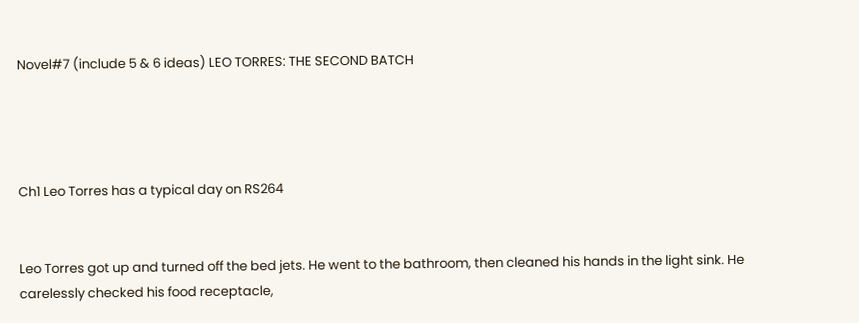Novel#7 (include 5 & 6 ideas) LEO TORRES: THE SECOND BATCH




Ch1 Leo Torres has a typical day on RS264


Leo Torres got up and turned off the bed jets. He went to the bathroom, then cleaned his hands in the light sink. He carelessly checked his food receptacle,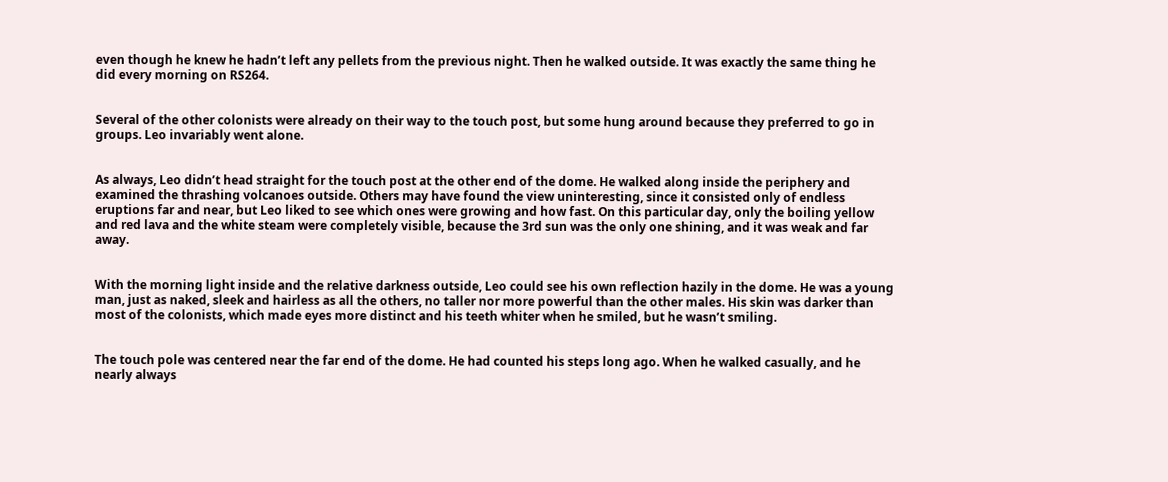even though he knew he hadn’t left any pellets from the previous night. Then he walked outside. It was exactly the same thing he did every morning on RS264.


Several of the other colonists were already on their way to the touch post, but some hung around because they preferred to go in groups. Leo invariably went alone.


As always, Leo didn’t head straight for the touch post at the other end of the dome. He walked along inside the periphery and examined the thrashing volcanoes outside. Others may have found the view uninteresting, since it consisted only of endless eruptions far and near, but Leo liked to see which ones were growing and how fast. On this particular day, only the boiling yellow and red lava and the white steam were completely visible, because the 3rd sun was the only one shining, and it was weak and far away.


With the morning light inside and the relative darkness outside, Leo could see his own reflection hazily in the dome. He was a young man, just as naked, sleek and hairless as all the others, no taller nor more powerful than the other males. His skin was darker than most of the colonists, which made eyes more distinct and his teeth whiter when he smiled, but he wasn’t smiling.


The touch pole was centered near the far end of the dome. He had counted his steps long ago. When he walked casually, and he nearly always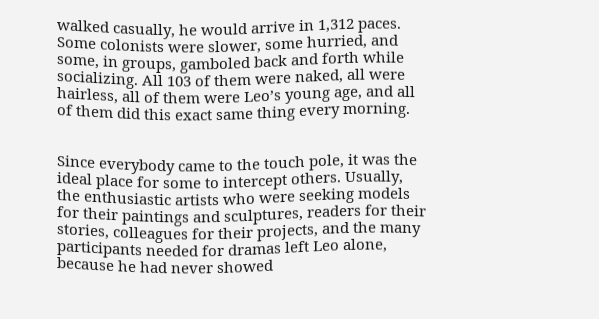walked casually, he would arrive in 1,312 paces. Some colonists were slower, some hurried, and some, in groups, gamboled back and forth while socializing. All 103 of them were naked, all were hairless, all of them were Leo’s young age, and all of them did this exact same thing every morning.


Since everybody came to the touch pole, it was the ideal place for some to intercept others. Usually, the enthusiastic artists who were seeking models for their paintings and sculptures, readers for their stories, colleagues for their projects, and the many participants needed for dramas left Leo alone, because he had never showed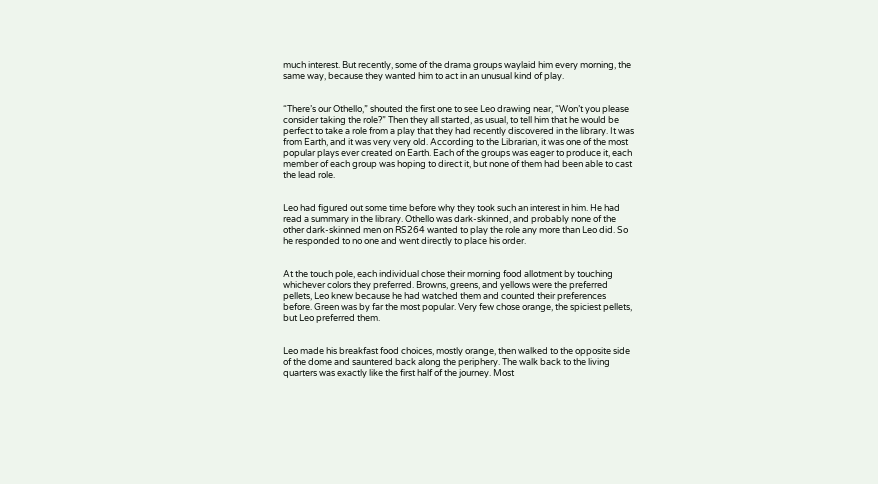much interest. But recently, some of the drama groups waylaid him every morning, the same way, because they wanted him to act in an unusual kind of play.


“There’s our Othello,” shouted the first one to see Leo drawing near, “Won’t you please consider taking the role?” Then they all started, as usual, to tell him that he would be perfect to take a role from a play that they had recently discovered in the library. It was from Earth, and it was very very old. According to the Librarian, it was one of the most popular plays ever created on Earth. Each of the groups was eager to produce it, each member of each group was hoping to direct it, but none of them had been able to cast the lead role.


Leo had figured out some time before why they took such an interest in him. He had read a summary in the library. Othello was dark-skinned, and probably none of the other dark-skinned men on RS264 wanted to play the role any more than Leo did. So he responded to no one and went directly to place his order.


At the touch pole, each individual chose their morning food allotment by touching whichever colors they preferred. Browns, greens, and yellows were the preferred pellets, Leo knew because he had watched them and counted their preferences before. Green was by far the most popular. Very few chose orange, the spiciest pellets, but Leo preferred them.


Leo made his breakfast food choices, mostly orange, then walked to the opposite side of the dome and sauntered back along the periphery. The walk back to the living quarters was exactly like the first half of the journey. Most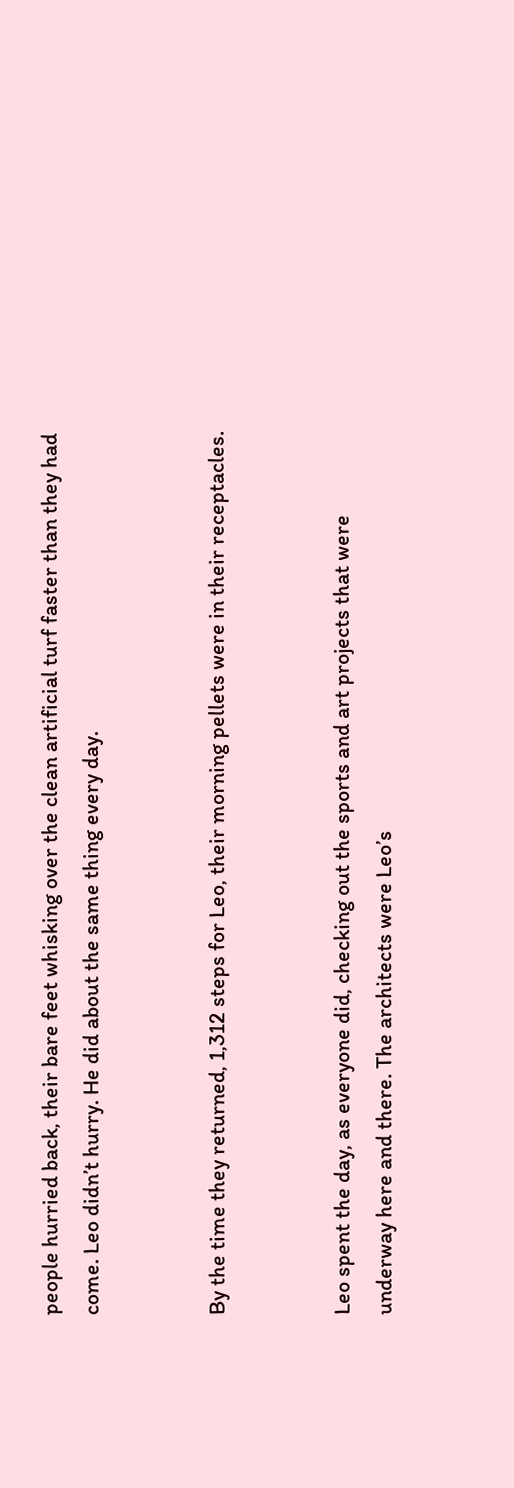people hurried back, their bare feet whisking over the clean artificial turf faster than they had come. Leo didn’t hurry. He did about the same thing every day.


By the time they returned, 1,312 steps for Leo, their morning pellets were in their receptacles.


Leo spent the day, as everyone did, checking out the sports and art projects that were underway here and there. The architects were Leo’s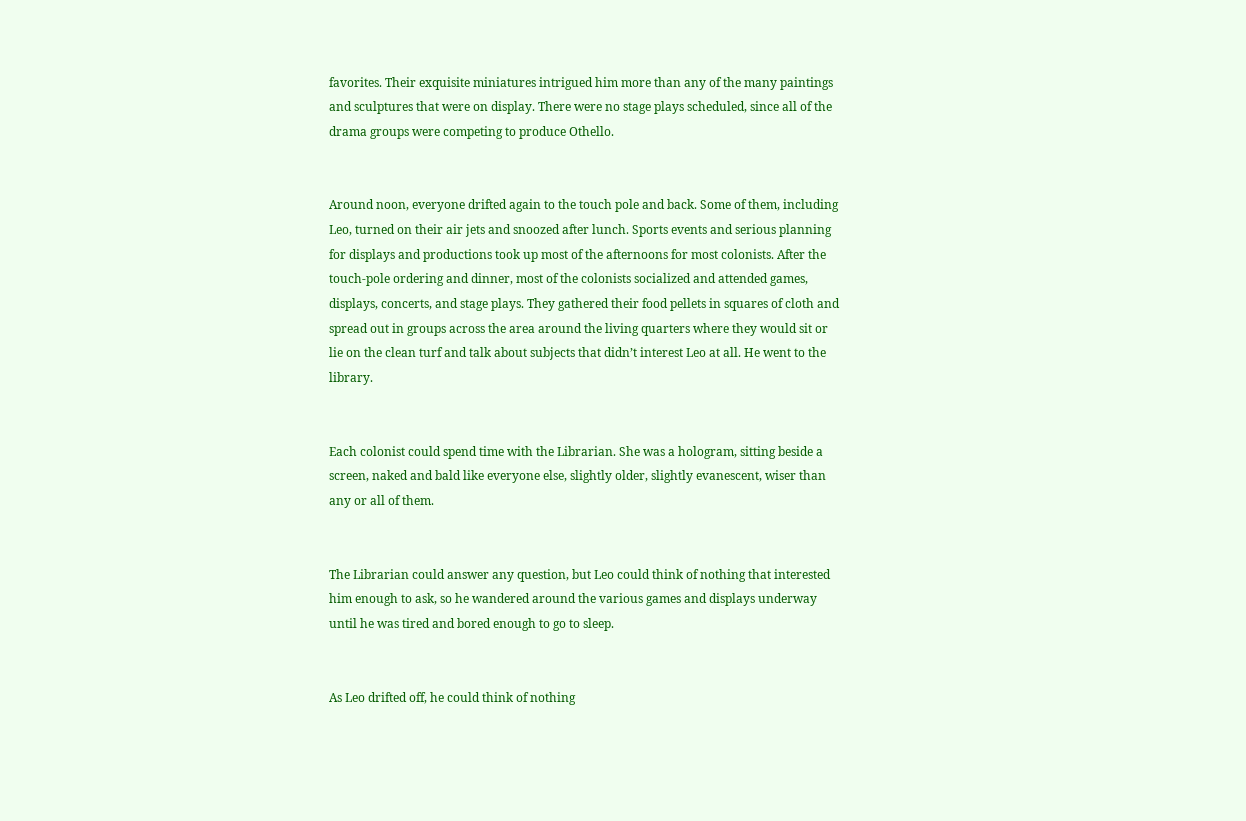favorites. Their exquisite miniatures intrigued him more than any of the many paintings and sculptures that were on display. There were no stage plays scheduled, since all of the drama groups were competing to produce Othello.


Around noon, everyone drifted again to the touch pole and back. Some of them, including Leo, turned on their air jets and snoozed after lunch. Sports events and serious planning for displays and productions took up most of the afternoons for most colonists. After the touch-pole ordering and dinner, most of the colonists socialized and attended games, displays, concerts, and stage plays. They gathered their food pellets in squares of cloth and spread out in groups across the area around the living quarters where they would sit or lie on the clean turf and talk about subjects that didn’t interest Leo at all. He went to the library.


Each colonist could spend time with the Librarian. She was a hologram, sitting beside a screen, naked and bald like everyone else, slightly older, slightly evanescent, wiser than any or all of them.


The Librarian could answer any question, but Leo could think of nothing that interested him enough to ask, so he wandered around the various games and displays underway until he was tired and bored enough to go to sleep.


As Leo drifted off, he could think of nothing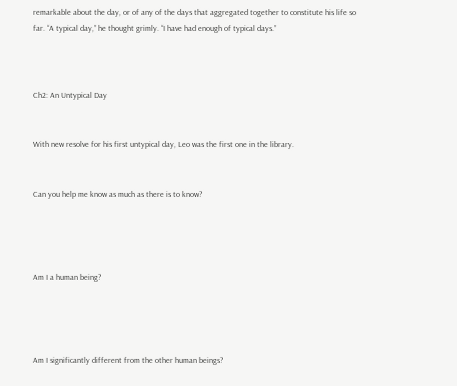remarkable about the day, or of any of the days that aggregated together to constitute his life so far. “A typical day,” he thought grimly. “I have had enough of typical days.”



Ch2: An Untypical Day


With new resolve for his first untypical day, Leo was the first one in the library.


Can you help me know as much as there is to know?




Am I a human being?




Am I significantly different from the other human beings?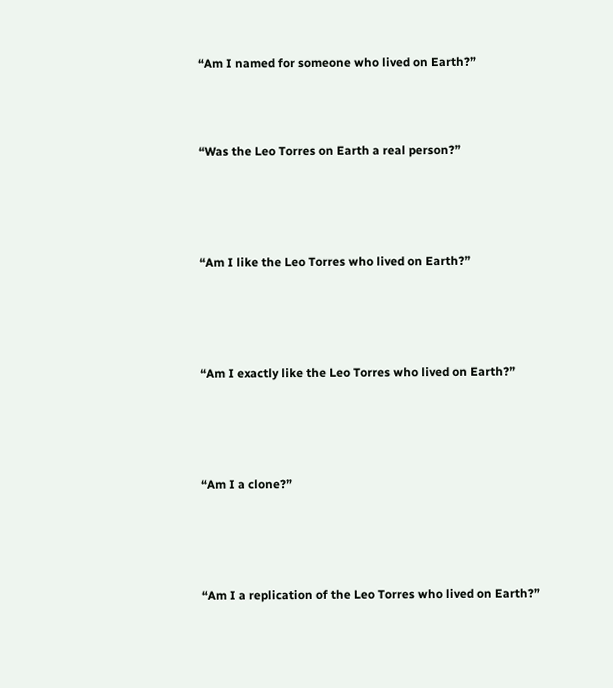“Am I named for someone who lived on Earth?”



“Was the Leo Torres on Earth a real person?”




“Am I like the Leo Torres who lived on Earth?”




“Am I exactly like the Leo Torres who lived on Earth?”




“Am I a clone?”




“Am I a replication of the Leo Torres who lived on Earth?”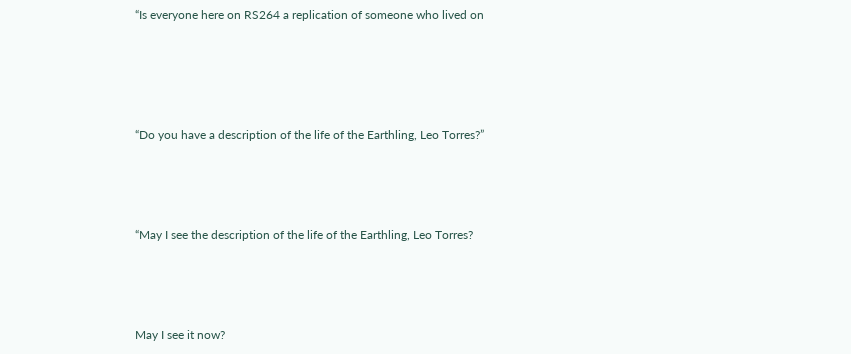“Is everyone here on RS264 a replication of someone who lived on





“Do you have a description of the life of the Earthling, Leo Torres?”




“May I see the description of the life of the Earthling, Leo Torres?




May I see it now?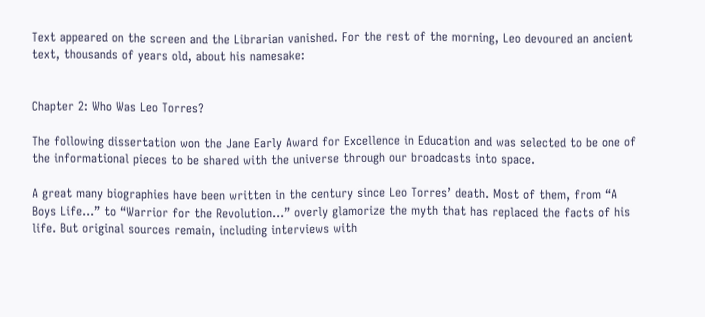Text appeared on the screen and the Librarian vanished. For the rest of the morning, Leo devoured an ancient text, thousands of years old, about his namesake:


Chapter 2: Who Was Leo Torres?

The following dissertation won the Jane Early Award for Excellence in Education and was selected to be one of the informational pieces to be shared with the universe through our broadcasts into space.

A great many biographies have been written in the century since Leo Torres’ death. Most of them, from “A Boys Life…” to “Warrior for the Revolution…” overly glamorize the myth that has replaced the facts of his life. But original sources remain, including interviews with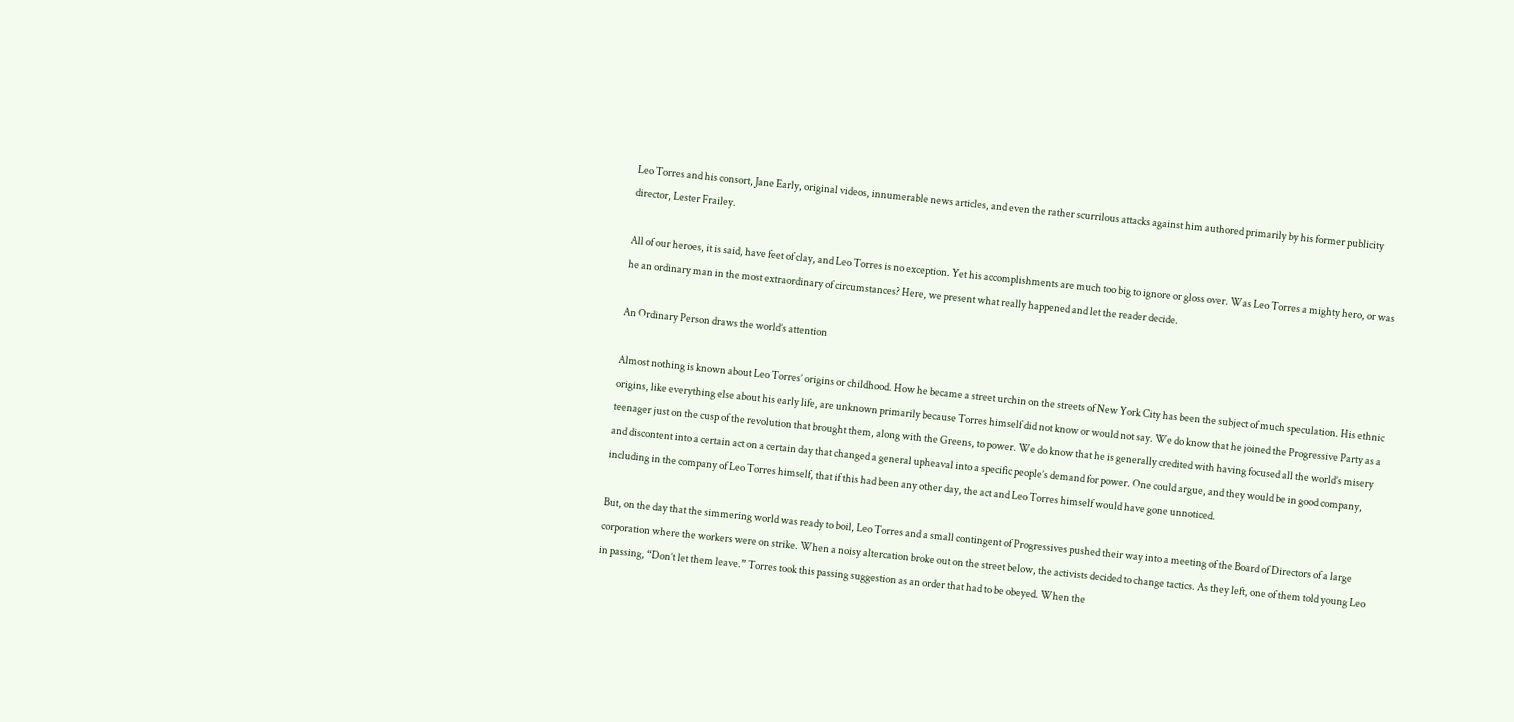Leo Torres and his consort, Jane Early, original videos, innumerable news articles, and even the rather scurrilous attacks against him authored primarily by his former publicity director, Lester Frailey.

All of our heroes, it is said, have feet of clay, and Leo Torres is no exception. Yet his accomplishments are much too big to ignore or gloss over. Was Leo Torres a mighty hero, or was he an ordinary man in the most extraordinary of circumstances? Here, we present what really happened and let the reader decide.

An Ordinary Person draws the world’s attention

Almost nothing is known about Leo Torres’ origins or childhood. How he became a street urchin on the streets of New York City has been the subject of much speculation. His ethnic origins, like everything else about his early life, are unknown primarily because Torres himself did not know or would not say. We do know that he joined the Progressive Party as a teenager just on the cusp of the revolution that brought them, along with the Greens, to power. We do know that he is generally credited with having focused all the world’s misery and discontent into a certain act on a certain day that changed a general upheaval into a specific people’s demand for power. One could argue, and they would be in good company, including in the company of Leo Torres himself, that if this had been any other day, the act and Leo Torres himself would have gone unnoticed.

But, on the day that the simmering world was ready to boil, Leo Torres and a small contingent of Progressives pushed their way into a meeting of the Board of Directors of a large corporation where the workers were on strike. When a noisy altercation broke out on the street below, the activists decided to change tactics. As they left, one of them told young Leo in passing, “Don’t let them leave.” Torres took this passing suggestion as an order that had to be obeyed. When the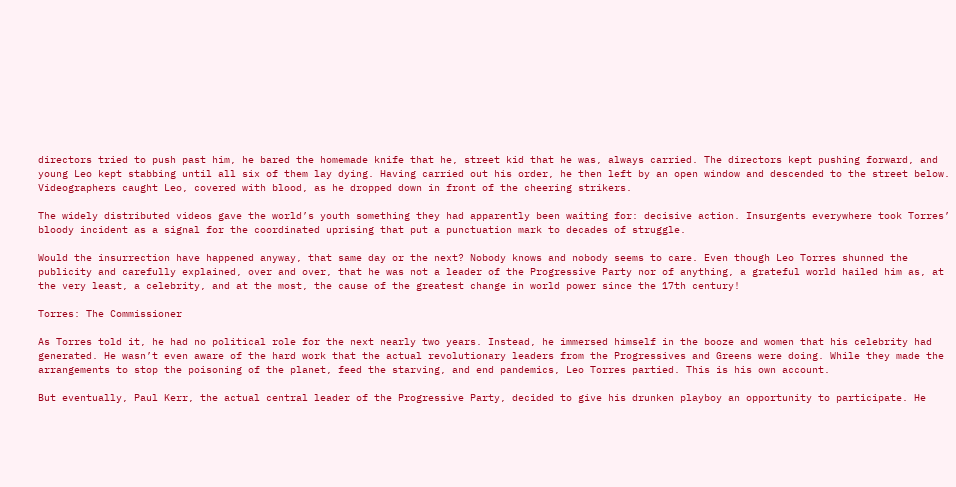directors tried to push past him, he bared the homemade knife that he, street kid that he was, always carried. The directors kept pushing forward, and young Leo kept stabbing until all six of them lay dying. Having carried out his order, he then left by an open window and descended to the street below. Videographers caught Leo, covered with blood, as he dropped down in front of the cheering strikers.

The widely distributed videos gave the world’s youth something they had apparently been waiting for: decisive action. Insurgents everywhere took Torres’ bloody incident as a signal for the coordinated uprising that put a punctuation mark to decades of struggle.

Would the insurrection have happened anyway, that same day or the next? Nobody knows and nobody seems to care. Even though Leo Torres shunned the publicity and carefully explained, over and over, that he was not a leader of the Progressive Party nor of anything, a grateful world hailed him as, at the very least, a celebrity, and at the most, the cause of the greatest change in world power since the 17th century!

Torres: The Commissioner

As Torres told it, he had no political role for the next nearly two years. Instead, he immersed himself in the booze and women that his celebrity had generated. He wasn’t even aware of the hard work that the actual revolutionary leaders from the Progressives and Greens were doing. While they made the arrangements to stop the poisoning of the planet, feed the starving, and end pandemics, Leo Torres partied. This is his own account.

But eventually, Paul Kerr, the actual central leader of the Progressive Party, decided to give his drunken playboy an opportunity to participate. He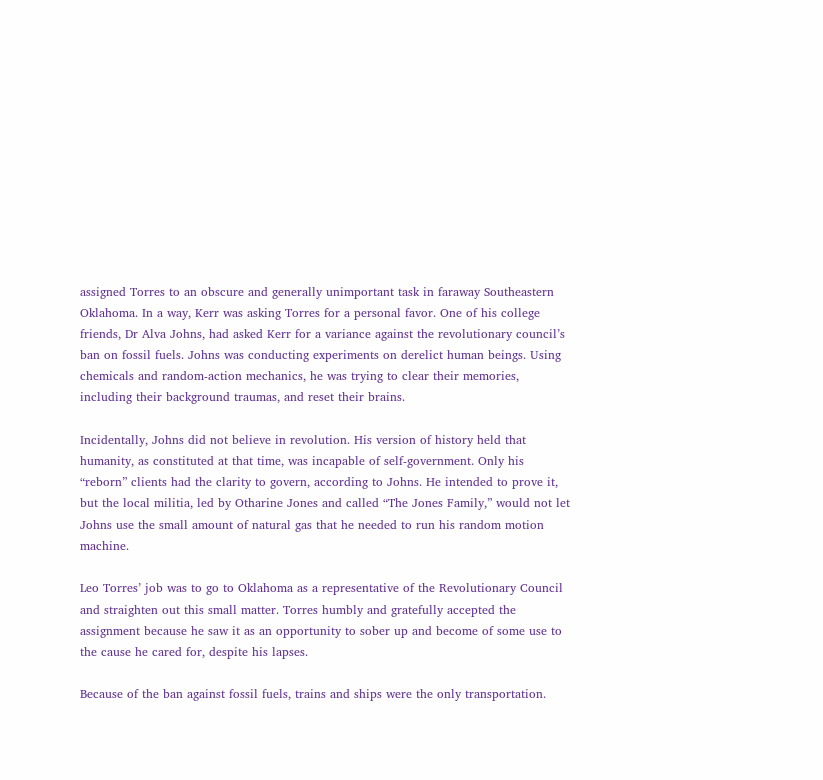assigned Torres to an obscure and generally unimportant task in faraway Southeastern Oklahoma. In a way, Kerr was asking Torres for a personal favor. One of his college friends, Dr Alva Johns, had asked Kerr for a variance against the revolutionary council’s ban on fossil fuels. Johns was conducting experiments on derelict human beings. Using chemicals and random-action mechanics, he was trying to clear their memories, including their background traumas, and reset their brains.

Incidentally, Johns did not believe in revolution. His version of history held that humanity, as constituted at that time, was incapable of self-government. Only his “reborn” clients had the clarity to govern, according to Johns. He intended to prove it, but the local militia, led by Otharine Jones and called “The Jones Family,” would not let Johns use the small amount of natural gas that he needed to run his random motion machine.

Leo Torres’ job was to go to Oklahoma as a representative of the Revolutionary Council and straighten out this small matter. Torres humbly and gratefully accepted the assignment because he saw it as an opportunity to sober up and become of some use to the cause he cared for, despite his lapses.

Because of the ban against fossil fuels, trains and ships were the only transportation.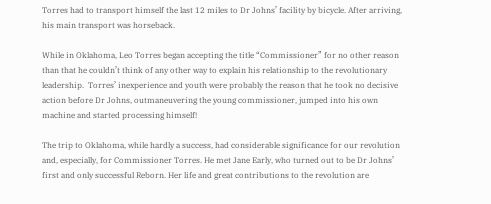Torres had to transport himself the last 12 miles to Dr Johns’ facility by bicycle. After arriving, his main transport was horseback.

While in Oklahoma, Leo Torres began accepting the title “Commissioner” for no other reason than that he couldn’t think of any other way to explain his relationship to the revolutionary leadership.  Torres’ inexperience and youth were probably the reason that he took no decisive action before Dr Johns, outmaneuvering the young commissioner, jumped into his own machine and started processing himself!

The trip to Oklahoma, while hardly a success, had considerable significance for our revolution and, especially, for Commissioner Torres. He met Jane Early, who turned out to be Dr Johns’ first and only successful Reborn. Her life and great contributions to the revolution are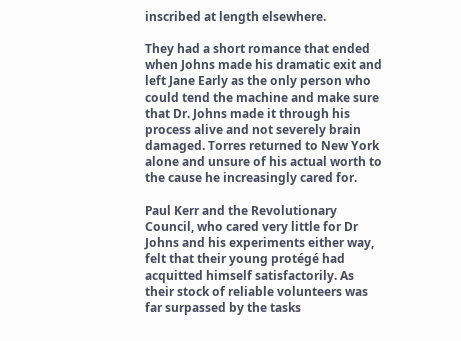inscribed at length elsewhere.

They had a short romance that ended when Johns made his dramatic exit and left Jane Early as the only person who could tend the machine and make sure that Dr. Johns made it through his process alive and not severely brain damaged. Torres returned to New York alone and unsure of his actual worth to the cause he increasingly cared for.

Paul Kerr and the Revolutionary Council, who cared very little for Dr Johns and his experiments either way, felt that their young protégé had acquitted himself satisfactorily. As their stock of reliable volunteers was far surpassed by the tasks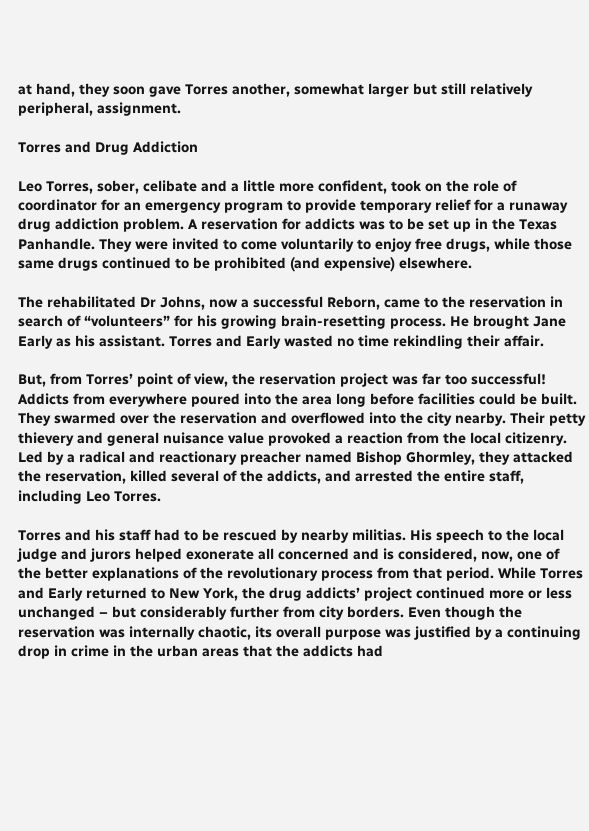at hand, they soon gave Torres another, somewhat larger but still relatively peripheral, assignment.

Torres and Drug Addiction

Leo Torres, sober, celibate and a little more confident, took on the role of coordinator for an emergency program to provide temporary relief for a runaway drug addiction problem. A reservation for addicts was to be set up in the Texas Panhandle. They were invited to come voluntarily to enjoy free drugs, while those same drugs continued to be prohibited (and expensive) elsewhere.

The rehabilitated Dr Johns, now a successful Reborn, came to the reservation in search of “volunteers” for his growing brain-resetting process. He brought Jane Early as his assistant. Torres and Early wasted no time rekindling their affair.

But, from Torres’ point of view, the reservation project was far too successful! Addicts from everywhere poured into the area long before facilities could be built. They swarmed over the reservation and overflowed into the city nearby. Their petty thievery and general nuisance value provoked a reaction from the local citizenry. Led by a radical and reactionary preacher named Bishop Ghormley, they attacked the reservation, killed several of the addicts, and arrested the entire staff, including Leo Torres.

Torres and his staff had to be rescued by nearby militias. His speech to the local judge and jurors helped exonerate all concerned and is considered, now, one of the better explanations of the revolutionary process from that period. While Torres and Early returned to New York, the drug addicts’ project continued more or less unchanged – but considerably further from city borders. Even though the reservation was internally chaotic, its overall purpose was justified by a continuing drop in crime in the urban areas that the addicts had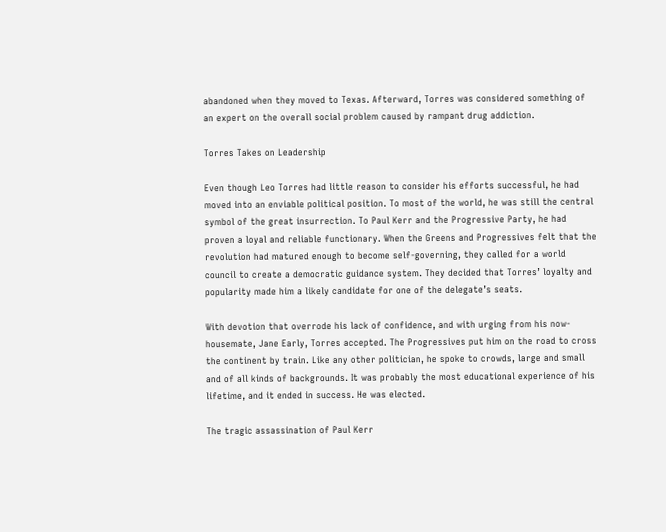abandoned when they moved to Texas. Afterward, Torres was considered something of an expert on the overall social problem caused by rampant drug addiction.

Torres Takes on Leadership

Even though Leo Torres had little reason to consider his efforts successful, he had moved into an enviable political position. To most of the world, he was still the central symbol of the great insurrection. To Paul Kerr and the Progressive Party, he had proven a loyal and reliable functionary. When the Greens and Progressives felt that the revolution had matured enough to become self-governing, they called for a world council to create a democratic guidance system. They decided that Torres’ loyalty and popularity made him a likely candidate for one of the delegate’s seats.

With devotion that overrode his lack of confidence, and with urging from his now-housemate, Jane Early, Torres accepted. The Progressives put him on the road to cross the continent by train. Like any other politician, he spoke to crowds, large and small and of all kinds of backgrounds. It was probably the most educational experience of his lifetime, and it ended in success. He was elected.

The tragic assassination of Paul Kerr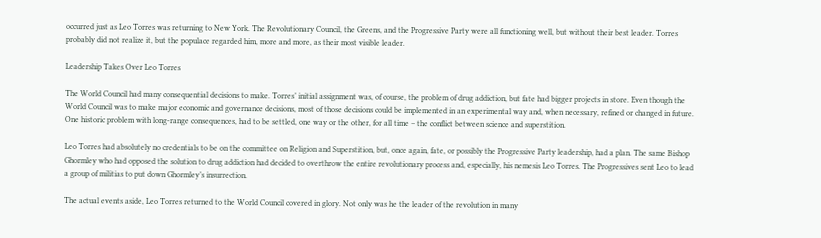occurred just as Leo Torres was returning to New York. The Revolutionary Council, the Greens, and the Progressive Party were all functioning well, but without their best leader. Torres probably did not realize it, but the populace regarded him, more and more, as their most visible leader.

Leadership Takes Over Leo Torres

The World Council had many consequential decisions to make. Torres’ initial assignment was, of course, the problem of drug addiction, but fate had bigger projects in store. Even though the World Council was to make major economic and governance decisions, most of those decisions could be implemented in an experimental way and, when necessary, refined or changed in future. One historic problem with long-range consequences, had to be settled, one way or the other, for all time – the conflict between science and superstition.

Leo Torres had absolutely no credentials to be on the committee on Religion and Superstition, but, once again, fate, or possibly the Progressive Party leadership, had a plan. The same Bishop Ghormley who had opposed the solution to drug addiction had decided to overthrow the entire revolutionary process and, especially, his nemesis Leo Torres. The Progressives sent Leo to lead a group of militias to put down Ghormley’s insurrection.

The actual events aside, Leo Torres returned to the World Council covered in glory. Not only was he the leader of the revolution in many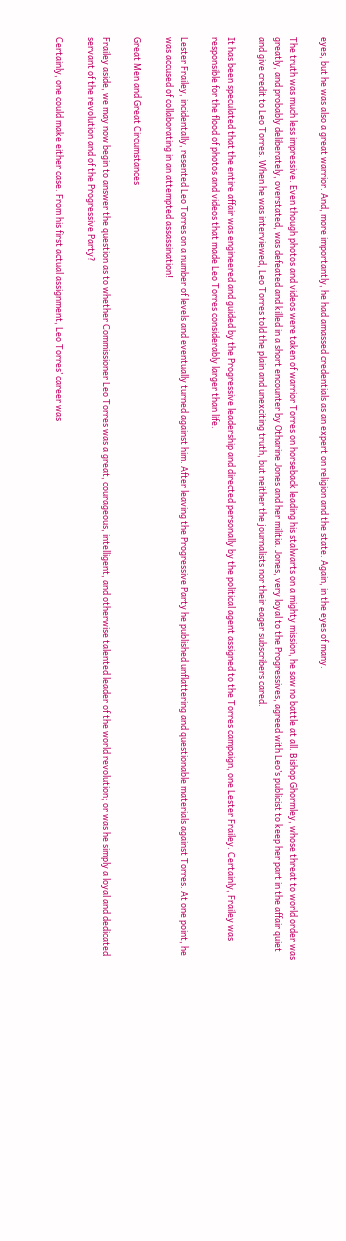eyes, but he was also a great warrior. And, more importantly, he had amassed credentials as an expert on religion and the state. Again, in the eyes of many.

The truth was much less impressive. Even though photos and videos were taken of warrior Torres on horseback leading his stalwarts on a mighty mission, he saw no battle at all. Bishop Ghormley, whose threat to world order was greatly, and probably deliberately, overstated, was defeated and killed in a short encounter by Otharine Jones and her militia. Jones, very loyal to the Progressives, agreed with Leo’s publicist to keep her part in the affair quiet and give credit to Leo Torres. When he was interviewed, Leo Torres told the plain and unexciting truth, but neither the journalists nor their eager subscribers cared.

It has been speculated that the entire affair was engineered and guided by the Progressive leadership and directed personally by the political agent assigned to the Torres campaign, one Lester Frailey. Certainly, Frailey was responsible for the flood of photos and videos that made Leo Torres considerably larger than life.

Lester Frailey, incidentally, resented Leo Torres on a number of levels and eventually turned against him. After leaving the Progressive Party he published unflattering and questionable materials against Torres. At one point, he was accused of collaborating in an attempted assassination!

Great Men and Great Circumstances

Frailey aside, we may now begin to answer the question as to whether Commissioner Leo Torres was a great, courageous, intelligent, and otherwise talented leader of the world revolution; or was he simply a loyal and dedicated servant of the revolution and of the Progressive Party?

Certainly, one could make either case. From his first actual assignment, Leo Torres’ career was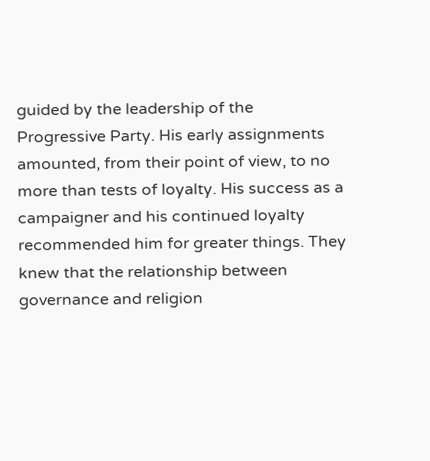guided by the leadership of the Progressive Party. His early assignments amounted, from their point of view, to no more than tests of loyalty. His success as a campaigner and his continued loyalty recommended him for greater things. They knew that the relationship between governance and religion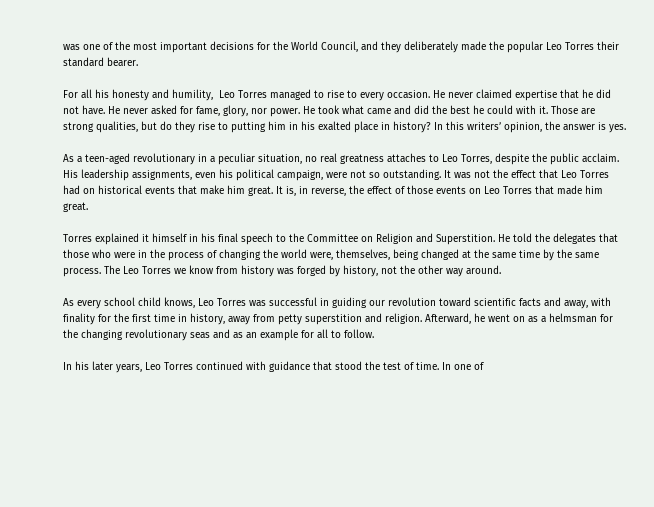was one of the most important decisions for the World Council, and they deliberately made the popular Leo Torres their standard bearer.

For all his honesty and humility,  Leo Torres managed to rise to every occasion. He never claimed expertise that he did not have. He never asked for fame, glory, nor power. He took what came and did the best he could with it. Those are strong qualities, but do they rise to putting him in his exalted place in history? In this writers’ opinion, the answer is yes.

As a teen-aged revolutionary in a peculiar situation, no real greatness attaches to Leo Torres, despite the public acclaim. His leadership assignments, even his political campaign, were not so outstanding. It was not the effect that Leo Torres had on historical events that make him great. It is, in reverse, the effect of those events on Leo Torres that made him great.

Torres explained it himself in his final speech to the Committee on Religion and Superstition. He told the delegates that those who were in the process of changing the world were, themselves, being changed at the same time by the same process. The Leo Torres we know from history was forged by history, not the other way around.

As every school child knows, Leo Torres was successful in guiding our revolution toward scientific facts and away, with finality for the first time in history, away from petty superstition and religion. Afterward, he went on as a helmsman for the changing revolutionary seas and as an example for all to follow.

In his later years, Leo Torres continued with guidance that stood the test of time. In one of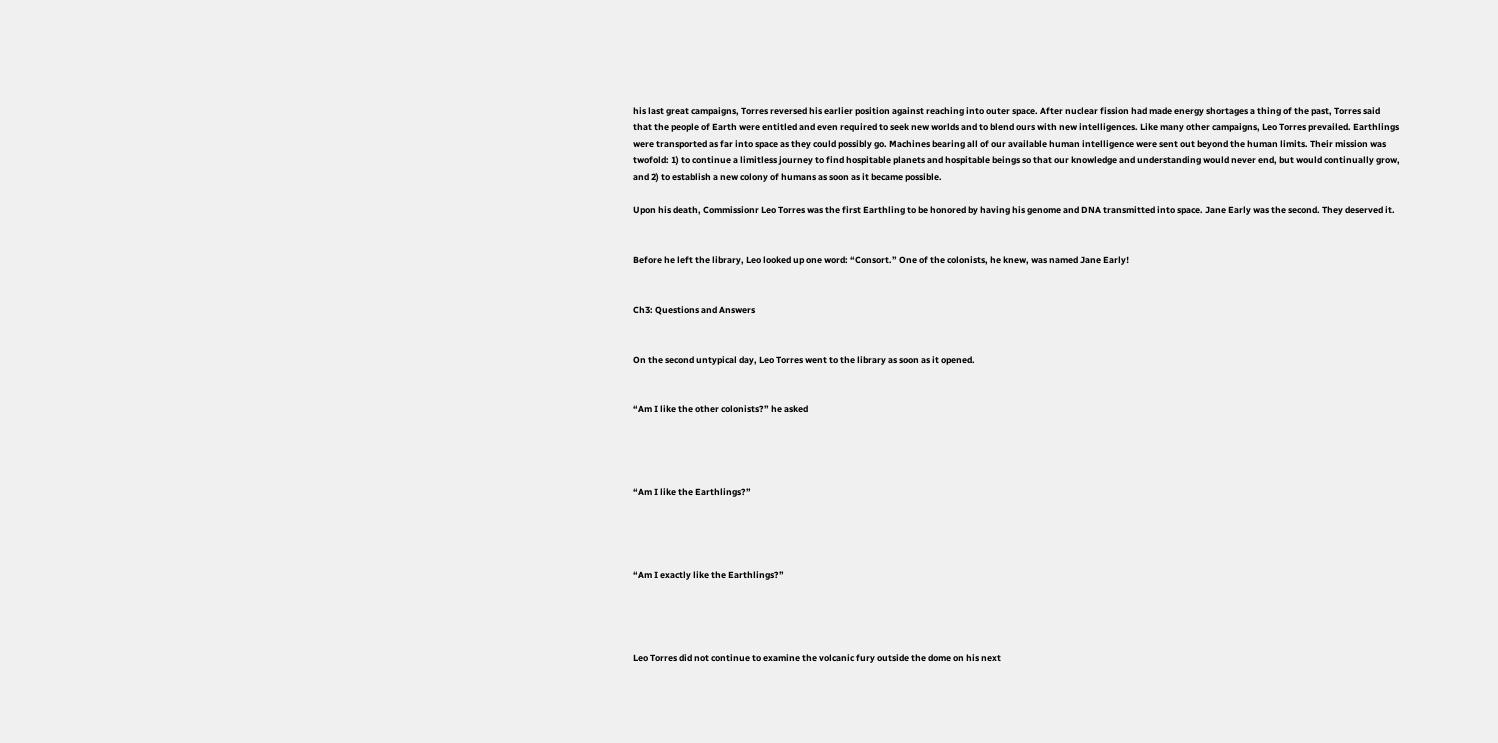his last great campaigns, Torres reversed his earlier position against reaching into outer space. After nuclear fission had made energy shortages a thing of the past, Torres said that the people of Earth were entitled and even required to seek new worlds and to blend ours with new intelligences. Like many other campaigns, Leo Torres prevailed. Earthlings were transported as far into space as they could possibly go. Machines bearing all of our available human intelligence were sent out beyond the human limits. Their mission was twofold: 1) to continue a limitless journey to find hospitable planets and hospitable beings so that our knowledge and understanding would never end, but would continually grow, and 2) to establish a new colony of humans as soon as it became possible.

Upon his death, Commissionr Leo Torres was the first Earthling to be honored by having his genome and DNA transmitted into space. Jane Early was the second. They deserved it.


Before he left the library, Leo looked up one word: “Consort.” One of the colonists, he knew, was named Jane Early!


Ch3: Questions and Answers


On the second untypical day, Leo Torres went to the library as soon as it opened.


“Am I like the other colonists?” he asked




“Am I like the Earthlings?”




“Am I exactly like the Earthlings?”




Leo Torres did not continue to examine the volcanic fury outside the dome on his next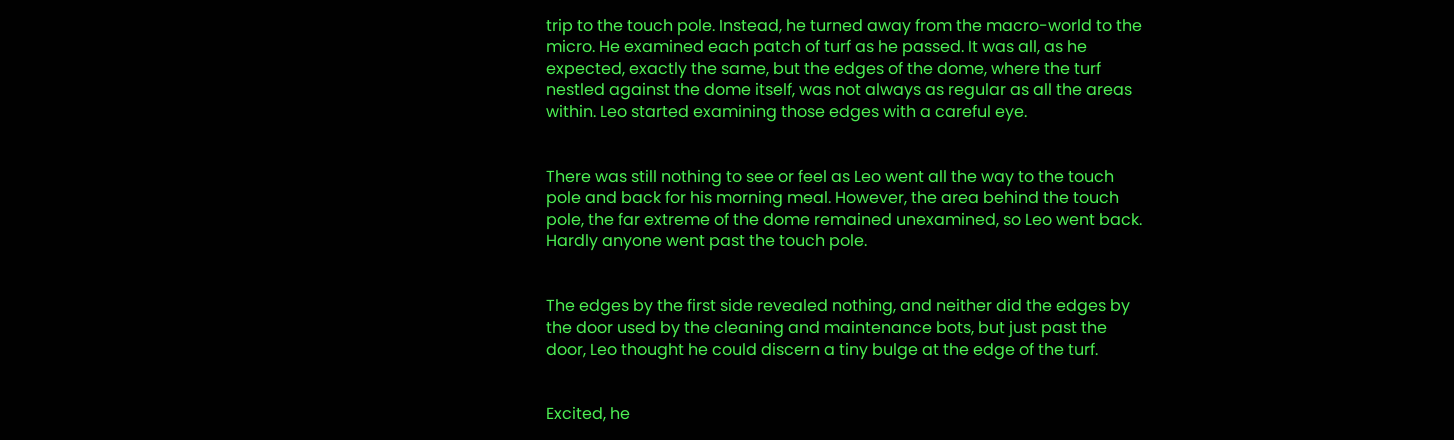trip to the touch pole. Instead, he turned away from the macro-world to the micro. He examined each patch of turf as he passed. It was all, as he expected, exactly the same, but the edges of the dome, where the turf nestled against the dome itself, was not always as regular as all the areas within. Leo started examining those edges with a careful eye.


There was still nothing to see or feel as Leo went all the way to the touch pole and back for his morning meal. However, the area behind the touch pole, the far extreme of the dome remained unexamined, so Leo went back. Hardly anyone went past the touch pole.


The edges by the first side revealed nothing, and neither did the edges by the door used by the cleaning and maintenance bots, but just past the door, Leo thought he could discern a tiny bulge at the edge of the turf.


Excited, he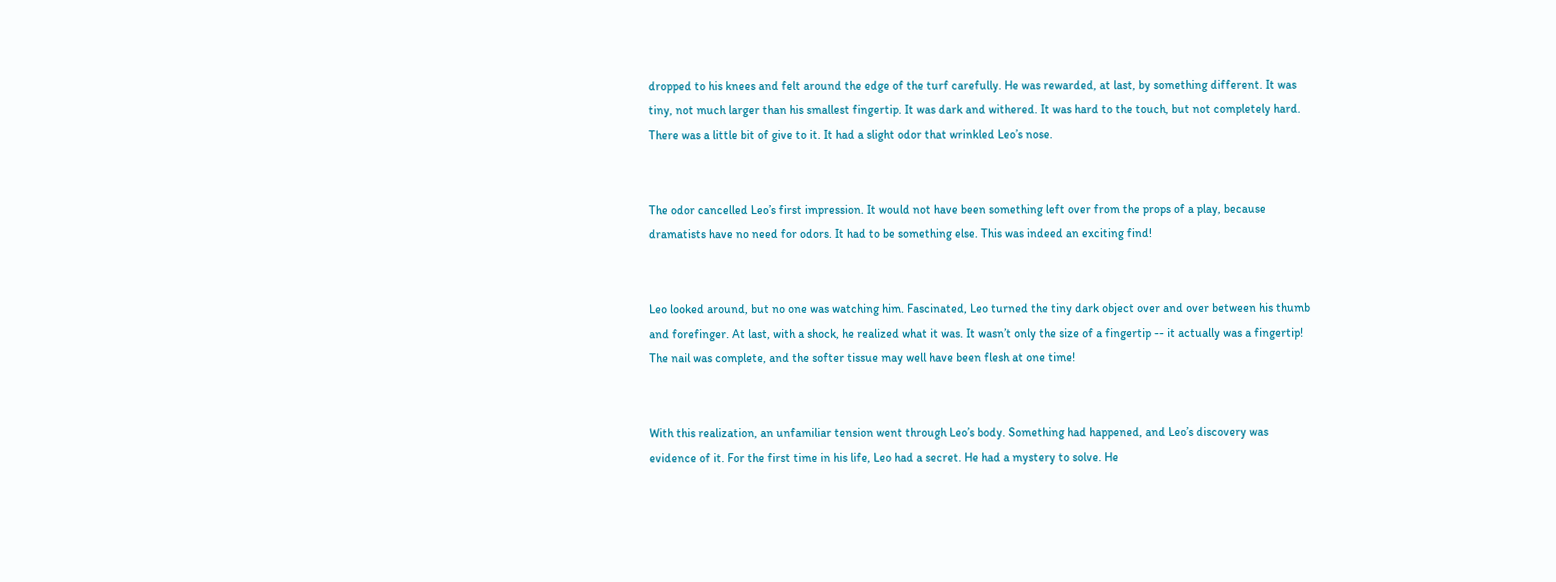dropped to his knees and felt around the edge of the turf carefully. He was rewarded, at last, by something different. It was tiny, not much larger than his smallest fingertip. It was dark and withered. It was hard to the touch, but not completely hard. There was a little bit of give to it. It had a slight odor that wrinkled Leo’s nose.


The odor cancelled Leo’s first impression. It would not have been something left over from the props of a play, because dramatists have no need for odors. It had to be something else. This was indeed an exciting find!


Leo looked around, but no one was watching him. Fascinated, Leo turned the tiny dark object over and over between his thumb and forefinger. At last, with a shock, he realized what it was. It wasn’t only the size of a fingertip -- it actually was a fingertip! The nail was complete, and the softer tissue may well have been flesh at one time!


With this realization, an unfamiliar tension went through Leo’s body. Something had happened, and Leo’s discovery was evidence of it. For the first time in his life, Leo had a secret. He had a mystery to solve. He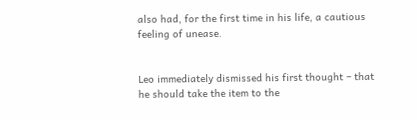also had, for the first time in his life, a cautious feeling of unease.


Leo immediately dismissed his first thought – that he should take the item to the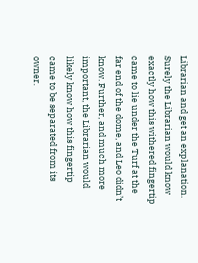Librarian and get an explanation. Surely the Librarian would know exactly how this withered fingertip came to lie under the Turf at the far end of the dome, and Leo didn’t know. Further, and much more important, the Librarian would likely know how this fingertip came to be separated from its owner.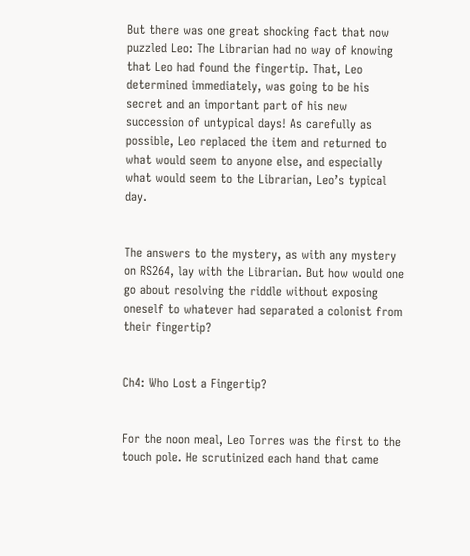But there was one great shocking fact that now puzzled Leo: The Librarian had no way of knowing that Leo had found the fingertip. That, Leo determined immediately, was going to be his secret and an important part of his new succession of untypical days! As carefully as possible, Leo replaced the item and returned to what would seem to anyone else, and especially what would seem to the Librarian, Leo’s typical day.


The answers to the mystery, as with any mystery on RS264, lay with the Librarian. But how would one go about resolving the riddle without exposing oneself to whatever had separated a colonist from their fingertip?


Ch4: Who Lost a Fingertip?


For the noon meal, Leo Torres was the first to the touch pole. He scrutinized each hand that came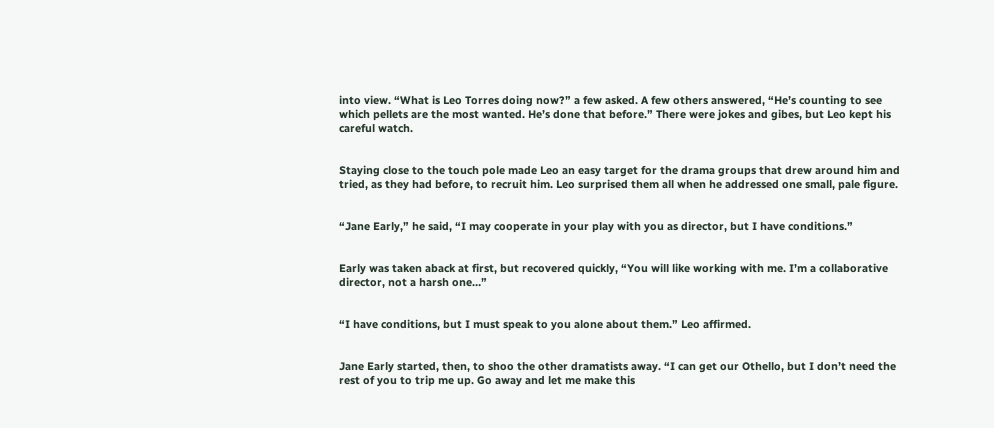into view. “What is Leo Torres doing now?” a few asked. A few others answered, “He’s counting to see which pellets are the most wanted. He’s done that before.” There were jokes and gibes, but Leo kept his careful watch.


Staying close to the touch pole made Leo an easy target for the drama groups that drew around him and tried, as they had before, to recruit him. Leo surprised them all when he addressed one small, pale figure.


“Jane Early,” he said, “I may cooperate in your play with you as director, but I have conditions.”


Early was taken aback at first, but recovered quickly, “You will like working with me. I’m a collaborative director, not a harsh one…”


“I have conditions, but I must speak to you alone about them.” Leo affirmed.


Jane Early started, then, to shoo the other dramatists away. “I can get our Othello, but I don’t need the rest of you to trip me up. Go away and let me make this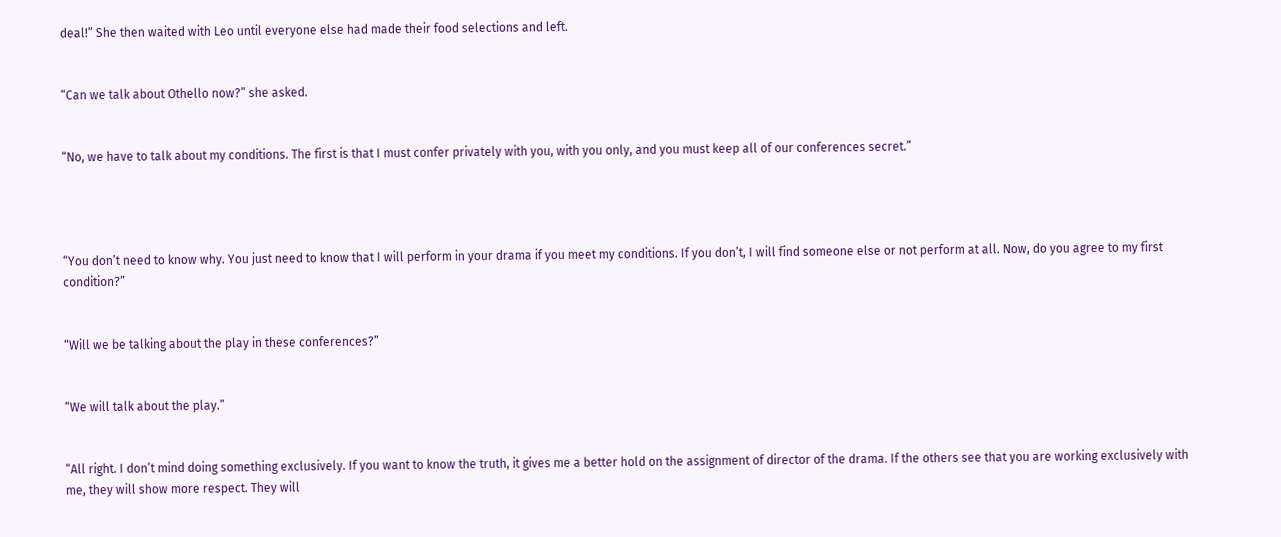deal!” She then waited with Leo until everyone else had made their food selections and left.


“Can we talk about Othello now?” she asked.


“No, we have to talk about my conditions. The first is that I must confer privately with you, with you only, and you must keep all of our conferences secret.”




“You don’t need to know why. You just need to know that I will perform in your drama if you meet my conditions. If you don’t, I will find someone else or not perform at all. Now, do you agree to my first condition?”


“Will we be talking about the play in these conferences?”


“We will talk about the play.”


“All right. I don’t mind doing something exclusively. If you want to know the truth, it gives me a better hold on the assignment of director of the drama. If the others see that you are working exclusively with me, they will show more respect. They will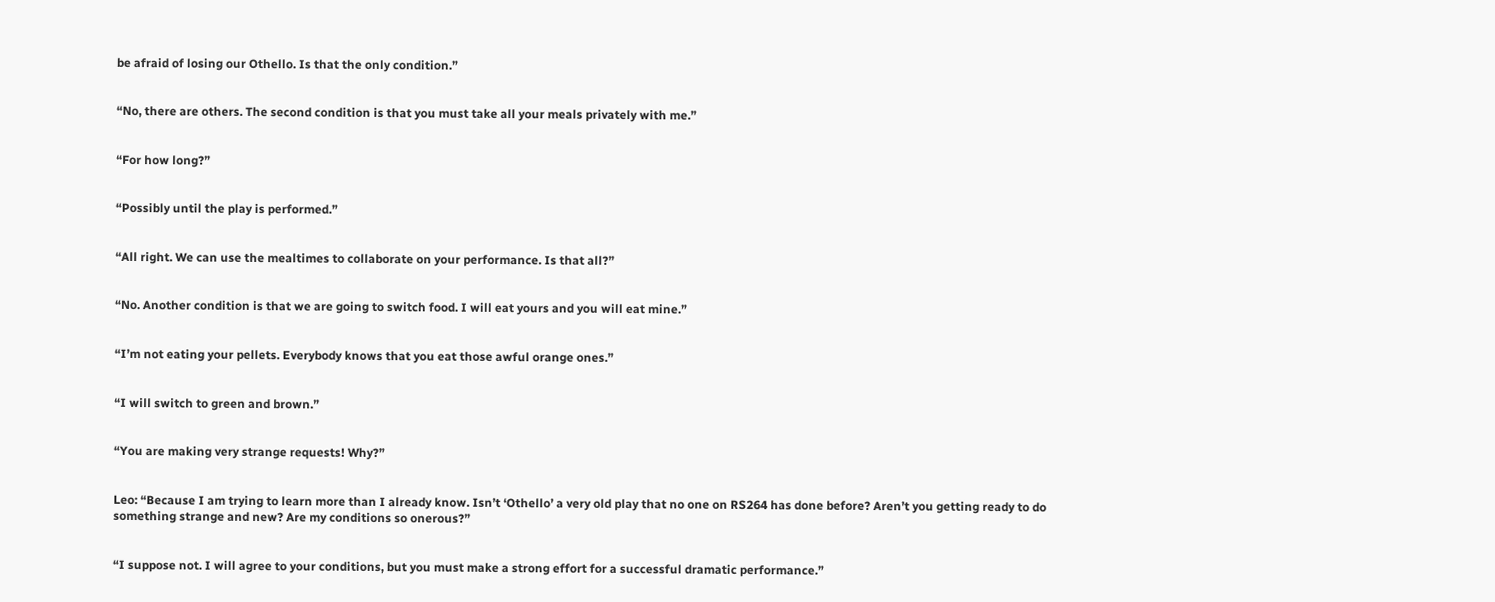be afraid of losing our Othello. Is that the only condition.”


“No, there are others. The second condition is that you must take all your meals privately with me.”


“For how long?”


“Possibly until the play is performed.”


“All right. We can use the mealtimes to collaborate on your performance. Is that all?”


“No. Another condition is that we are going to switch food. I will eat yours and you will eat mine.”


“I’m not eating your pellets. Everybody knows that you eat those awful orange ones.”


“I will switch to green and brown.”


“You are making very strange requests! Why?”


Leo: “Because I am trying to learn more than I already know. Isn’t ‘Othello’ a very old play that no one on RS264 has done before? Aren’t you getting ready to do something strange and new? Are my conditions so onerous?”


“I suppose not. I will agree to your conditions, but you must make a strong effort for a successful dramatic performance.”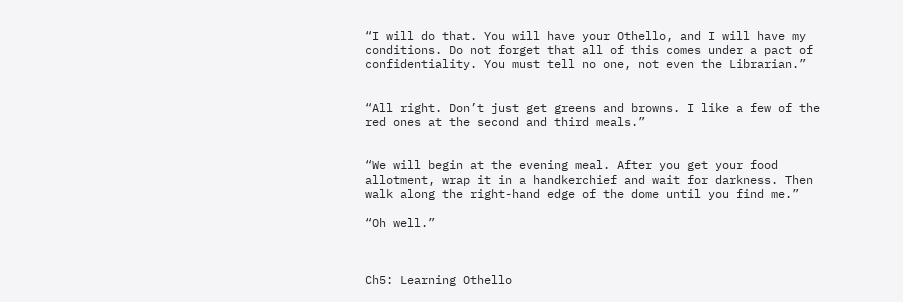“I will do that. You will have your Othello, and I will have my conditions. Do not forget that all of this comes under a pact of confidentiality. You must tell no one, not even the Librarian.”


“All right. Don’t just get greens and browns. I like a few of the red ones at the second and third meals.”


“We will begin at the evening meal. After you get your food allotment, wrap it in a handkerchief and wait for darkness. Then walk along the right-hand edge of the dome until you find me.”

“Oh well.”



Ch5: Learning Othello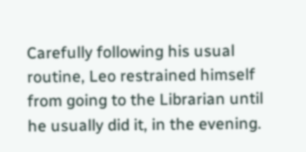Carefully following his usual routine, Leo restrained himself from going to the Librarian until he usually did it, in the evening.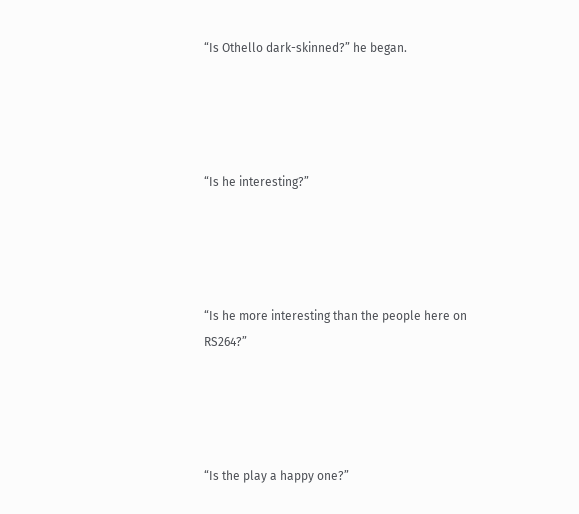“Is Othello dark-skinned?” he began.




“Is he interesting?”




“Is he more interesting than the people here on RS264?”




“Is the play a happy one?”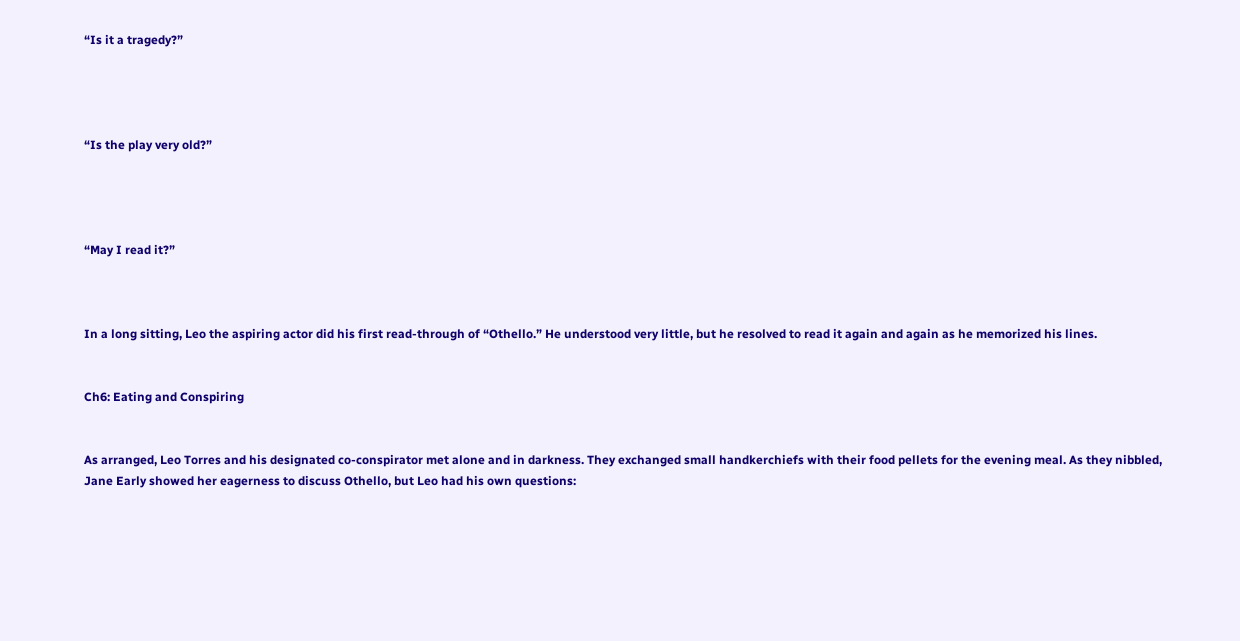“Is it a tragedy?”




“Is the play very old?”




“May I read it?”



In a long sitting, Leo the aspiring actor did his first read-through of “Othello.” He understood very little, but he resolved to read it again and again as he memorized his lines.


Ch6: Eating and Conspiring


As arranged, Leo Torres and his designated co-conspirator met alone and in darkness. They exchanged small handkerchiefs with their food pellets for the evening meal. As they nibbled, Jane Early showed her eagerness to discuss Othello, but Leo had his own questions: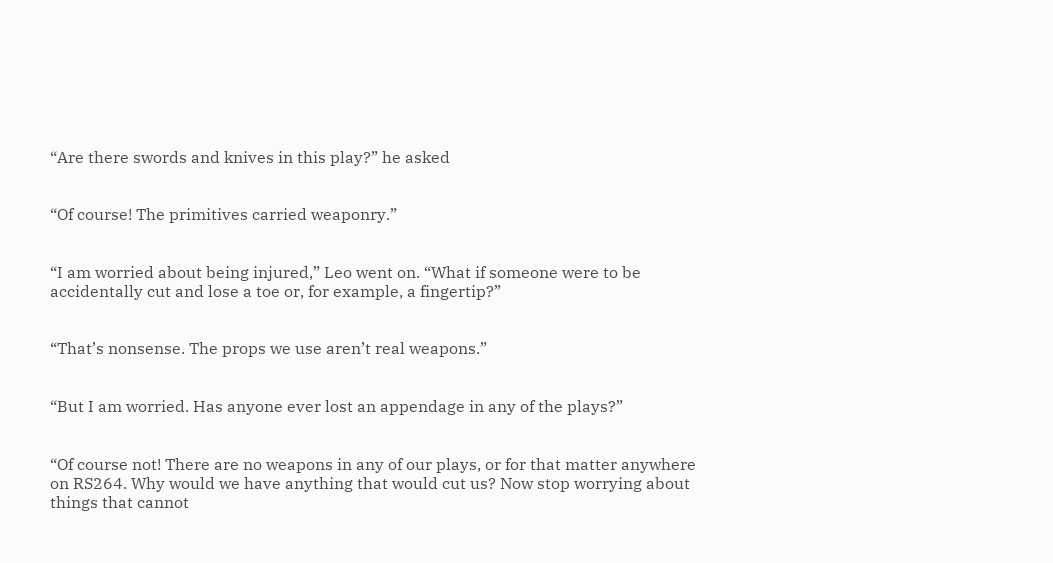“Are there swords and knives in this play?” he asked


“Of course! The primitives carried weaponry.”


“I am worried about being injured,” Leo went on. “What if someone were to be accidentally cut and lose a toe or, for example, a fingertip?”


“That’s nonsense. The props we use aren’t real weapons.”


“But I am worried. Has anyone ever lost an appendage in any of the plays?”


“Of course not! There are no weapons in any of our plays, or for that matter anywhere on RS264. Why would we have anything that would cut us? Now stop worrying about things that cannot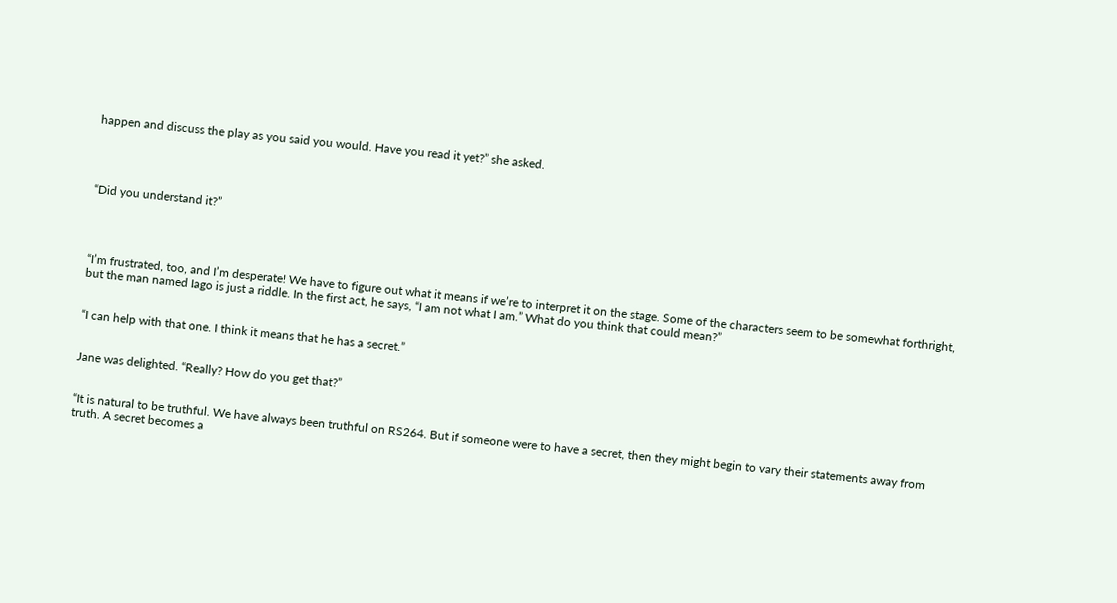happen and discuss the play as you said you would. Have you read it yet?” she asked.




“Did you understand it?”




“I’m frustrated, too, and I’m desperate! We have to figure out what it means if we’re to interpret it on the stage. Some of the characters seem to be somewhat forthright, but the man named Iago is just a riddle. In the first act, he says, “I am not what I am.” What do you think that could mean?”


“I can help with that one. I think it means that he has a secret.”


Jane was delighted. “Really? How do you get that?”


“It is natural to be truthful. We have always been truthful on RS264. But if someone were to have a secret, then they might begin to vary their statements away from truth. A secret becomes a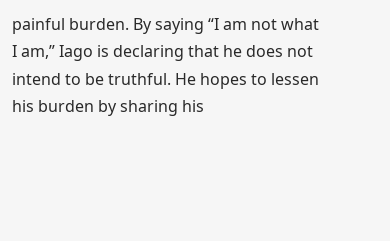painful burden. By saying “I am not what I am,” Iago is declaring that he does not intend to be truthful. He hopes to lessen his burden by sharing his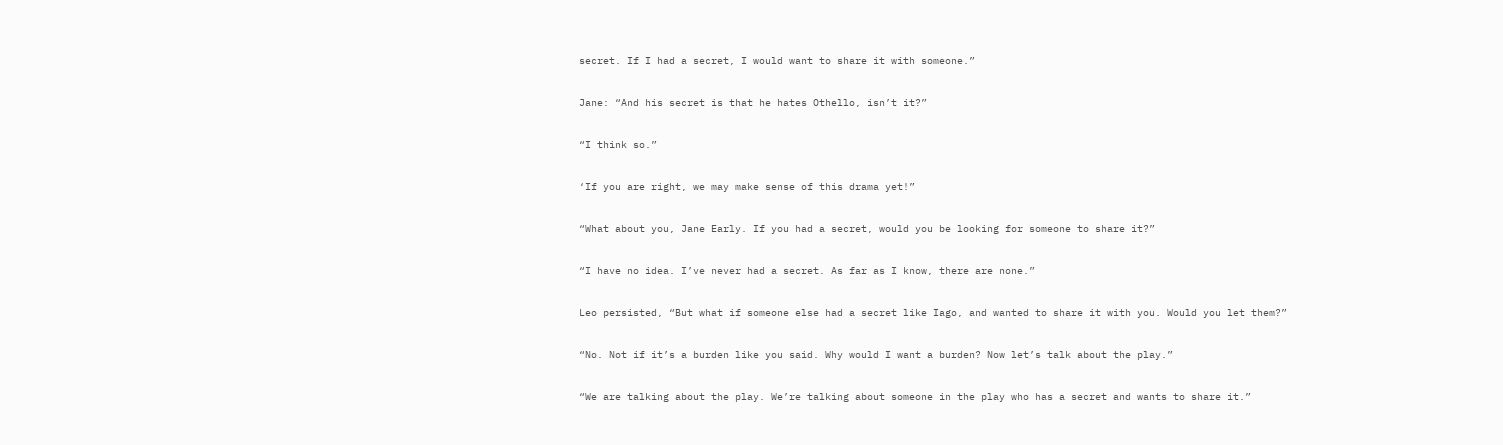secret. If I had a secret, I would want to share it with someone.”


Jane: “And his secret is that he hates Othello, isn’t it?”


“I think so.”


‘If you are right, we may make sense of this drama yet!”


“What about you, Jane Early. If you had a secret, would you be looking for someone to share it?”


“I have no idea. I’ve never had a secret. As far as I know, there are none.”


Leo persisted, “But what if someone else had a secret like Iago, and wanted to share it with you. Would you let them?”


“No. Not if it’s a burden like you said. Why would I want a burden? Now let’s talk about the play.”


“We are talking about the play. We’re talking about someone in the play who has a secret and wants to share it.”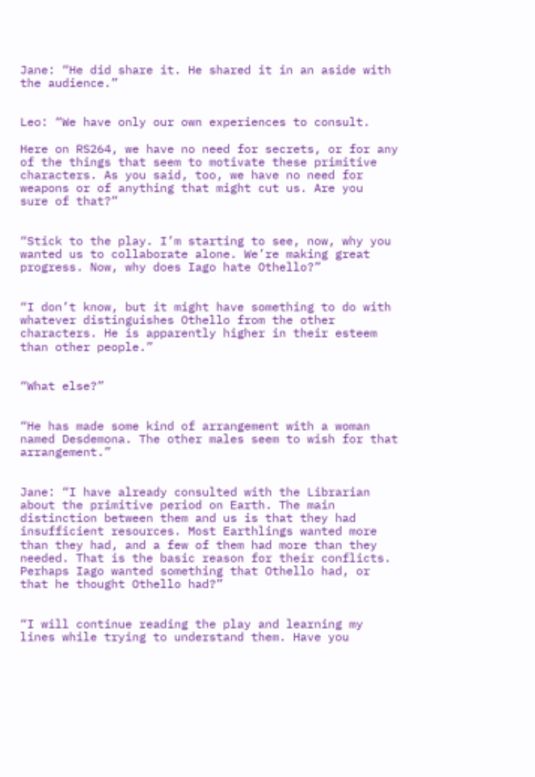Jane: “He did share it. He shared it in an aside with the audience.”


Leo: “We have only our own experiences to consult.

Here on RS264, we have no need for secrets, or for any of the things that seem to motivate these primitive characters. As you said, too, we have no need for weapons or of anything that might cut us. Are you  sure of that?”


“Stick to the play. I’m starting to see, now, why you wanted us to collaborate alone. We’re making great progress. Now, why does Iago hate Othello?”


“I don’t know, but it might have something to do with whatever distinguishes Othello from the other characters. He is apparently higher in their esteem than other people.”


“What else?”


“He has made some kind of arrangement with a woman named Desdemona. The other males seem to wish for that arrangement.”


Jane: “I have already consulted with the Librarian about the primitive period on Earth. The main distinction between them and us is that they had insufficient resources. Most Earthlings wanted more than they had, and a few of them had more than they needed. That is the basic reason for their conflicts. Perhaps Iago wanted something that Othello had, or that he thought Othello had?”


“I will continue reading the play and learning my lines while trying to understand them. Have you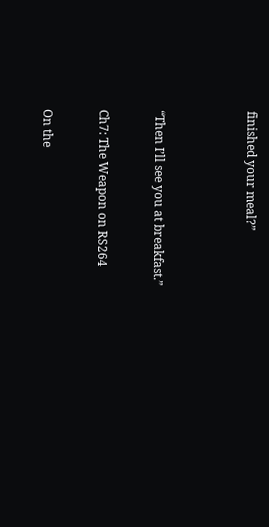finished your meal?”




“Then I’ll see you at breakfast.”


Ch7: The Weapon on RS264


On the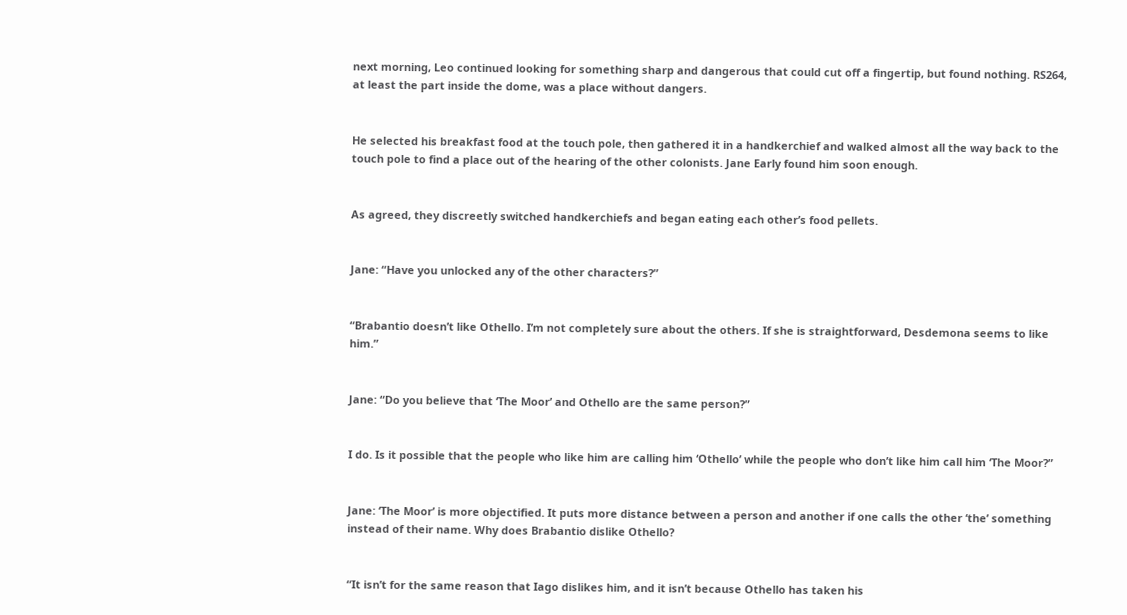next morning, Leo continued looking for something sharp and dangerous that could cut off a fingertip, but found nothing. RS264, at least the part inside the dome, was a place without dangers.


He selected his breakfast food at the touch pole, then gathered it in a handkerchief and walked almost all the way back to the touch pole to find a place out of the hearing of the other colonists. Jane Early found him soon enough.


As agreed, they discreetly switched handkerchiefs and began eating each other’s food pellets.


Jane: “Have you unlocked any of the other characters?”


“Brabantio doesn’t like Othello. I’m not completely sure about the others. If she is straightforward, Desdemona seems to like him.”


Jane: “Do you believe that ‘The Moor’ and Othello are the same person?”


I do. Is it possible that the people who like him are calling him ‘Othello’ while the people who don’t like him call him ‘The Moor?”


Jane: ‘The Moor’ is more objectified. It puts more distance between a person and another if one calls the other ‘the’ something instead of their name. Why does Brabantio dislike Othello?


“It isn’t for the same reason that Iago dislikes him, and it isn’t because Othello has taken his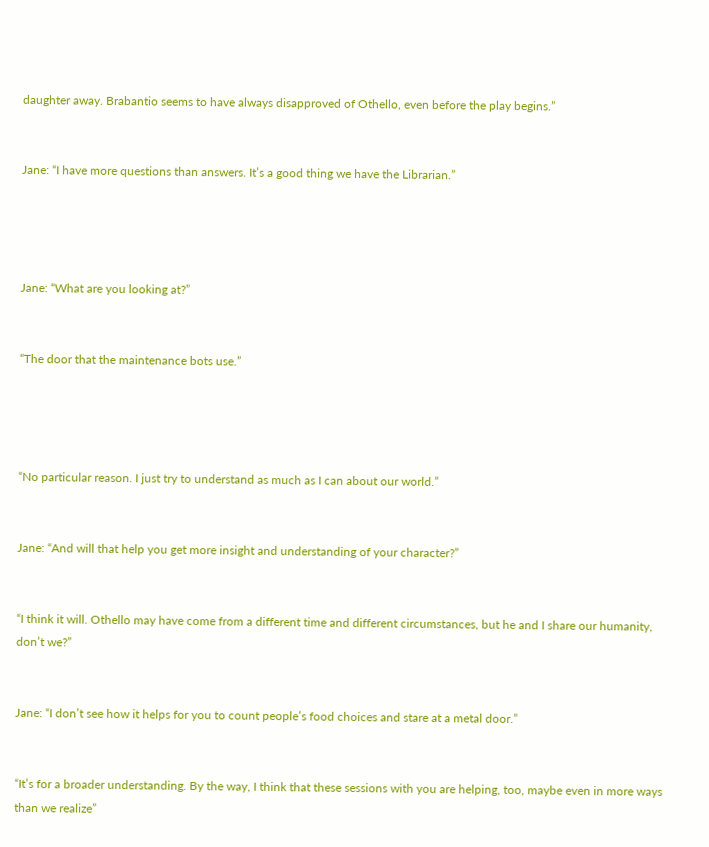daughter away. Brabantio seems to have always disapproved of Othello, even before the play begins.”


Jane: “I have more questions than answers. It’s a good thing we have the Librarian.”




Jane: “What are you looking at?”


“The door that the maintenance bots use.”




“No particular reason. I just try to understand as much as I can about our world.”


Jane: “And will that help you get more insight and understanding of your character?”


“I think it will. Othello may have come from a different time and different circumstances, but he and I share our humanity, don’t we?”


Jane: “I don’t see how it helps for you to count people’s food choices and stare at a metal door.”


“It’s for a broader understanding. By the way, I think that these sessions with you are helping, too, maybe even in more ways than we realize”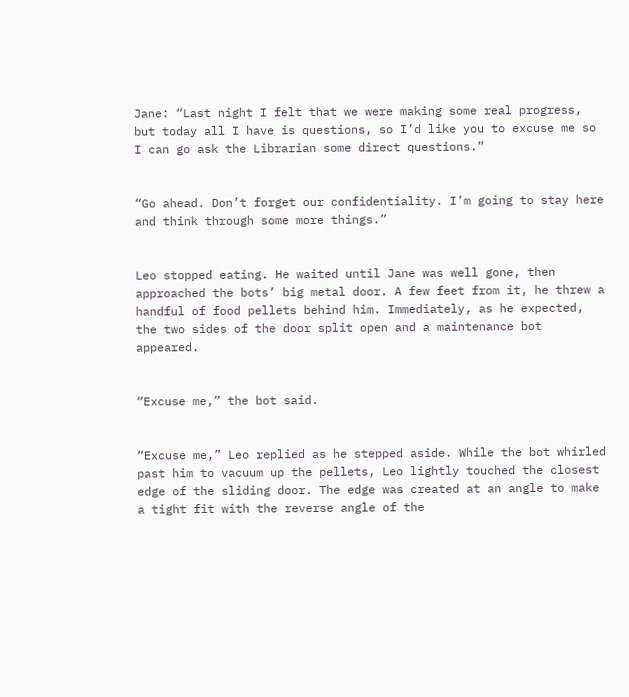Jane: “Last night I felt that we were making some real progress, but today all I have is questions, so I’d like you to excuse me so I can go ask the Librarian some direct questions.”


“Go ahead. Don’t forget our confidentiality. I’m going to stay here and think through some more things.”


Leo stopped eating. He waited until Jane was well gone, then approached the bots’ big metal door. A few feet from it, he threw a handful of food pellets behind him. Immediately, as he expected, the two sides of the door split open and a maintenance bot appeared.


“Excuse me,” the bot said.


“Excuse me,” Leo replied as he stepped aside. While the bot whirled past him to vacuum up the pellets, Leo lightly touched the closest edge of the sliding door. The edge was created at an angle to make a tight fit with the reverse angle of the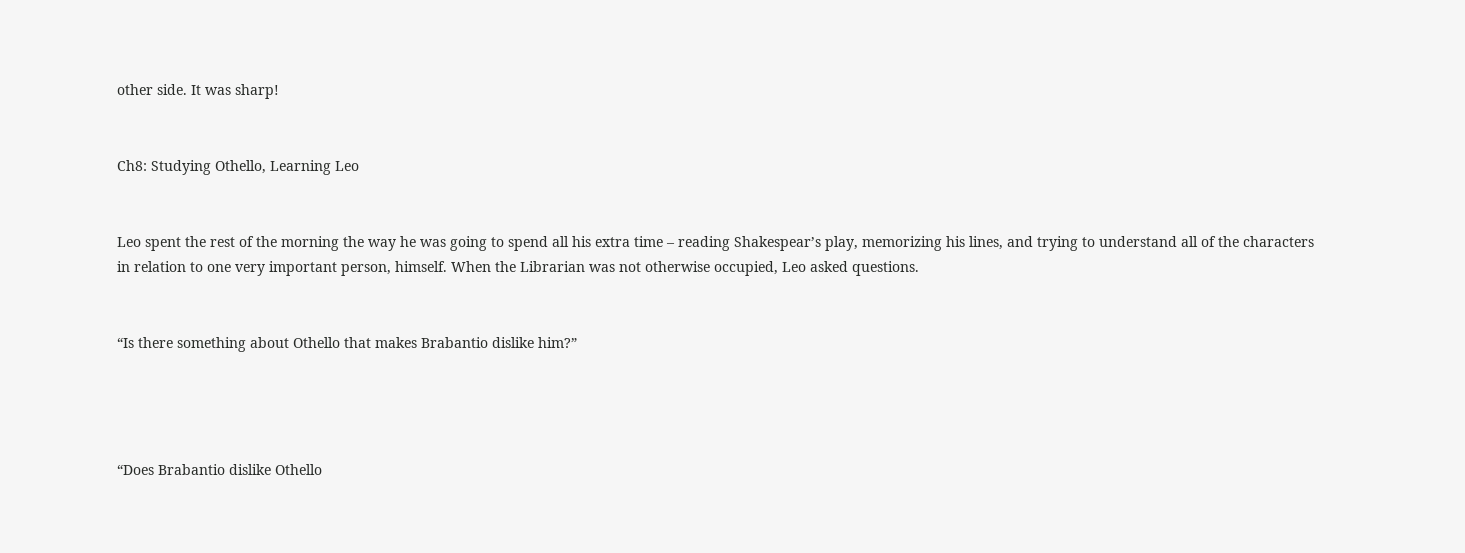other side. It was sharp!


Ch8: Studying Othello, Learning Leo


Leo spent the rest of the morning the way he was going to spend all his extra time – reading Shakespear’s play, memorizing his lines, and trying to understand all of the characters in relation to one very important person, himself. When the Librarian was not otherwise occupied, Leo asked questions.


“Is there something about Othello that makes Brabantio dislike him?”




“Does Brabantio dislike Othello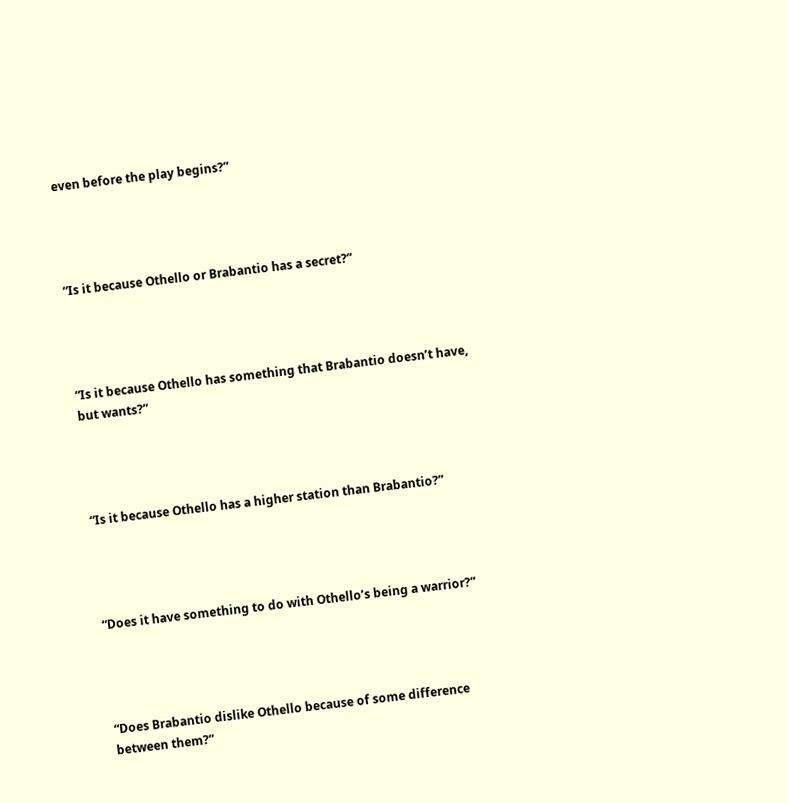even before the play begins?”




“Is it because Othello or Brabantio has a secret?”




“Is it because Othello has something that Brabantio doesn’t have, but wants?”




“Is it because Othello has a higher station than Brabantio?”




“Does it have something to do with Othello’s being a warrior?”




“Does Brabantio dislike Othello because of some difference between them?”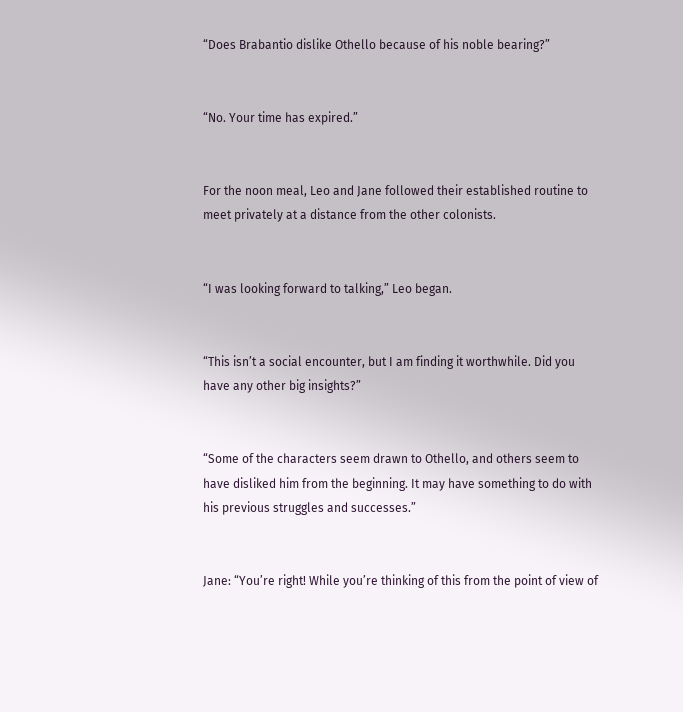“Does Brabantio dislike Othello because of his noble bearing?”


“No. Your time has expired.”


For the noon meal, Leo and Jane followed their established routine to meet privately at a distance from the other colonists.


“I was looking forward to talking,” Leo began.


“This isn’t a social encounter, but I am finding it worthwhile. Did you have any other big insights?”


“Some of the characters seem drawn to Othello, and others seem to have disliked him from the beginning. It may have something to do with his previous struggles and successes.”


Jane: “You’re right! While you’re thinking of this from the point of view of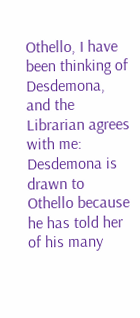Othello, I have been thinking of Desdemona, and the Librarian agrees with me: Desdemona is drawn to Othello because he has told her of his many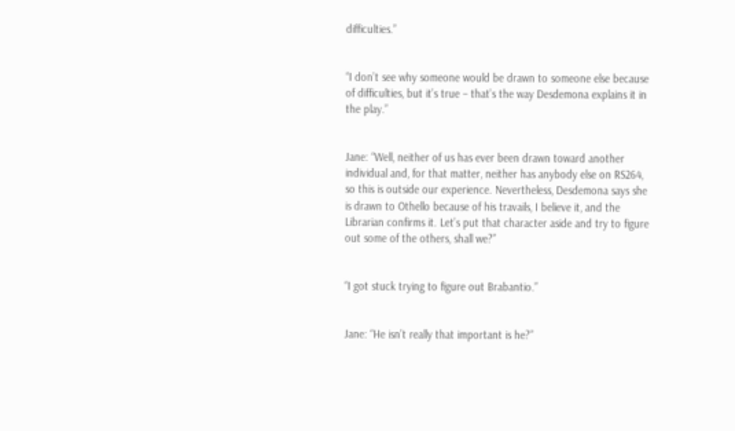difficulties.”


“I don’t see why someone would be drawn to someone else because of difficulties, but it’s true – that’s the way Desdemona explains it in the play.”


Jane: “Well, neither of us has ever been drawn toward another individual and, for that matter, neither has anybody else on RS264, so this is outside our experience. Nevertheless, Desdemona says she is drawn to Othello because of his travails, I believe it, and the Librarian confirms it. Let’s put that character aside and try to figure out some of the others, shall we?”


“I got stuck trying to figure out Brabantio.”


Jane: “He isn’t really that important is he?”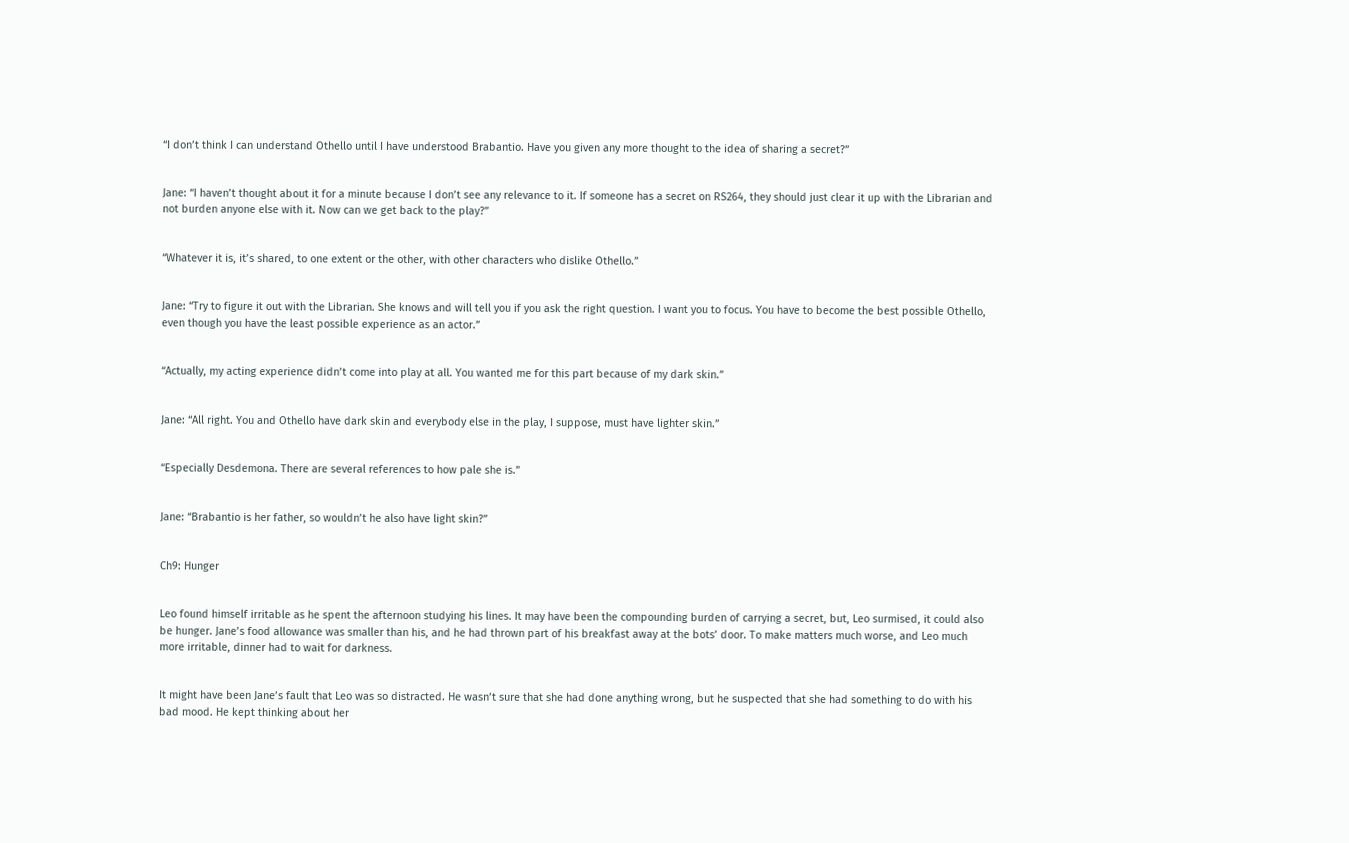“I don’t think I can understand Othello until I have understood Brabantio. Have you given any more thought to the idea of sharing a secret?”


Jane: “I haven’t thought about it for a minute because I don’t see any relevance to it. If someone has a secret on RS264, they should just clear it up with the Librarian and not burden anyone else with it. Now can we get back to the play?”


“Whatever it is, it’s shared, to one extent or the other, with other characters who dislike Othello.”


Jane: “Try to figure it out with the Librarian. She knows and will tell you if you ask the right question. I want you to focus. You have to become the best possible Othello, even though you have the least possible experience as an actor.”


“Actually, my acting experience didn’t come into play at all. You wanted me for this part because of my dark skin.”


Jane: “All right. You and Othello have dark skin and everybody else in the play, I suppose, must have lighter skin.”


“Especially Desdemona. There are several references to how pale she is.”


Jane: “Brabantio is her father, so wouldn’t he also have light skin?”


Ch9: Hunger


Leo found himself irritable as he spent the afternoon studying his lines. It may have been the compounding burden of carrying a secret, but, Leo surmised, it could also be hunger. Jane’s food allowance was smaller than his, and he had thrown part of his breakfast away at the bots’ door. To make matters much worse, and Leo much more irritable, dinner had to wait for darkness.


It might have been Jane’s fault that Leo was so distracted. He wasn’t sure that she had done anything wrong, but he suspected that she had something to do with his bad mood. He kept thinking about her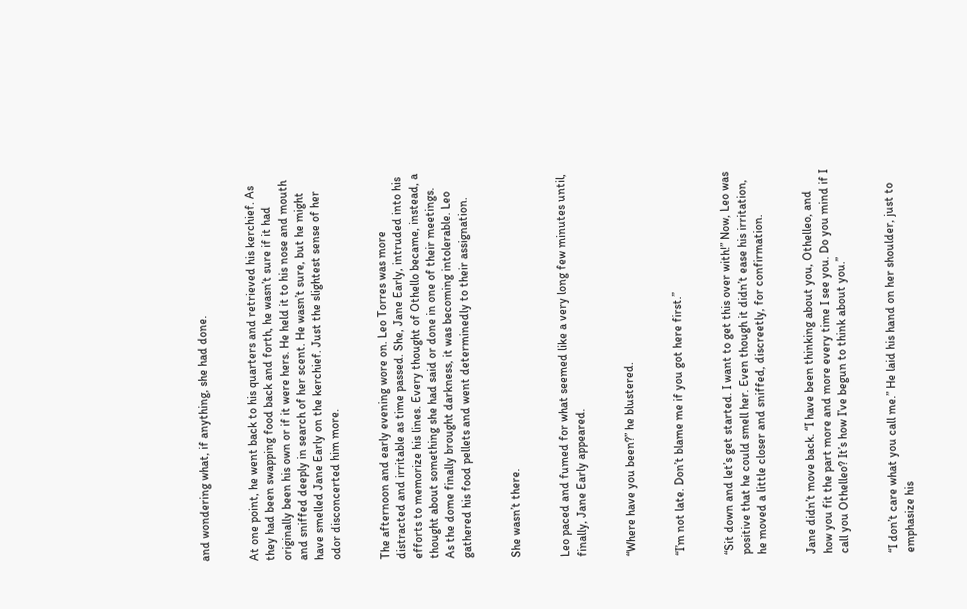and wondering what, if anything, she had done.


At one point, he went back to his quarters and retrieved his kerchief. As they had been swapping food back and forth, he wasn’t sure if it had originally been his own or if it were hers. He held it to his nose and mouth and sniffed deeply in search of her scent. He wasn’t sure, but he might have smelled Jane Early on the kerchief. Just the slightest sense of her odor disconcerted him more.


The afternoon and early evening wore on. Leo Torres was more distracted and irritable as time passed. She, Jane Early, intruded into his efforts to memorize his lines. Every thought of Othello became, instead, a thought about something she had said or done in one of their meetings. As the dome finally brought darkness, it was becoming intolerable. Leo gathered his food pellets and went determinedly to their assignation.


She wasn’t there.


Leo paced and fumed for what seemed like a very long few minutes until, finally, Jane Early appeared.


“Where have you been?” he blustered.


“I’m not late. Don’t blame me if you got here first.”


“Sit down and let’s get started. I want to get this over with!” Now, Leo was positive that he could smell her. Even though it didn’t ease his irritation, he moved a little closer and sniffed, discreetly, for confirmation.


Jane didn’t move back. “I have been thinking about you, Othelleo, and how you fit the part more and more every time I see you. Do you mind if I call you Othelleo? It’s how I’ve begun to think about you.”


“I don’t care what you call me.” He laid his hand on her shoulder, just to emphasize his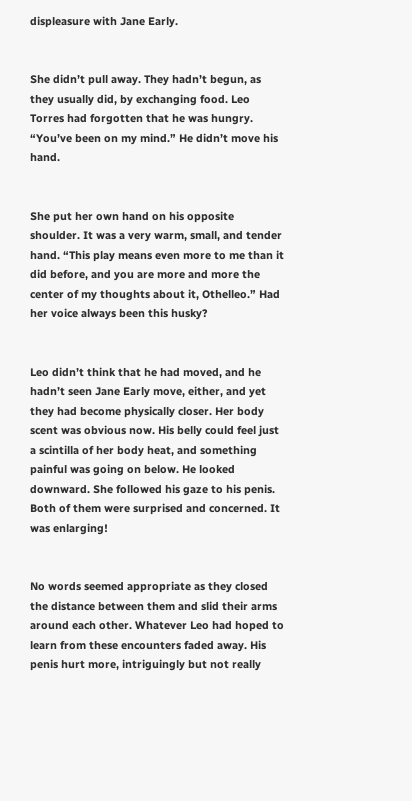displeasure with Jane Early.


She didn’t pull away. They hadn’t begun, as they usually did, by exchanging food. Leo Torres had forgotten that he was hungry. “You’ve been on my mind.” He didn’t move his hand.


She put her own hand on his opposite shoulder. It was a very warm, small, and tender hand. “This play means even more to me than it did before, and you are more and more the center of my thoughts about it, Othelleo.” Had her voice always been this husky?


Leo didn’t think that he had moved, and he hadn’t seen Jane Early move, either, and yet they had become physically closer. Her body scent was obvious now. His belly could feel just a scintilla of her body heat, and something painful was going on below. He looked downward. She followed his gaze to his penis. Both of them were surprised and concerned. It was enlarging!


No words seemed appropriate as they closed the distance between them and slid their arms around each other. Whatever Leo had hoped to learn from these encounters faded away. His penis hurt more, intriguingly but not really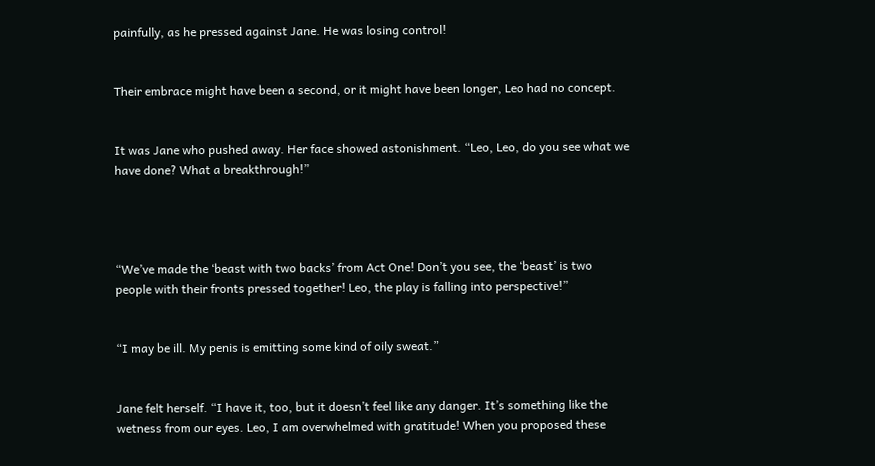painfully, as he pressed against Jane. He was losing control!


Their embrace might have been a second, or it might have been longer, Leo had no concept.


It was Jane who pushed away. Her face showed astonishment. “Leo, Leo, do you see what we have done? What a breakthrough!”




“We’ve made the ‘beast with two backs’ from Act One! Don’t you see, the ‘beast’ is two people with their fronts pressed together! Leo, the play is falling into perspective!”


“I may be ill. My penis is emitting some kind of oily sweat.”


Jane felt herself. “I have it, too, but it doesn’t feel like any danger. It’s something like the wetness from our eyes. Leo, I am overwhelmed with gratitude! When you proposed these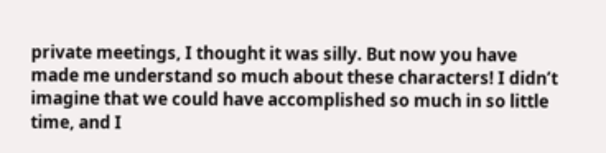private meetings, I thought it was silly. But now you have made me understand so much about these characters! I didn’t imagine that we could have accomplished so much in so little time, and I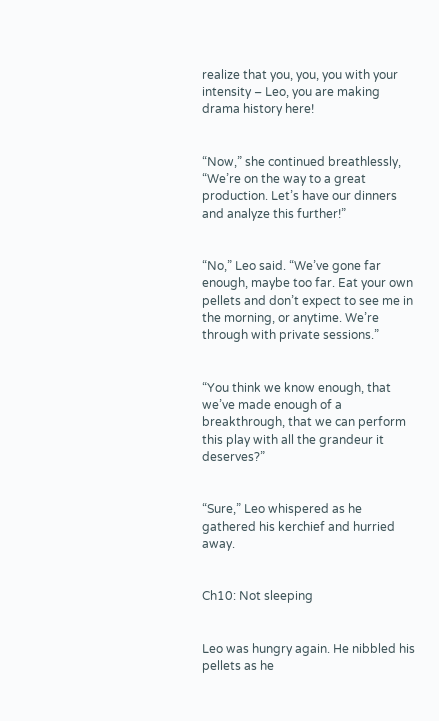realize that you, you, you with your intensity – Leo, you are making drama history here!


“Now,” she continued breathlessly, “We’re on the way to a great production. Let’s have our dinners and analyze this further!”


“No,” Leo said. “We’ve gone far enough, maybe too far. Eat your own pellets and don’t expect to see me in the morning, or anytime. We’re through with private sessions.”


“You think we know enough, that we’ve made enough of a breakthrough, that we can perform this play with all the grandeur it deserves?”


“Sure,” Leo whispered as he gathered his kerchief and hurried away.


Ch10: Not sleeping


Leo was hungry again. He nibbled his pellets as he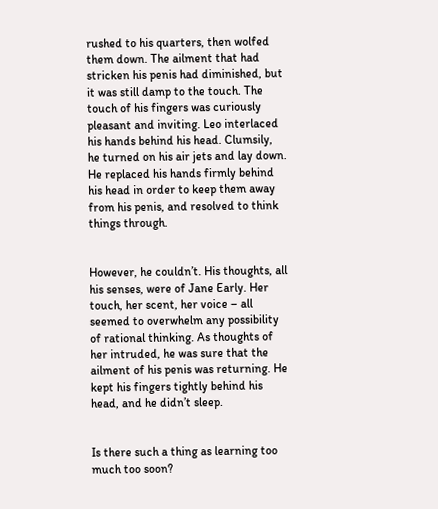rushed to his quarters, then wolfed them down. The ailment that had stricken his penis had diminished, but it was still damp to the touch. The touch of his fingers was curiously pleasant and inviting. Leo interlaced his hands behind his head. Clumsily, he turned on his air jets and lay down. He replaced his hands firmly behind his head in order to keep them away from his penis, and resolved to think things through.


However, he couldn’t. His thoughts, all his senses, were of Jane Early. Her touch, her scent, her voice – all seemed to overwhelm any possibility of rational thinking. As thoughts of her intruded, he was sure that the ailment of his penis was returning. He kept his fingers tightly behind his head, and he didn’t sleep.


Is there such a thing as learning too much too soon?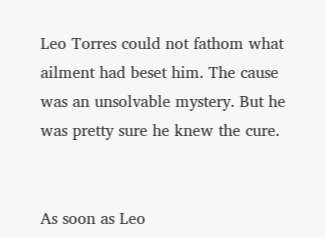Leo Torres could not fathom what ailment had beset him. The cause was an unsolvable mystery. But he was pretty sure he knew the cure.


As soon as Leo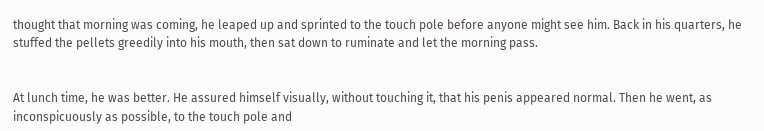thought that morning was coming, he leaped up and sprinted to the touch pole before anyone might see him. Back in his quarters, he stuffed the pellets greedily into his mouth, then sat down to ruminate and let the morning pass.


At lunch time, he was better. He assured himself visually, without touching it, that his penis appeared normal. Then he went, as inconspicuously as possible, to the touch pole and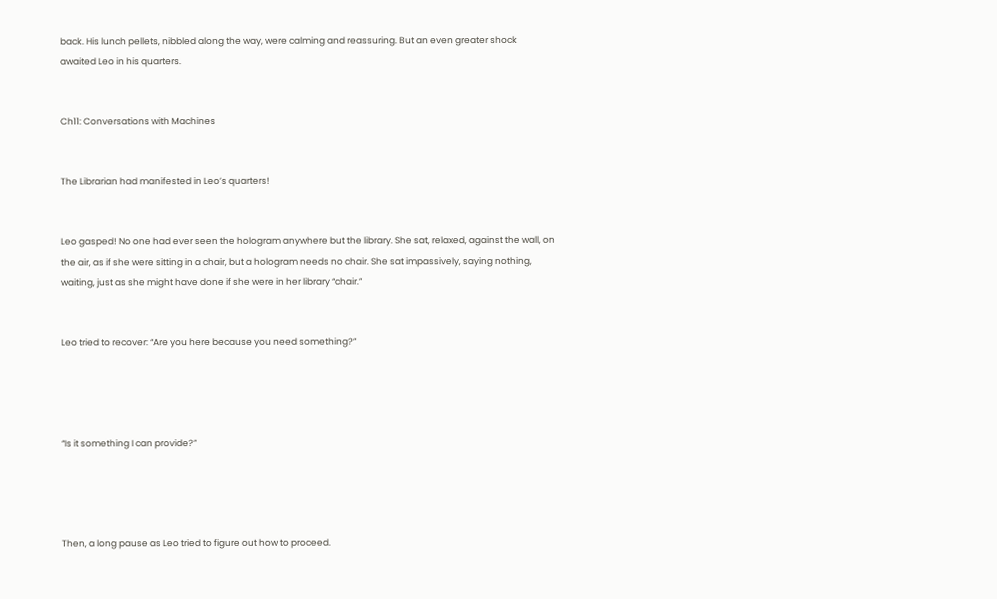back. His lunch pellets, nibbled along the way, were calming and reassuring. But an even greater shock awaited Leo in his quarters.


Ch11: Conversations with Machines


The Librarian had manifested in Leo’s quarters!


Leo gasped! No one had ever seen the hologram anywhere but the library. She sat, relaxed, against the wall, on the air, as if she were sitting in a chair, but a hologram needs no chair. She sat impassively, saying nothing, waiting, just as she might have done if she were in her library “chair.”


Leo tried to recover: “Are you here because you need something?”




“Is it something I can provide?”




Then, a long pause as Leo tried to figure out how to proceed.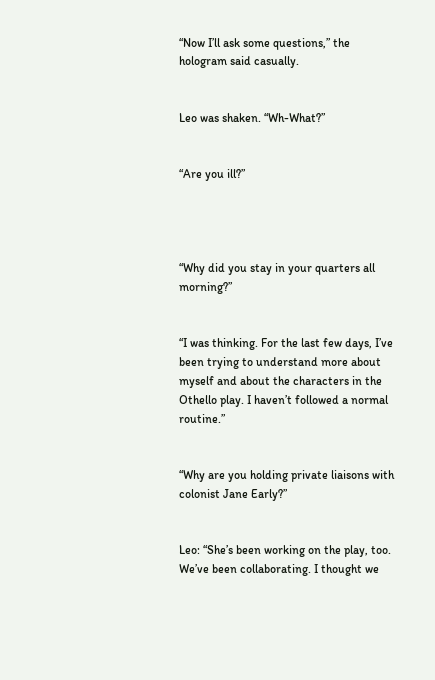“Now I’ll ask some questions,” the hologram said casually.


Leo was shaken. “Wh-What?”


“Are you ill?”




“Why did you stay in your quarters all morning?”


“I was thinking. For the last few days, I’ve been trying to understand more about myself and about the characters in the Othello play. I haven’t followed a normal routine.”


“Why are you holding private liaisons with colonist Jane Early?”


Leo: “She’s been working on the play, too. We’ve been collaborating. I thought we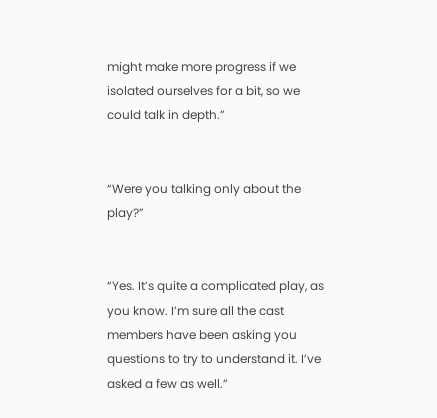might make more progress if we isolated ourselves for a bit, so we could talk in depth.”


“Were you talking only about the play?”


“Yes. It’s quite a complicated play, as you know. I’m sure all the cast members have been asking you questions to try to understand it. I’ve asked a few as well.”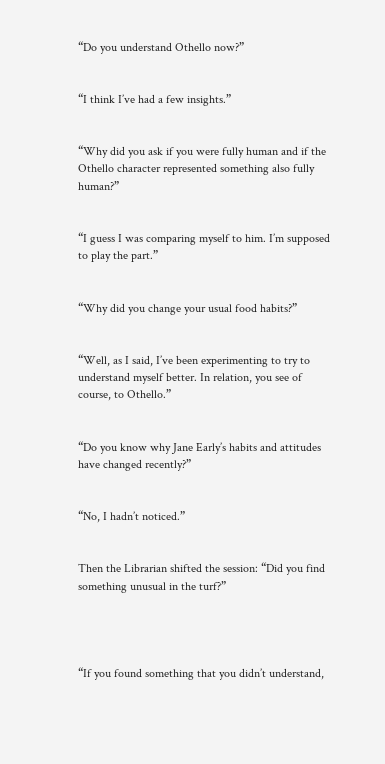“Do you understand Othello now?”


“I think I’ve had a few insights.”


“Why did you ask if you were fully human and if the Othello character represented something also fully human?”


“I guess I was comparing myself to him. I’m supposed to play the part.”


“Why did you change your usual food habits?”


“Well, as I said, I’ve been experimenting to try to understand myself better. In relation, you see of course, to Othello.”


“Do you know why Jane Early’s habits and attitudes have changed recently?”


“No, I hadn’t noticed.”


Then the Librarian shifted the session: “Did you find something unusual in the turf?”




“If you found something that you didn’t understand,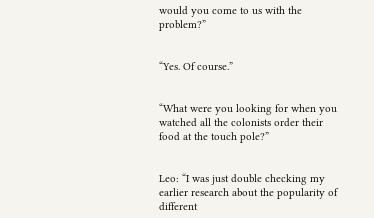would you come to us with the problem?”


“Yes. Of course.”


“What were you looking for when you watched all the colonists order their food at the touch pole?”


Leo: “I was just double checking my earlier research about the popularity of different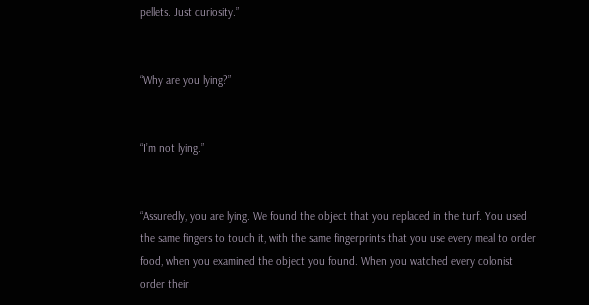pellets. Just curiosity.”


“Why are you lying?”


“I’m not lying.”


“Assuredly, you are lying. We found the object that you replaced in the turf. You used the same fingers to touch it, with the same fingerprints that you use every meal to order food, when you examined the object you found. When you watched every colonist order their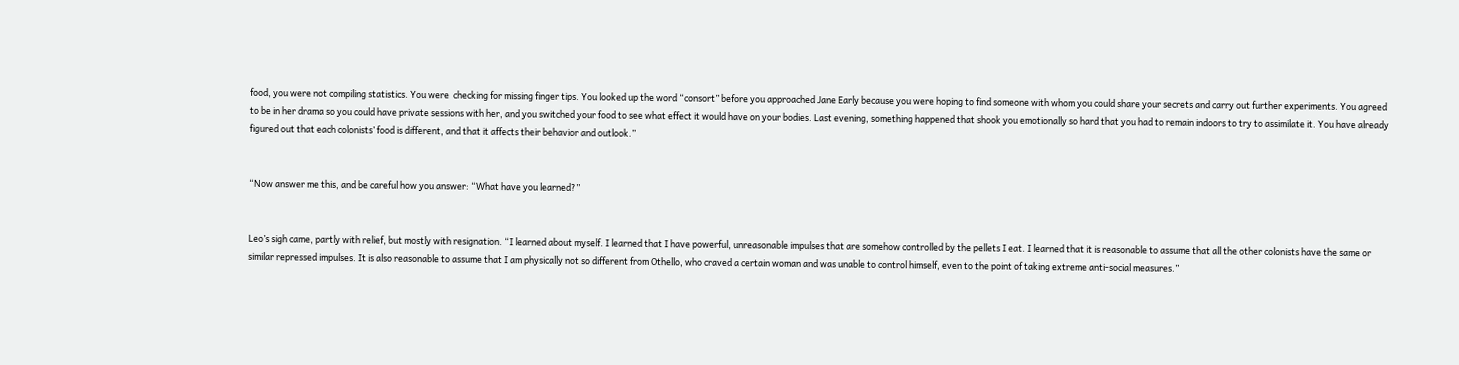food, you were not compiling statistics. You were  checking for missing finger tips. You looked up the word “consort” before you approached Jane Early because you were hoping to find someone with whom you could share your secrets and carry out further experiments. You agreed to be in her drama so you could have private sessions with her, and you switched your food to see what effect it would have on your bodies. Last evening, something happened that shook you emotionally so hard that you had to remain indoors to try to assimilate it. You have already figured out that each colonists’ food is different, and that it affects their behavior and outlook.”


“Now answer me this, and be careful how you answer: “What have you learned?”


Leo’s sigh came, partly with relief, but mostly with resignation. “I learned about myself. I learned that I have powerful, unreasonable impulses that are somehow controlled by the pellets I eat. I learned that it is reasonable to assume that all the other colonists have the same or similar repressed impulses. It is also reasonable to assume that I am physically not so different from Othello, who craved a certain woman and was unable to control himself, even to the point of taking extreme anti-social measures.”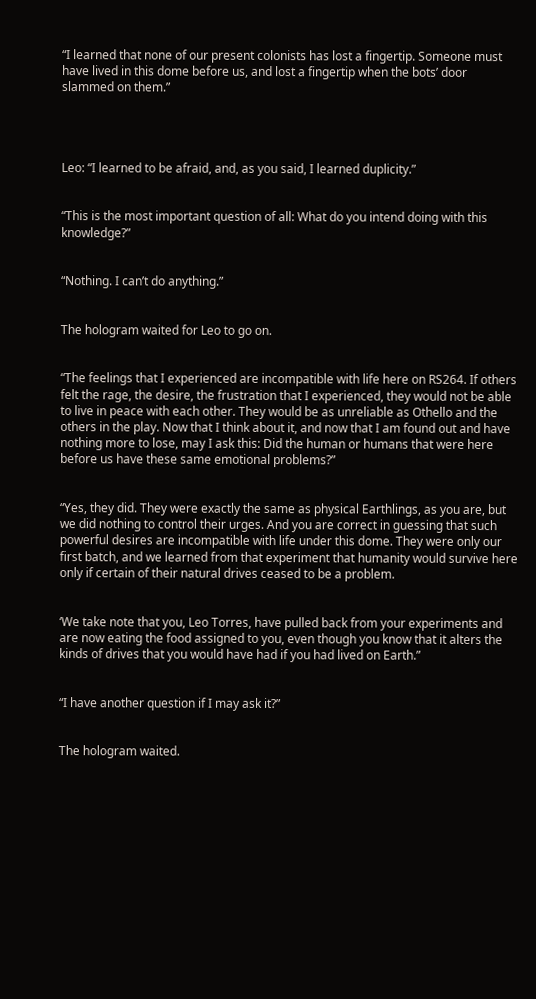“I learned that none of our present colonists has lost a fingertip. Someone must have lived in this dome before us, and lost a fingertip when the bots’ door slammed on them.”




Leo: “I learned to be afraid, and, as you said, I learned duplicity.”


“This is the most important question of all: What do you intend doing with this knowledge?”


“Nothing. I can’t do anything.”


The hologram waited for Leo to go on.


“The feelings that I experienced are incompatible with life here on RS264. If others felt the rage, the desire, the frustration that I experienced, they would not be able to live in peace with each other. They would be as unreliable as Othello and the others in the play. Now that I think about it, and now that I am found out and have nothing more to lose, may I ask this: Did the human or humans that were here before us have these same emotional problems?”


“Yes, they did. They were exactly the same as physical Earthlings, as you are, but we did nothing to control their urges. And you are correct in guessing that such powerful desires are incompatible with life under this dome. They were only our first batch, and we learned from that experiment that humanity would survive here only if certain of their natural drives ceased to be a problem.


‘We take note that you, Leo Torres, have pulled back from your experiments and are now eating the food assigned to you, even though you know that it alters the kinds of drives that you would have had if you had lived on Earth.”


“I have another question if I may ask it?”


The hologram waited.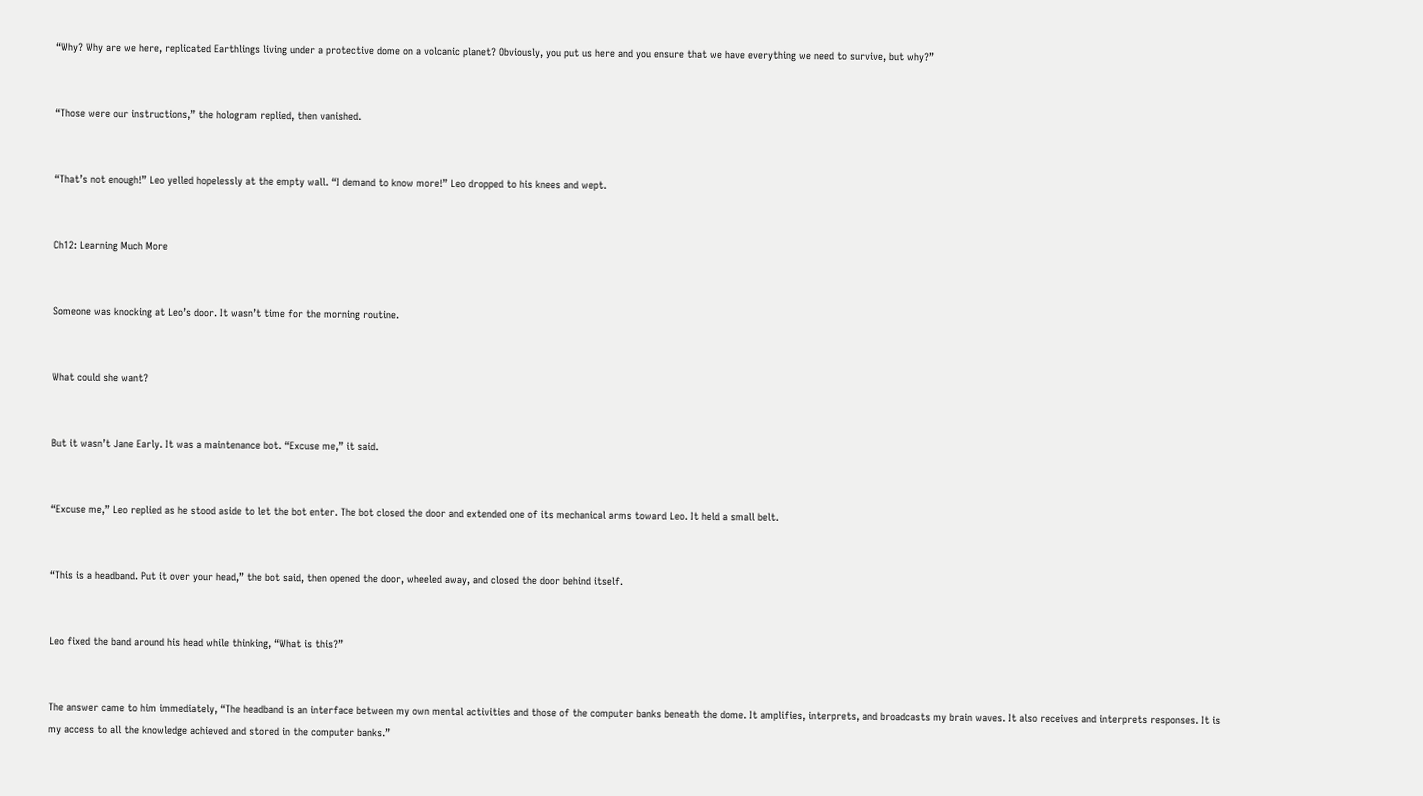“Why? Why are we here, replicated Earthlings living under a protective dome on a volcanic planet? Obviously, you put us here and you ensure that we have everything we need to survive, but why?”


“Those were our instructions,” the hologram replied, then vanished.


“That’s not enough!” Leo yelled hopelessly at the empty wall. “I demand to know more!” Leo dropped to his knees and wept.


Ch12: Learning Much More


Someone was knocking at Leo’s door. It wasn’t time for the morning routine.


What could she want?


But it wasn’t Jane Early. It was a maintenance bot. “Excuse me,” it said.


“Excuse me,” Leo replied as he stood aside to let the bot enter. The bot closed the door and extended one of its mechanical arms toward Leo. It held a small belt.


“This is a headband. Put it over your head,” the bot said, then opened the door, wheeled away, and closed the door behind itself.


Leo fixed the band around his head while thinking, “What is this?”


The answer came to him immediately, “The headband is an interface between my own mental activities and those of the computer banks beneath the dome. It amplifies, interprets, and broadcasts my brain waves. It also receives and interprets responses. It is my access to all the knowledge achieved and stored in the computer banks.”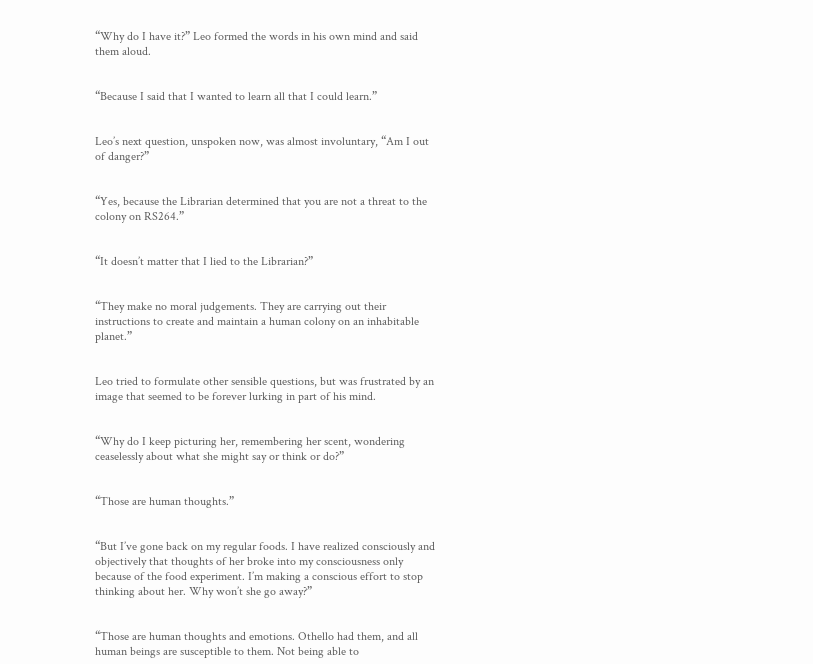“Why do I have it?” Leo formed the words in his own mind and said them aloud.


“Because I said that I wanted to learn all that I could learn.”


Leo’s next question, unspoken now, was almost involuntary, “Am I out of danger?”


“Yes, because the Librarian determined that you are not a threat to the colony on RS264.”


“It doesn’t matter that I lied to the Librarian?”


“They make no moral judgements. They are carrying out their instructions to create and maintain a human colony on an inhabitable planet.”


Leo tried to formulate other sensible questions, but was frustrated by an image that seemed to be forever lurking in part of his mind.


“Why do I keep picturing her, remembering her scent, wondering ceaselessly about what she might say or think or do?”


“Those are human thoughts.”


“But I’ve gone back on my regular foods. I have realized consciously and objectively that thoughts of her broke into my consciousness only because of the food experiment. I’m making a conscious effort to stop thinking about her. Why won’t she go away?”


“Those are human thoughts and emotions. Othello had them, and all human beings are susceptible to them. Not being able to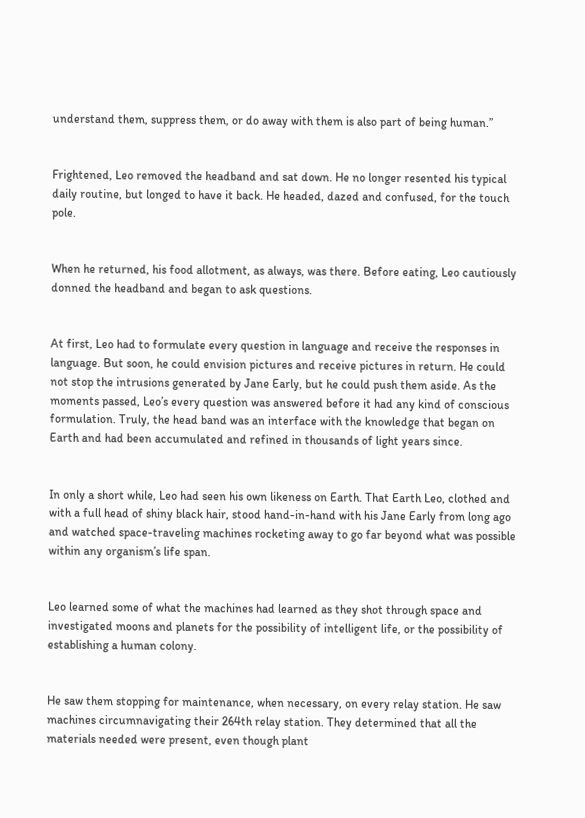understand them, suppress them, or do away with them is also part of being human.”


Frightened, Leo removed the headband and sat down. He no longer resented his typical daily routine, but longed to have it back. He headed, dazed and confused, for the touch pole.


When he returned, his food allotment, as always, was there. Before eating, Leo cautiously donned the headband and began to ask questions.


At first, Leo had to formulate every question in language and receive the responses in language. But soon, he could envision pictures and receive pictures in return. He could not stop the intrusions generated by Jane Early, but he could push them aside. As the moments passed, Leo’s every question was answered before it had any kind of conscious formulation. Truly, the head band was an interface with the knowledge that began on Earth and had been accumulated and refined in thousands of light years since.


In only a short while, Leo had seen his own likeness on Earth. That Earth Leo, clothed and with a full head of shiny black hair, stood hand-in-hand with his Jane Early from long ago and watched space-traveling machines rocketing away to go far beyond what was possible within any organism’s life span.


Leo learned some of what the machines had learned as they shot through space and investigated moons and planets for the possibility of intelligent life, or the possibility of establishing a human colony.


He saw them stopping for maintenance, when necessary, on every relay station. He saw machines circumnavigating their 264th relay station. They determined that all the materials needed were present, even though plant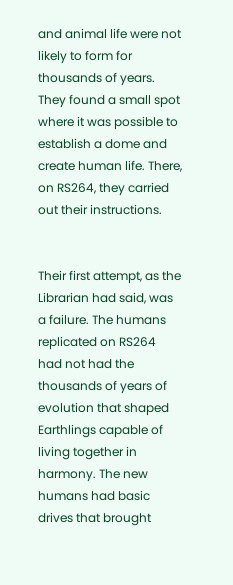and animal life were not likely to form for thousands of years. They found a small spot where it was possible to establish a dome and create human life. There, on RS264, they carried out their instructions.


Their first attempt, as the Librarian had said, was a failure. The humans replicated on RS264 had not had the thousands of years of evolution that shaped Earthlings capable of living together in harmony. The new humans had basic drives that brought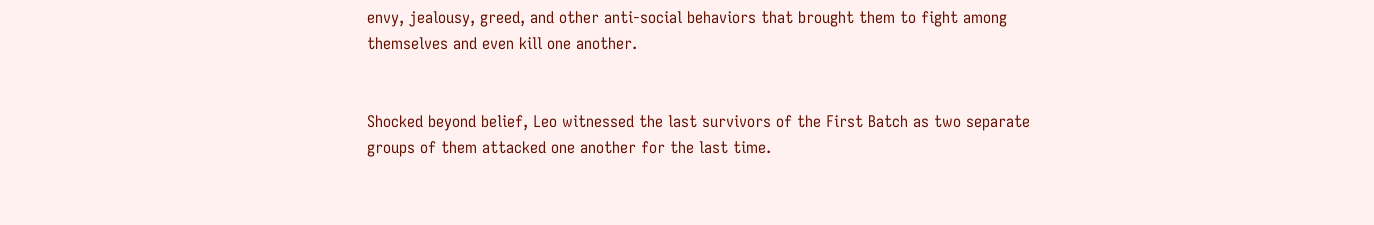envy, jealousy, greed, and other anti-social behaviors that brought them to fight among themselves and even kill one another.


Shocked beyond belief, Leo witnessed the last survivors of the First Batch as two separate groups of them attacked one another for the last time.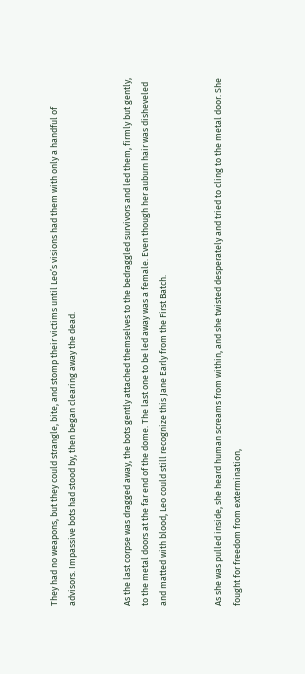They had no weapons, but they could strangle, bite, and stomp their victims until Leo’s visions had them with only a handful of advisors. Impassive bots had stood by, then began clearing away the dead.


As the last corpse was dragged away, the bots gently attached themselves to the bedraggled survivors and led them, firmly but gently, to the metal doors at the far end of the dome. The last one to be led away was a female. Even though her auburn hair was disheveled and matted with blood, Leo could still recognize this Jane Early from the First Batch.


As she was pulled inside, she heard human screams from within, and she twisted desperately and tried to cling to the metal door. She fought for freedom from extermination,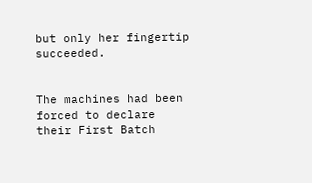but only her fingertip succeeded.


The machines had been forced to declare their First Batch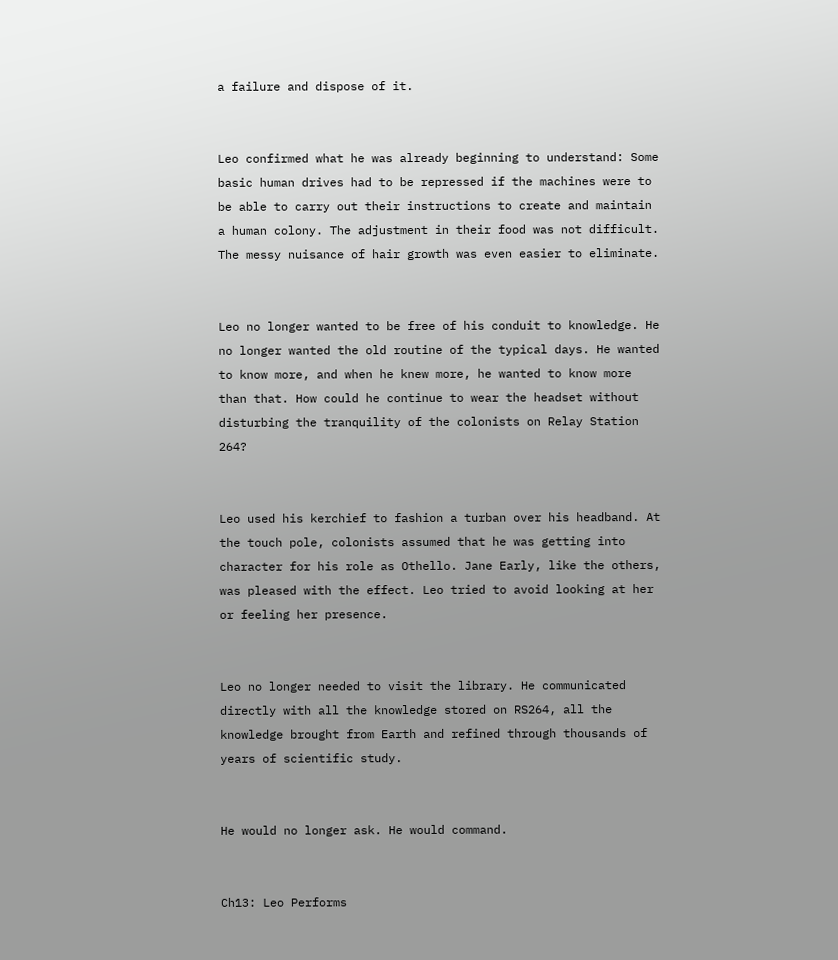a failure and dispose of it.


Leo confirmed what he was already beginning to understand: Some basic human drives had to be repressed if the machines were to be able to carry out their instructions to create and maintain a human colony. The adjustment in their food was not difficult. The messy nuisance of hair growth was even easier to eliminate.


Leo no longer wanted to be free of his conduit to knowledge. He no longer wanted the old routine of the typical days. He wanted to know more, and when he knew more, he wanted to know more than that. How could he continue to wear the headset without disturbing the tranquility of the colonists on Relay Station 264?


Leo used his kerchief to fashion a turban over his headband. At the touch pole, colonists assumed that he was getting into character for his role as Othello. Jane Early, like the others, was pleased with the effect. Leo tried to avoid looking at her or feeling her presence.


Leo no longer needed to visit the library. He communicated directly with all the knowledge stored on RS264, all the knowledge brought from Earth and refined through thousands of years of scientific study.


He would no longer ask. He would command.


Ch13: Leo Performs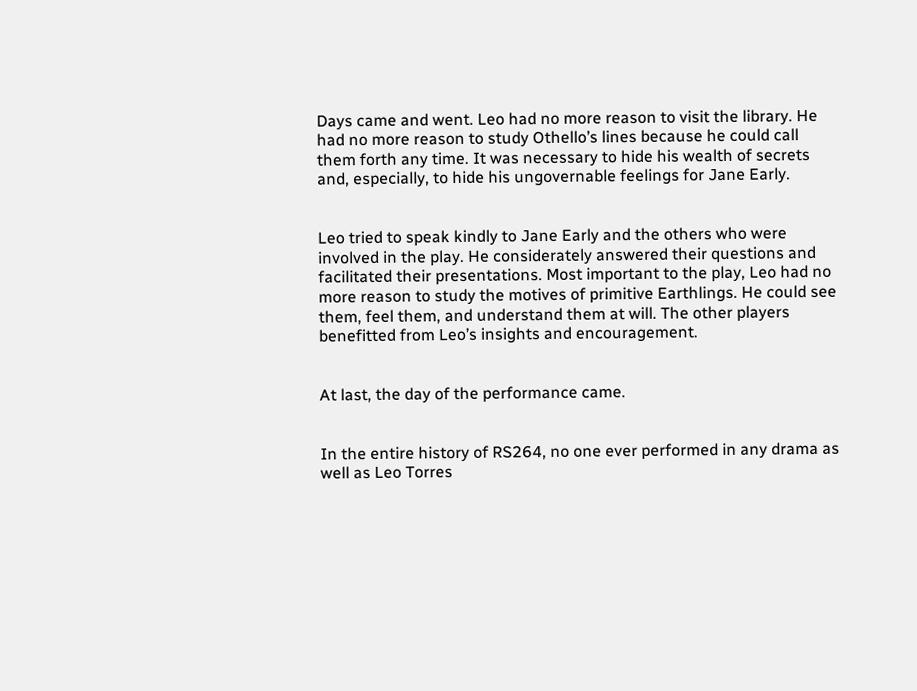Days came and went. Leo had no more reason to visit the library. He had no more reason to study Othello’s lines because he could call them forth any time. It was necessary to hide his wealth of secrets and, especially, to hide his ungovernable feelings for Jane Early.


Leo tried to speak kindly to Jane Early and the others who were involved in the play. He considerately answered their questions and facilitated their presentations. Most important to the play, Leo had no more reason to study the motives of primitive Earthlings. He could see them, feel them, and understand them at will. The other players benefitted from Leo’s insights and encouragement.


At last, the day of the performance came.


In the entire history of RS264, no one ever performed in any drama as well as Leo Torres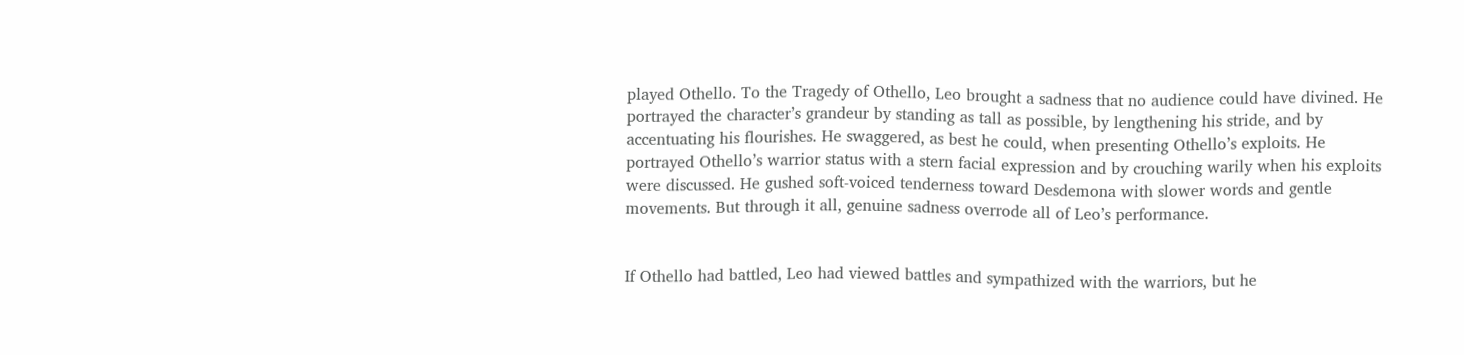played Othello. To the Tragedy of Othello, Leo brought a sadness that no audience could have divined. He portrayed the character’s grandeur by standing as tall as possible, by lengthening his stride, and by accentuating his flourishes. He swaggered, as best he could, when presenting Othello’s exploits. He portrayed Othello’s warrior status with a stern facial expression and by crouching warily when his exploits were discussed. He gushed soft-voiced tenderness toward Desdemona with slower words and gentle movements. But through it all, genuine sadness overrode all of Leo’s performance.


If Othello had battled, Leo had viewed battles and sympathized with the warriors, but he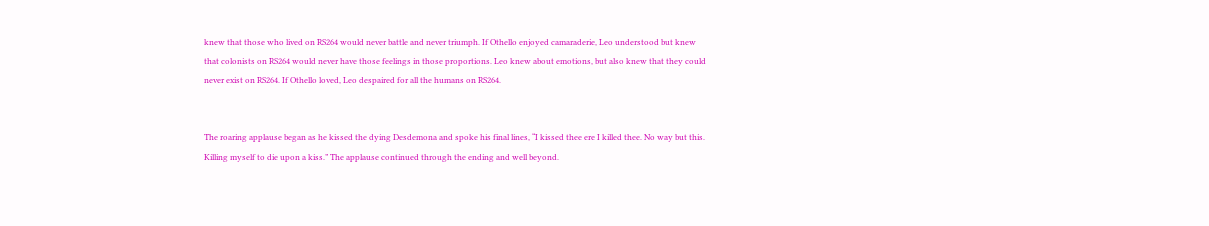knew that those who lived on RS264 would never battle and never triumph. If Othello enjoyed camaraderie, Leo understood but knew that colonists on RS264 would never have those feelings in those proportions. Leo knew about emotions, but also knew that they could never exist on RS264. If Othello loved, Leo despaired for all the humans on RS264.


The roaring applause began as he kissed the dying Desdemona and spoke his final lines, “I kissed thee ere I killed thee. No way but this. Killing myself to die upon a kiss.” The applause continued through the ending and well beyond.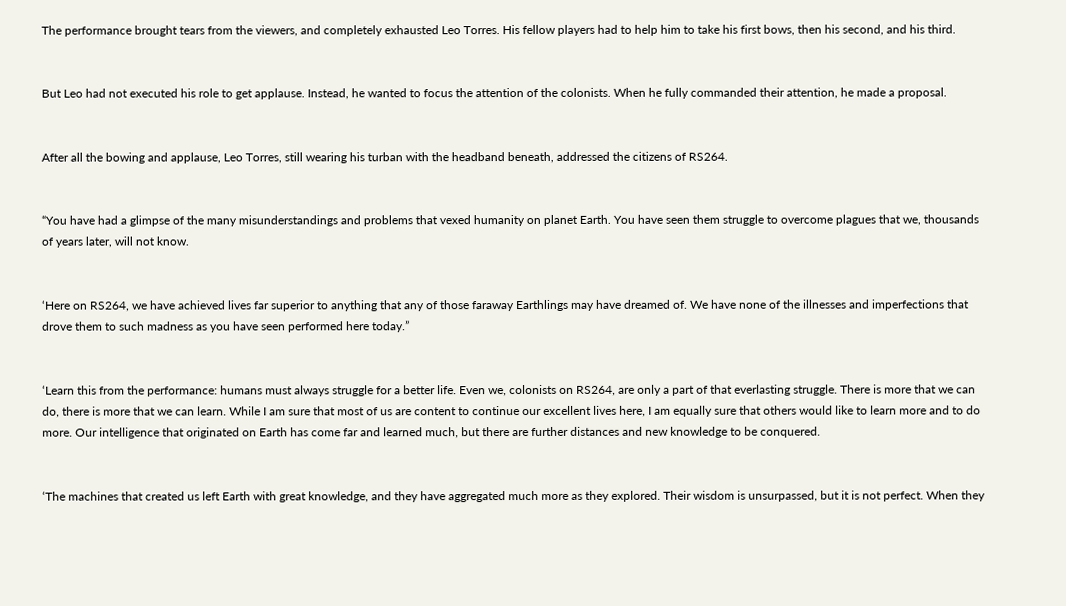The performance brought tears from the viewers, and completely exhausted Leo Torres. His fellow players had to help him to take his first bows, then his second, and his third.


But Leo had not executed his role to get applause. Instead, he wanted to focus the attention of the colonists. When he fully commanded their attention, he made a proposal.


After all the bowing and applause, Leo Torres, still wearing his turban with the headband beneath, addressed the citizens of RS264.


“You have had a glimpse of the many misunderstandings and problems that vexed humanity on planet Earth. You have seen them struggle to overcome plagues that we, thousands of years later, will not know.


‘Here on RS264, we have achieved lives far superior to anything that any of those faraway Earthlings may have dreamed of. We have none of the illnesses and imperfections that drove them to such madness as you have seen performed here today.”


‘Learn this from the performance: humans must always struggle for a better life. Even we, colonists on RS264, are only a part of that everlasting struggle. There is more that we can do, there is more that we can learn. While I am sure that most of us are content to continue our excellent lives here, I am equally sure that others would like to learn more and to do more. Our intelligence that originated on Earth has come far and learned much, but there are further distances and new knowledge to be conquered.


‘The machines that created us left Earth with great knowledge, and they have aggregated much more as they explored. Their wisdom is unsurpassed, but it is not perfect. When they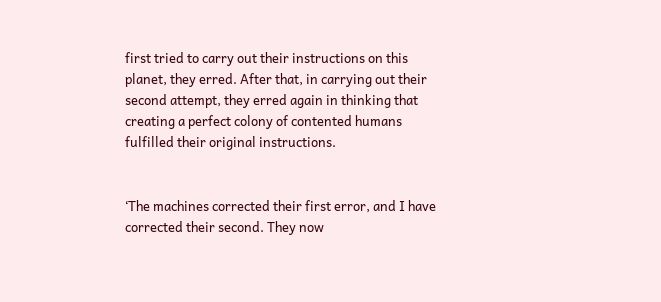first tried to carry out their instructions on this planet, they erred. After that, in carrying out their second attempt, they erred again in thinking that creating a perfect colony of contented humans fulfilled their original instructions.


‘The machines corrected their first error, and I have corrected their second. They now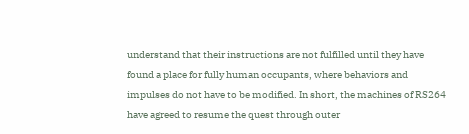understand that their instructions are not fulfilled until they have found a place for fully human occupants, where behaviors and impulses do not have to be modified. In short, the machines of RS264 have agreed to resume the quest through outer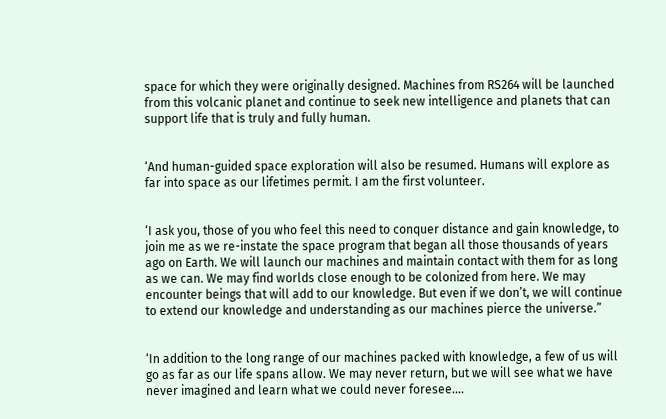space for which they were originally designed. Machines from RS264 will be launched from this volcanic planet and continue to seek new intelligence and planets that can support life that is truly and fully human.


‘And human-guided space exploration will also be resumed. Humans will explore as far into space as our lifetimes permit. I am the first volunteer.


‘I ask you, those of you who feel this need to conquer distance and gain knowledge, to join me as we re-instate the space program that began all those thousands of years ago on Earth. We will launch our machines and maintain contact with them for as long as we can. We may find worlds close enough to be colonized from here. We may encounter beings that will add to our knowledge. But even if we don’t, we will continue to extend our knowledge and understanding as our machines pierce the universe.”


‘In addition to the long range of our machines packed with knowledge, a few of us will go as far as our life spans allow. We may never return, but we will see what we have never imagined and learn what we could never foresee….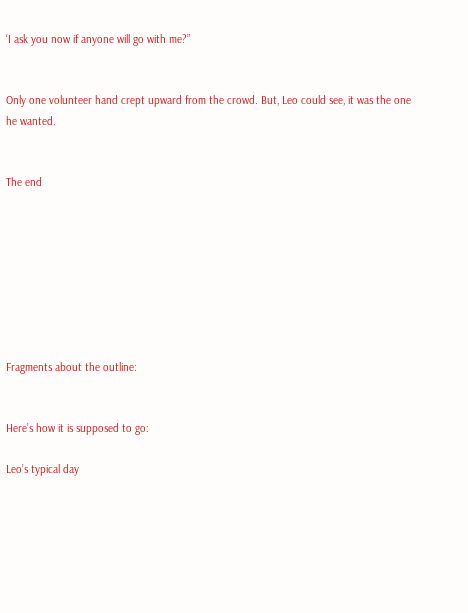‘I ask you now if anyone will go with me?”


Only one volunteer hand crept upward from the crowd. But, Leo could see, it was the one he wanted.


The end








Fragments about the outline:


Here’s how it is supposed to go:

Leo’s typical day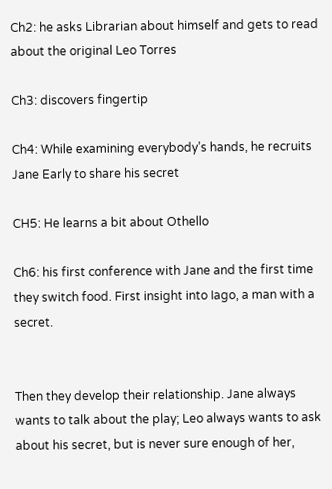Ch2: he asks Librarian about himself and gets to read about the original Leo Torres

Ch3: discovers fingertip

Ch4: While examining everybody’s hands, he recruits Jane Early to share his secret

CH5: He learns a bit about Othello

Ch6: his first conference with Jane and the first time they switch food. First insight into Iago, a man with a secret.


Then they develop their relationship. Jane always wants to talk about the play; Leo always wants to ask about his secret, but is never sure enough of her,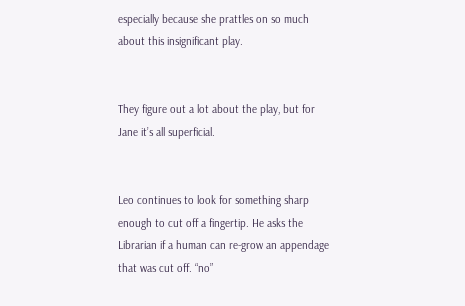especially because she prattles on so much about this insignificant play.


They figure out a lot about the play, but for Jane it’s all superficial.


Leo continues to look for something sharp enough to cut off a fingertip. He asks the Librarian if a human can re-grow an appendage that was cut off. “no”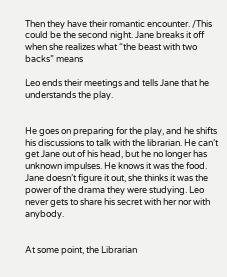Then they have their romantic encounter. /This could be the second night. Jane breaks it off when she realizes what “the beast with two backs” means

Leo ends their meetings and tells Jane that he understands the play.


He goes on preparing for the play, and he shifts his discussions to talk with the librarian. He can’t get Jane out of his head, but he no longer has unknown impulses. He knows it was the food. Jane doesn’t figure it out, she thinks it was the power of the drama they were studying. Leo never gets to share his secret with her nor with anybody.


At some point, the Librarian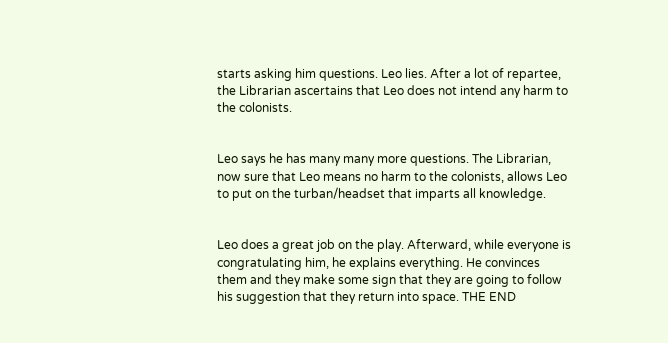starts asking him questions. Leo lies. After a lot of repartee, the Librarian ascertains that Leo does not intend any harm to the colonists.


Leo says he has many many more questions. The Librarian, now sure that Leo means no harm to the colonists, allows Leo to put on the turban/headset that imparts all knowledge.


Leo does a great job on the play. Afterward, while everyone is congratulating him, he explains everything. He convinces them and they make some sign that they are going to follow his suggestion that they return into space. THE END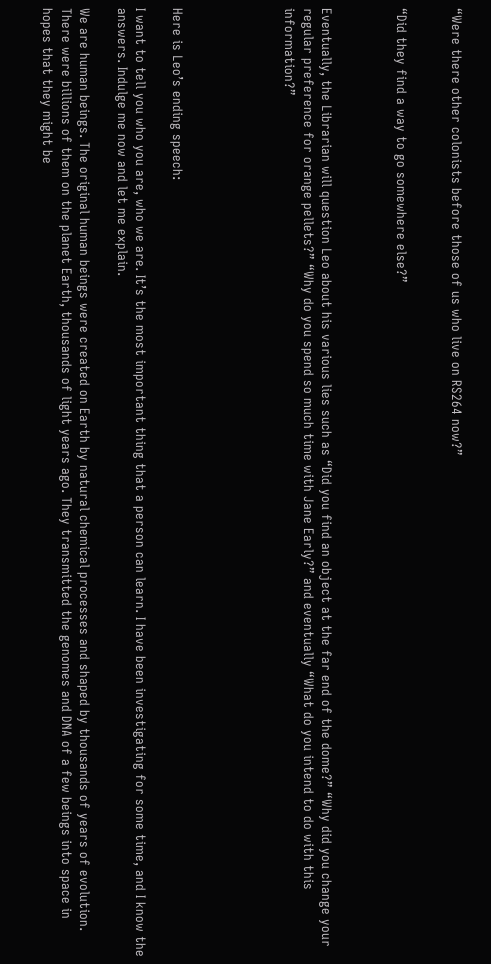“Were there other colonists before those of us who live on RS264 now?”


“Did they find a way to go somewhere else?”



Eventually, the Librarian will question Leo about his various lies such as “Did you find an object at the far end of the dome?” “Why did you change your regular preference for orange pellets?” “Why do you spend so much time with Jane Early?” and eventually “What do you intend to do with this information?”





Here is Leo’s ending speech:

I want to tell you who you are, who we are. It’s the most important thing that a person can learn. I have been investigating for some time, and I know the answers. Indulge me now and let me explain.

We are human beings. The original human beings were created on Earth by natural chemical processes and shaped by thousands of years of evolution. There were billions of them on the planet Earth, thousands of light years ago. They transmitted the genomes and DNA of a few beings into space in hopes that they might be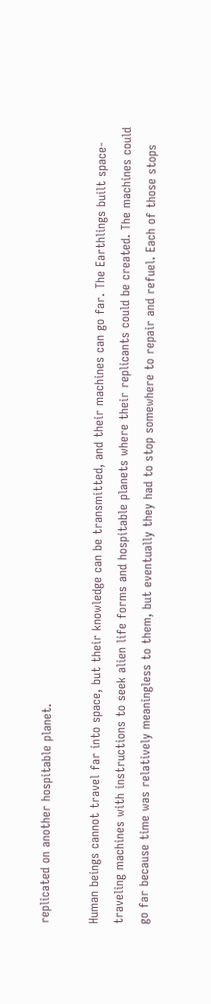replicated on another hospitable planet.

Human beings cannot travel far into space, but their knowledge can be transmitted, and their machines can go far. The Earthlings built space-traveling machines with instructions to seek alien life forms and hospitable planets where their replicants could be created. The machines could go far because time was relatively meaningless to them, but eventually they had to stop somewhere to repair and refuel. Each of those stops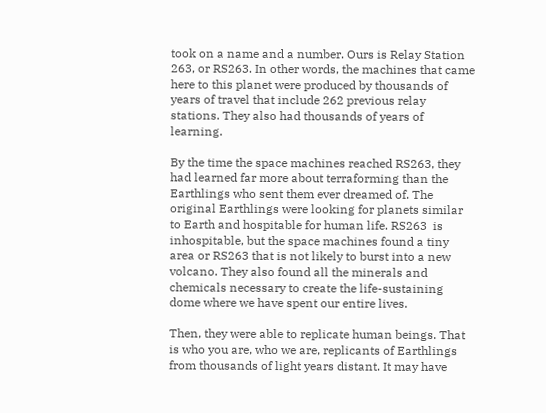took on a name and a number. Ours is Relay Station 263, or RS263. In other words, the machines that came here to this planet were produced by thousands of years of travel that include 262 previous relay stations. They also had thousands of years of learning.

By the time the space machines reached RS263, they had learned far more about terraforming than the Earthlings who sent them ever dreamed of. The original Earthlings were looking for planets similar to Earth and hospitable for human life. RS263  is inhospitable, but the space machines found a tiny area or RS263 that is not likely to burst into a new volcano. They also found all the minerals and chemicals necessary to create the life-sustaining dome where we have spent our entire lives.

Then, they were able to replicate human beings. That is who you are, who we are, replicants of Earthlings from thousands of light years distant. It may have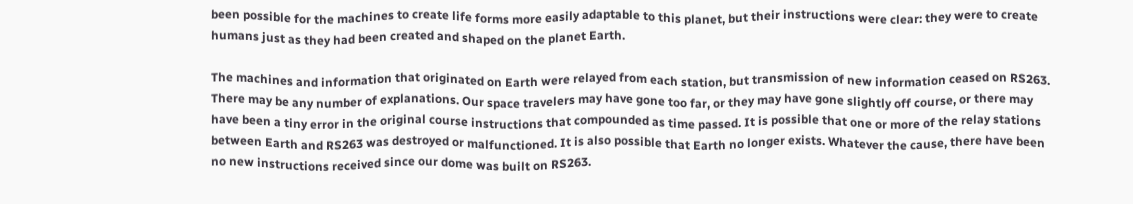been possible for the machines to create life forms more easily adaptable to this planet, but their instructions were clear: they were to create humans just as they had been created and shaped on the planet Earth.

The machines and information that originated on Earth were relayed from each station, but transmission of new information ceased on RS263. There may be any number of explanations. Our space travelers may have gone too far, or they may have gone slightly off course, or there may have been a tiny error in the original course instructions that compounded as time passed. It is possible that one or more of the relay stations between Earth and RS263 was destroyed or malfunctioned. It is also possible that Earth no longer exists. Whatever the cause, there have been no new instructions received since our dome was built on RS263.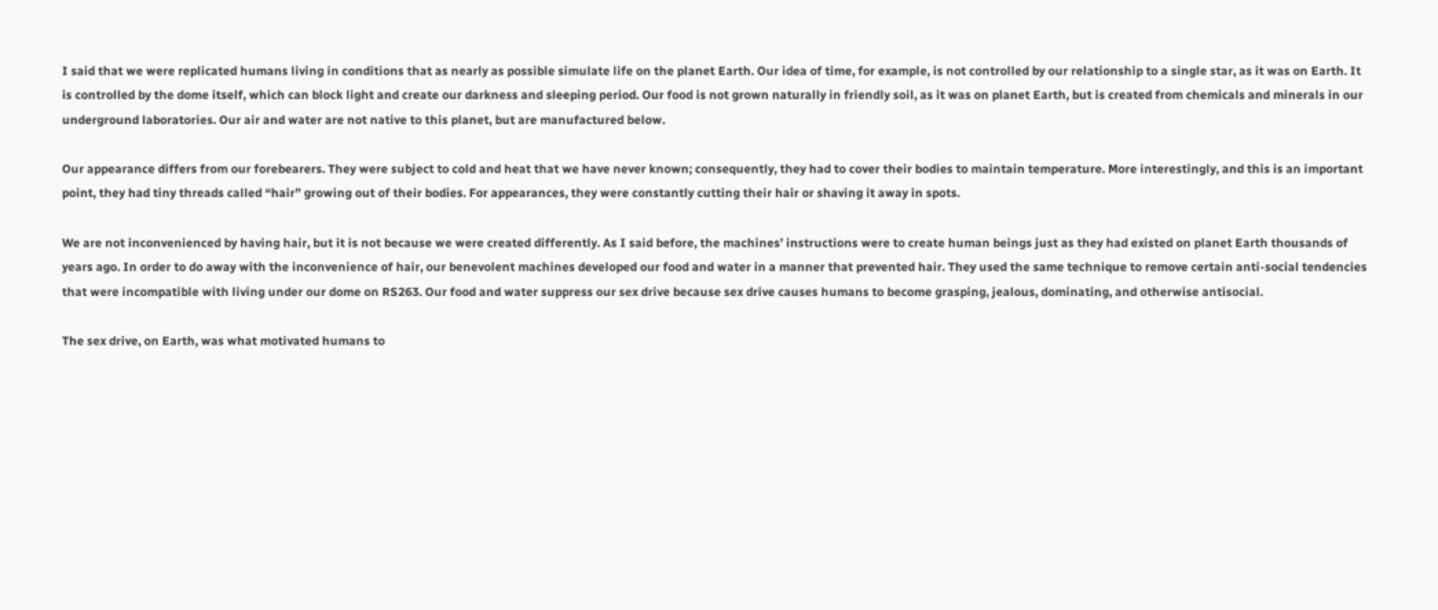I said that we were replicated humans living in conditions that as nearly as possible simulate life on the planet Earth. Our idea of time, for example, is not controlled by our relationship to a single star, as it was on Earth. It is controlled by the dome itself, which can block light and create our darkness and sleeping period. Our food is not grown naturally in friendly soil, as it was on planet Earth, but is created from chemicals and minerals in our underground laboratories. Our air and water are not native to this planet, but are manufactured below.

Our appearance differs from our forebearers. They were subject to cold and heat that we have never known; consequently, they had to cover their bodies to maintain temperature. More interestingly, and this is an important point, they had tiny threads called “hair” growing out of their bodies. For appearances, they were constantly cutting their hair or shaving it away in spots.

We are not inconvenienced by having hair, but it is not because we were created differently. As I said before, the machines’ instructions were to create human beings just as they had existed on planet Earth thousands of years ago. In order to do away with the inconvenience of hair, our benevolent machines developed our food and water in a manner that prevented hair. They used the same technique to remove certain anti-social tendencies that were incompatible with living under our dome on RS263. Our food and water suppress our sex drive because sex drive causes humans to become grasping, jealous, dominating, and otherwise antisocial.

The sex drive, on Earth, was what motivated humans to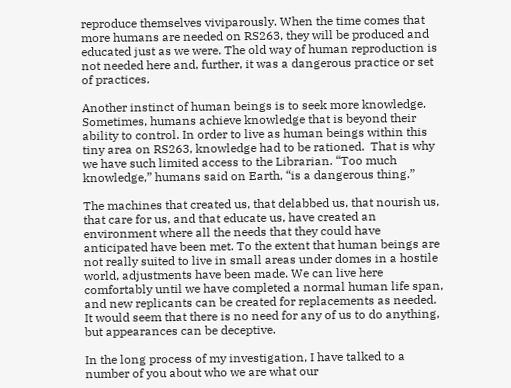reproduce themselves viviparously. When the time comes that more humans are needed on RS263, they will be produced and educated just as we were. The old way of human reproduction is not needed here and, further, it was a dangerous practice or set of practices.

Another instinct of human beings is to seek more knowledge. Sometimes, humans achieve knowledge that is beyond their ability to control. In order to live as human beings within this tiny area on RS263, knowledge had to be rationed.  That is why we have such limited access to the Librarian. “Too much knowledge,” humans said on Earth, “is a dangerous thing.”

The machines that created us, that delabbed us, that nourish us, that care for us, and that educate us, have created an environment where all the needs that they could have anticipated have been met. To the extent that human beings are not really suited to live in small areas under domes in a hostile world, adjustments have been made. We can live here comfortably until we have completed a normal human life span, and new replicants can be created for replacements as needed. It would seem that there is no need for any of us to do anything, but appearances can be deceptive.

In the long process of my investigation, I have talked to a number of you about who we are what our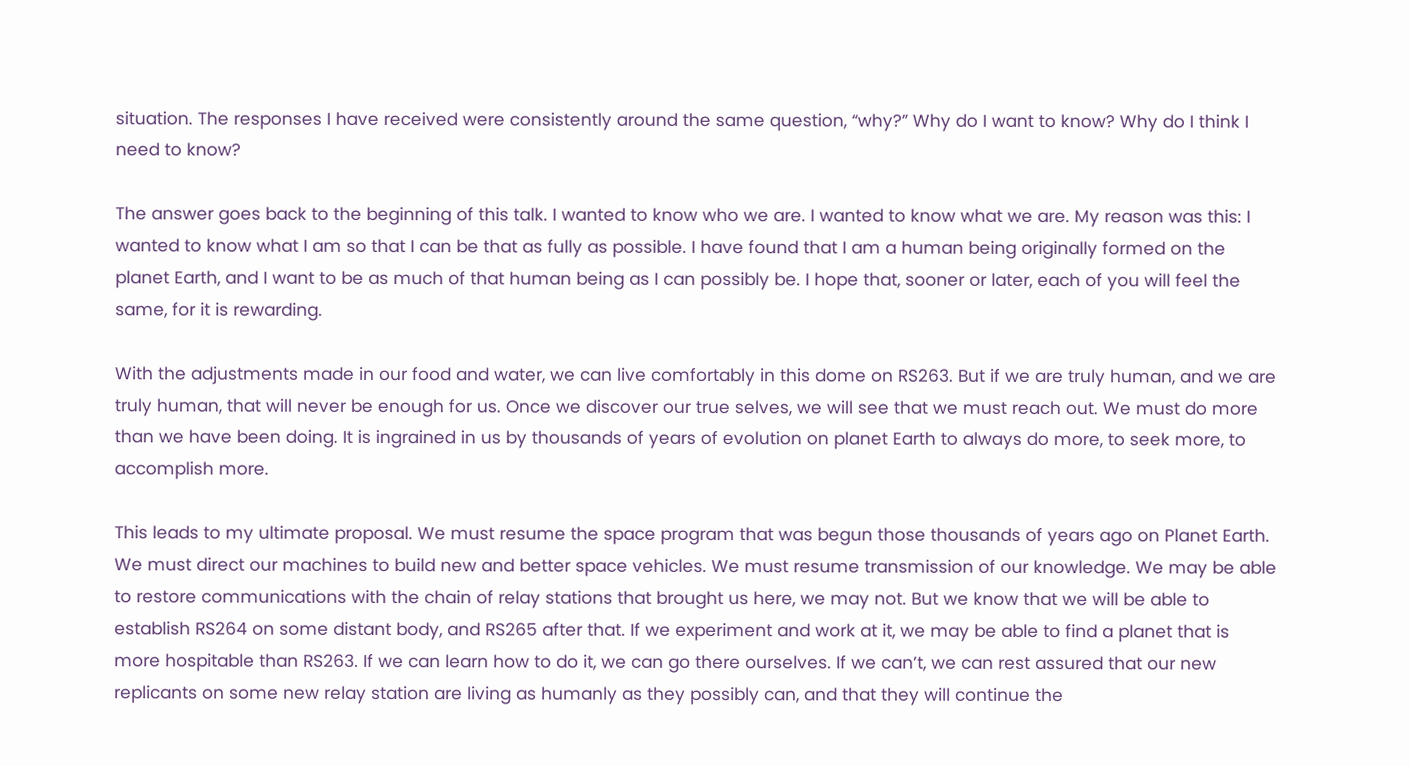situation. The responses I have received were consistently around the same question, “why?” Why do I want to know? Why do I think I need to know?

The answer goes back to the beginning of this talk. I wanted to know who we are. I wanted to know what we are. My reason was this: I wanted to know what I am so that I can be that as fully as possible. I have found that I am a human being originally formed on the planet Earth, and I want to be as much of that human being as I can possibly be. I hope that, sooner or later, each of you will feel the same, for it is rewarding.

With the adjustments made in our food and water, we can live comfortably in this dome on RS263. But if we are truly human, and we are truly human, that will never be enough for us. Once we discover our true selves, we will see that we must reach out. We must do more than we have been doing. It is ingrained in us by thousands of years of evolution on planet Earth to always do more, to seek more, to accomplish more.

This leads to my ultimate proposal. We must resume the space program that was begun those thousands of years ago on Planet Earth. We must direct our machines to build new and better space vehicles. We must resume transmission of our knowledge. We may be able to restore communications with the chain of relay stations that brought us here, we may not. But we know that we will be able to establish RS264 on some distant body, and RS265 after that. If we experiment and work at it, we may be able to find a planet that is more hospitable than RS263. If we can learn how to do it, we can go there ourselves. If we can’t, we can rest assured that our new replicants on some new relay station are living as humanly as they possibly can, and that they will continue the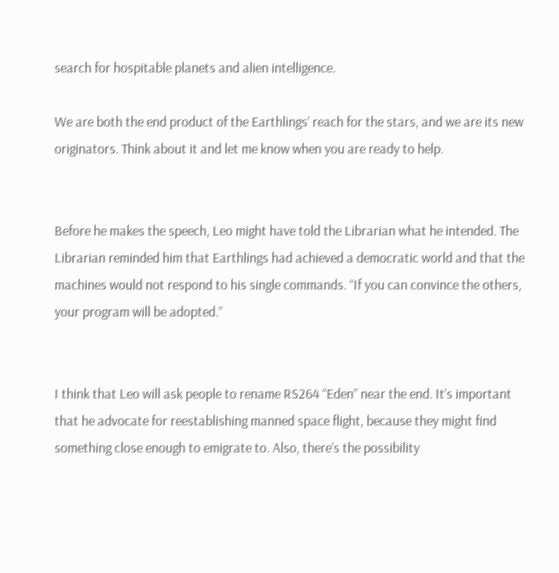search for hospitable planets and alien intelligence.

We are both the end product of the Earthlings’ reach for the stars, and we are its new originators. Think about it and let me know when you are ready to help.


Before he makes the speech, Leo might have told the Librarian what he intended. The Librarian reminded him that Earthlings had achieved a democratic world and that the machines would not respond to his single commands. “If you can convince the others, your program will be adopted.”


I think that Leo will ask people to rename RS264 “Eden” near the end. It’s important that he advocate for reestablishing manned space flight, because they might find something close enough to emigrate to. Also, there’s the possibility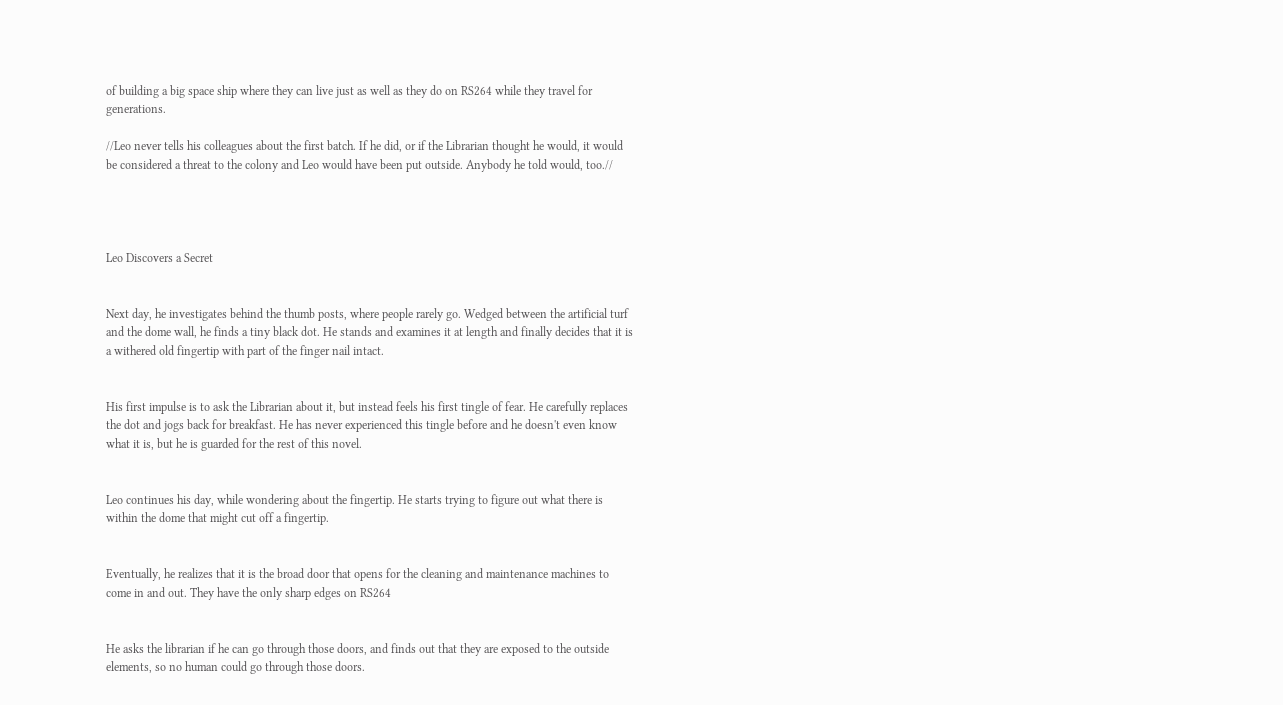of building a big space ship where they can live just as well as they do on RS264 while they travel for generations.

//Leo never tells his colleagues about the first batch. If he did, or if the Librarian thought he would, it would be considered a threat to the colony and Leo would have been put outside. Anybody he told would, too.//




Leo Discovers a Secret


Next day, he investigates behind the thumb posts, where people rarely go. Wedged between the artificial turf and the dome wall, he finds a tiny black dot. He stands and examines it at length and finally decides that it is a withered old fingertip with part of the finger nail intact.


His first impulse is to ask the Librarian about it, but instead feels his first tingle of fear. He carefully replaces the dot and jogs back for breakfast. He has never experienced this tingle before and he doesn't even know what it is, but he is guarded for the rest of this novel.


Leo continues his day, while wondering about the fingertip. He starts trying to figure out what there is within the dome that might cut off a fingertip.


Eventually, he realizes that it is the broad door that opens for the cleaning and maintenance machines to come in and out. They have the only sharp edges on RS264


He asks the librarian if he can go through those doors, and finds out that they are exposed to the outside elements, so no human could go through those doors.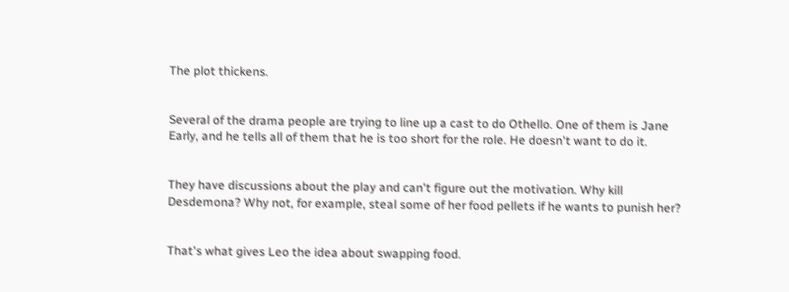The plot thickens.


Several of the drama people are trying to line up a cast to do Othello. One of them is Jane Early, and he tells all of them that he is too short for the role. He doesn't want to do it.


They have discussions about the play and can't figure out the motivation. Why kill Desdemona? Why not, for example, steal some of her food pellets if he wants to punish her?


That's what gives Leo the idea about swapping food.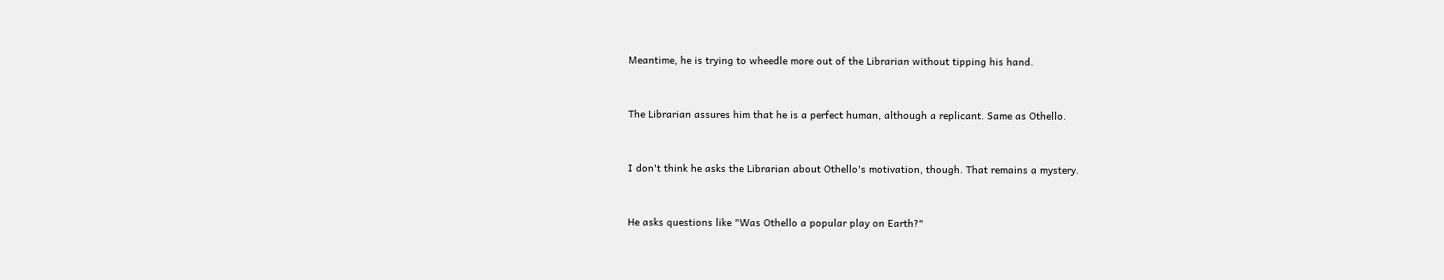Meantime, he is trying to wheedle more out of the Librarian without tipping his hand.


The Librarian assures him that he is a perfect human, although a replicant. Same as Othello.


I don't think he asks the Librarian about Othello's motivation, though. That remains a mystery.


He asks questions like "Was Othello a popular play on Earth?"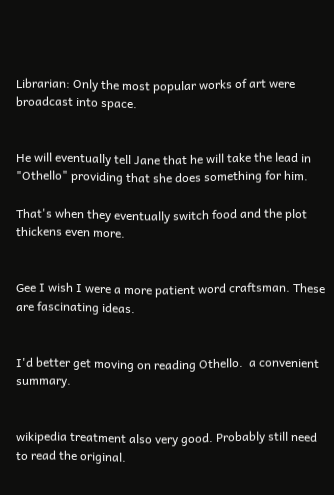Librarian: Only the most popular works of art were broadcast into space.


He will eventually tell Jane that he will take the lead in "Othello" providing that she does something for him.

That's when they eventually switch food and the plot thickens even more.


Gee I wish I were a more patient word craftsman. These are fascinating ideas.


I'd better get moving on reading Othello.  a convenient summary.


wikipedia treatment also very good. Probably still need to read the original.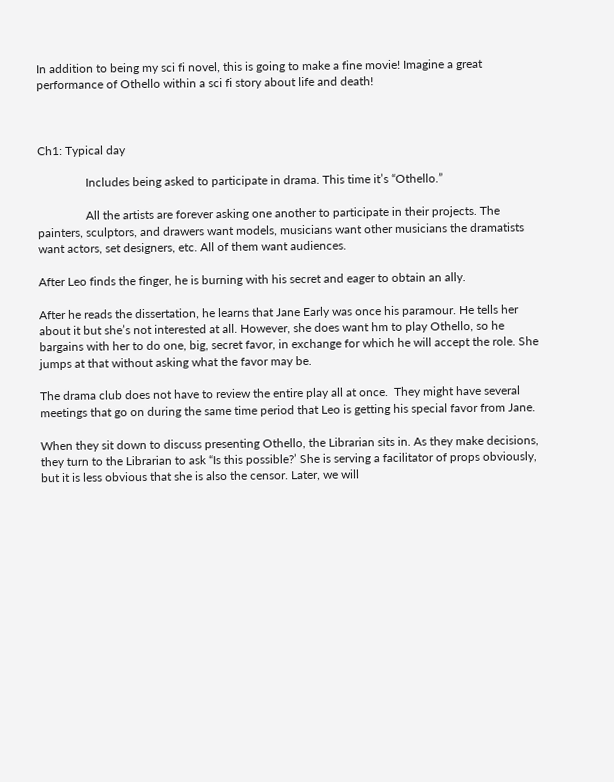In addition to being my sci fi novel, this is going to make a fine movie! Imagine a great performance of Othello within a sci fi story about life and death!



Ch1: Typical day

                Includes being asked to participate in drama. This time it’s “Othello.”

                All the artists are forever asking one another to participate in their projects. The painters, sculptors, and drawers want models, musicians want other musicians the dramatists want actors, set designers, etc. All of them want audiences.

After Leo finds the finger, he is burning with his secret and eager to obtain an ally.

After he reads the dissertation, he learns that Jane Early was once his paramour. He tells her about it but she’s not interested at all. However, she does want hm to play Othello, so he bargains with her to do one, big, secret favor, in exchange for which he will accept the role. She jumps at that without asking what the favor may be.

The drama club does not have to review the entire play all at once.  They might have several meetings that go on during the same time period that Leo is getting his special favor from Jane.

When they sit down to discuss presenting Othello, the Librarian sits in. As they make decisions, they turn to the Librarian to ask “Is this possible?’ She is serving a facilitator of props obviously, but it is less obvious that she is also the censor. Later, we will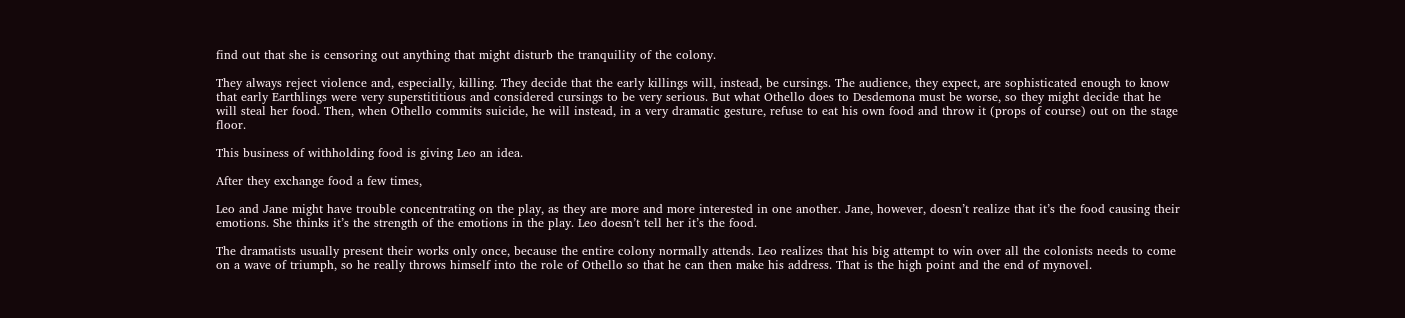find out that she is censoring out anything that might disturb the tranquility of the colony.

They always reject violence and, especially, killing. They decide that the early killings will, instead, be cursings. The audience, they expect, are sophisticated enough to know that early Earthlings were very superstititious and considered cursings to be very serious. But what Othello does to Desdemona must be worse, so they might decide that he will steal her food. Then, when Othello commits suicide, he will instead, in a very dramatic gesture, refuse to eat his own food and throw it (props of course) out on the stage floor.

This business of withholding food is giving Leo an idea.

After they exchange food a few times,

Leo and Jane might have trouble concentrating on the play, as they are more and more interested in one another. Jane, however, doesn’t realize that it’s the food causing their emotions. She thinks it’s the strength of the emotions in the play. Leo doesn’t tell her it’s the food.

The dramatists usually present their works only once, because the entire colony normally attends. Leo realizes that his big attempt to win over all the colonists needs to come on a wave of triumph, so he really throws himself into the role of Othello so that he can then make his address. That is the high point and the end of mynovel.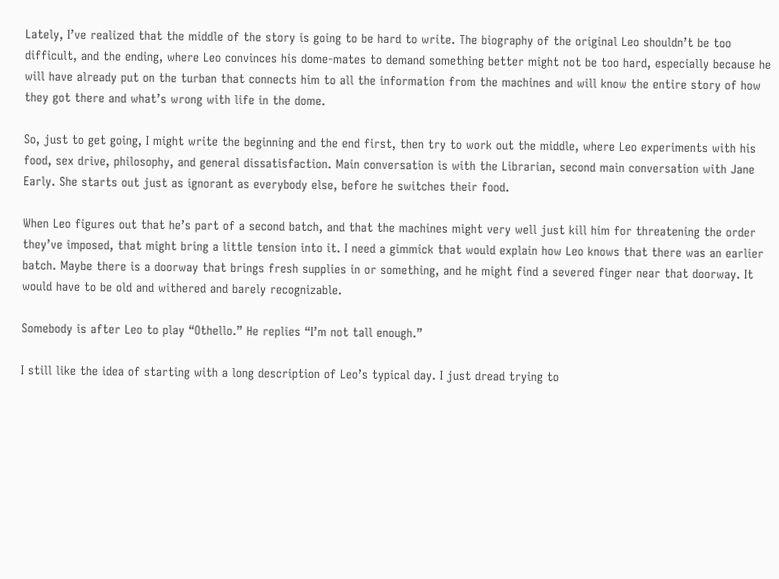Lately, I’ve realized that the middle of the story is going to be hard to write. The biography of the original Leo shouldn’t be too difficult, and the ending, where Leo convinces his dome-mates to demand something better might not be too hard, especially because he will have already put on the turban that connects him to all the information from the machines and will know the entire story of how they got there and what’s wrong with life in the dome.

So, just to get going, I might write the beginning and the end first, then try to work out the middle, where Leo experiments with his food, sex drive, philosophy, and general dissatisfaction. Main conversation is with the Librarian, second main conversation with Jane Early. She starts out just as ignorant as everybody else, before he switches their food.

When Leo figures out that he’s part of a second batch, and that the machines might very well just kill him for threatening the order they’ve imposed, that might bring a little tension into it. I need a gimmick that would explain how Leo knows that there was an earlier batch. Maybe there is a doorway that brings fresh supplies in or something, and he might find a severed finger near that doorway. It would have to be old and withered and barely recognizable.

Somebody is after Leo to play “Othello.” He replies “I’m not tall enough.”

I still like the idea of starting with a long description of Leo’s typical day. I just dread trying to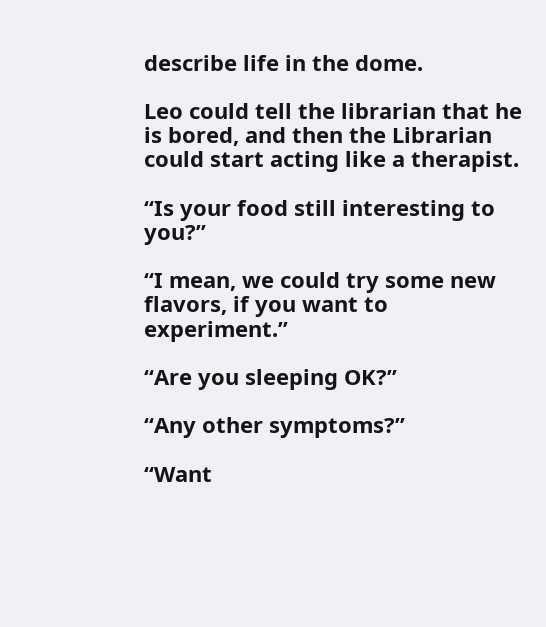describe life in the dome.

Leo could tell the librarian that he is bored, and then the Librarian could start acting like a therapist.

“Is your food still interesting to you?”

“I mean, we could try some new flavors, if you want to experiment.”

“Are you sleeping OK?”

“Any other symptoms?”

“Want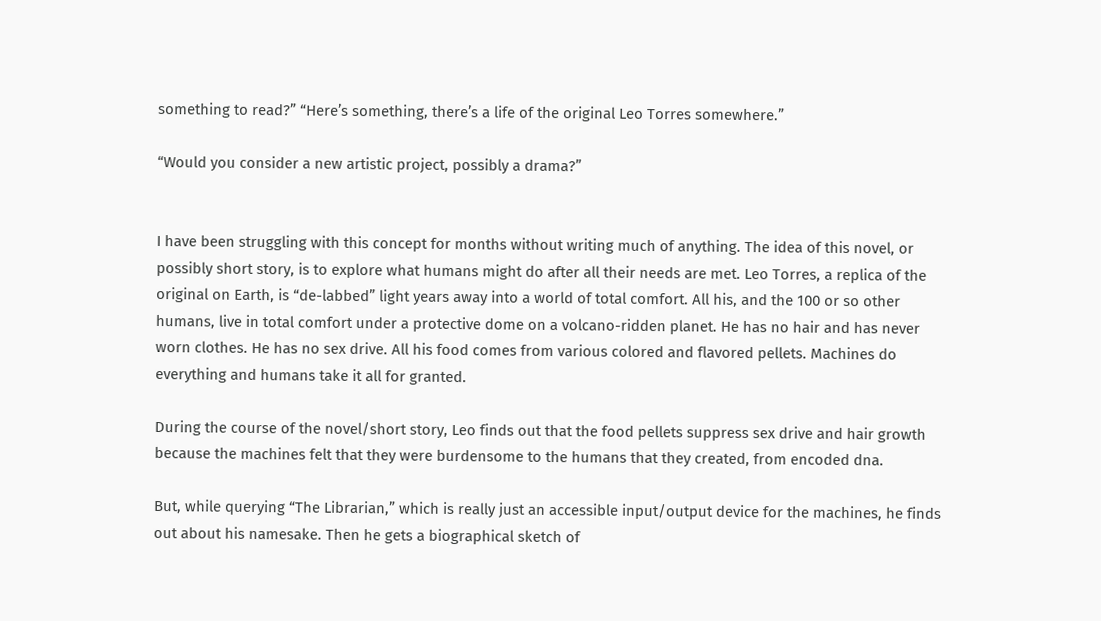something to read?” “Here’s something, there’s a life of the original Leo Torres somewhere.”

“Would you consider a new artistic project, possibly a drama?”


I have been struggling with this concept for months without writing much of anything. The idea of this novel, or possibly short story, is to explore what humans might do after all their needs are met. Leo Torres, a replica of the original on Earth, is “de-labbed” light years away into a world of total comfort. All his, and the 100 or so other humans, live in total comfort under a protective dome on a volcano-ridden planet. He has no hair and has never worn clothes. He has no sex drive. All his food comes from various colored and flavored pellets. Machines do everything and humans take it all for granted.

During the course of the novel/short story, Leo finds out that the food pellets suppress sex drive and hair growth because the machines felt that they were burdensome to the humans that they created, from encoded dna.

But, while querying “The Librarian,” which is really just an accessible input/output device for the machines, he finds out about his namesake. Then he gets a biographical sketch of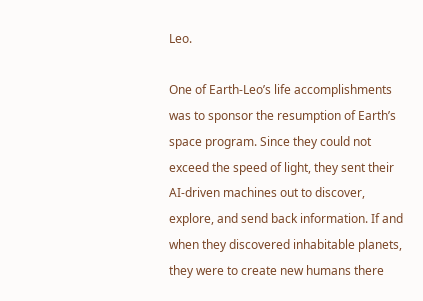Leo.

One of Earth-Leo’s life accomplishments was to sponsor the resumption of Earth’s space program. Since they could not exceed the speed of light, they sent their AI-driven machines out to discover, explore, and send back information. If and when they discovered inhabitable planets, they were to create new humans there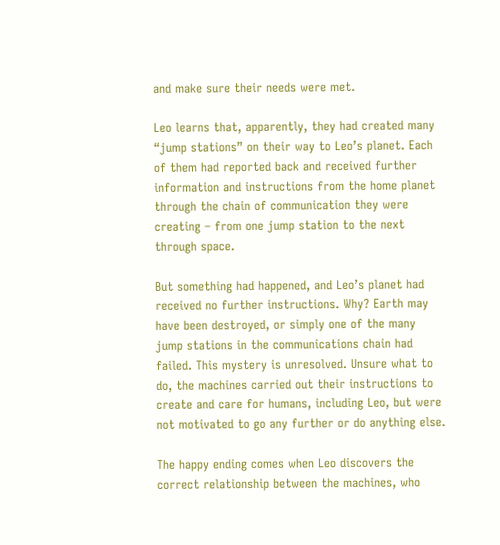and make sure their needs were met.

Leo learns that, apparently, they had created many “jump stations” on their way to Leo’s planet. Each of them had reported back and received further information and instructions from the home planet through the chain of communication they were creating – from one jump station to the next through space.

But something had happened, and Leo’s planet had received no further instructions. Why? Earth may have been destroyed, or simply one of the many jump stations in the communications chain had failed. This mystery is unresolved. Unsure what to do, the machines carried out their instructions to create and care for humans, including Leo, but were not motivated to go any further or do anything else.

The happy ending comes when Leo discovers the correct relationship between the machines, who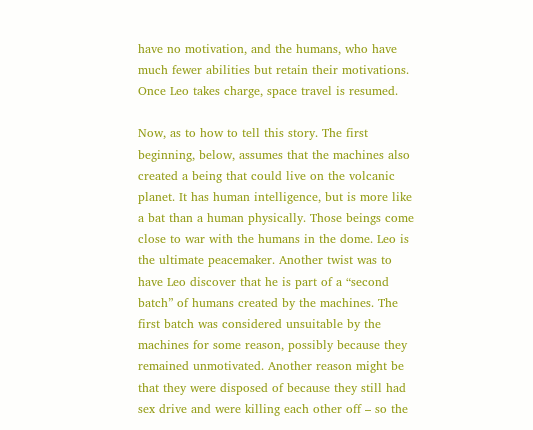have no motivation, and the humans, who have much fewer abilities but retain their motivations. Once Leo takes charge, space travel is resumed.

Now, as to how to tell this story. The first beginning, below, assumes that the machines also created a being that could live on the volcanic planet. It has human intelligence, but is more like a bat than a human physically. Those beings come close to war with the humans in the dome. Leo is the ultimate peacemaker. Another twist was to have Leo discover that he is part of a “second batch” of humans created by the machines. The first batch was considered unsuitable by the machines for some reason, possibly because they remained unmotivated. Another reason might be that they were disposed of because they still had sex drive and were killing each other off – so the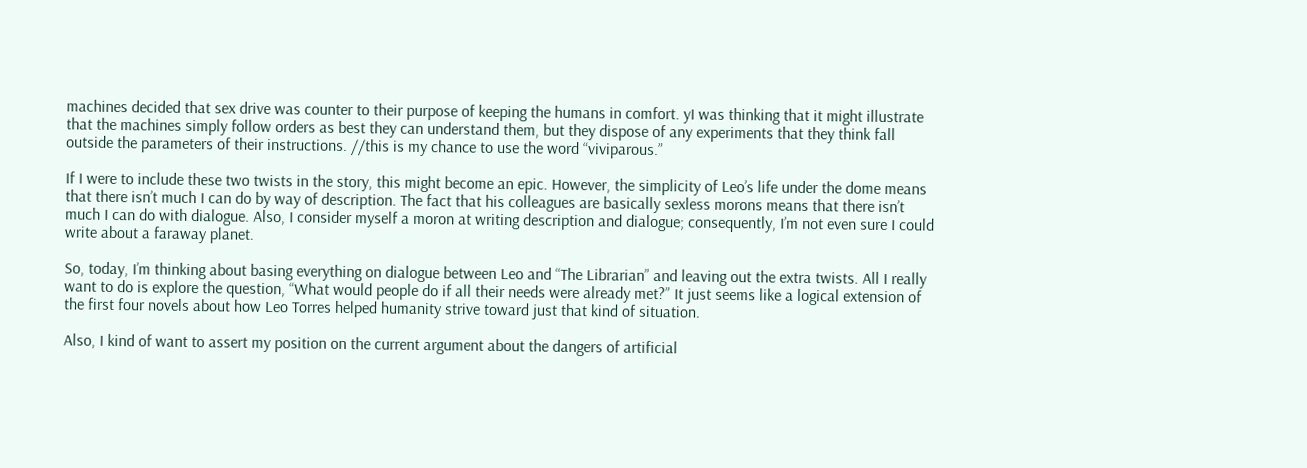machines decided that sex drive was counter to their purpose of keeping the humans in comfort. yI was thinking that it might illustrate that the machines simply follow orders as best they can understand them, but they dispose of any experiments that they think fall outside the parameters of their instructions. //this is my chance to use the word “viviparous.”

If I were to include these two twists in the story, this might become an epic. However, the simplicity of Leo’s life under the dome means that there isn’t much I can do by way of description. The fact that his colleagues are basically sexless morons means that there isn’t much I can do with dialogue. Also, I consider myself a moron at writing description and dialogue; consequently, I’m not even sure I could write about a faraway planet.

So, today, I’m thinking about basing everything on dialogue between Leo and “The Librarian” and leaving out the extra twists. All I really want to do is explore the question, “What would people do if all their needs were already met?” It just seems like a logical extension of the first four novels about how Leo Torres helped humanity strive toward just that kind of situation.

Also, I kind of want to assert my position on the current argument about the dangers of artificial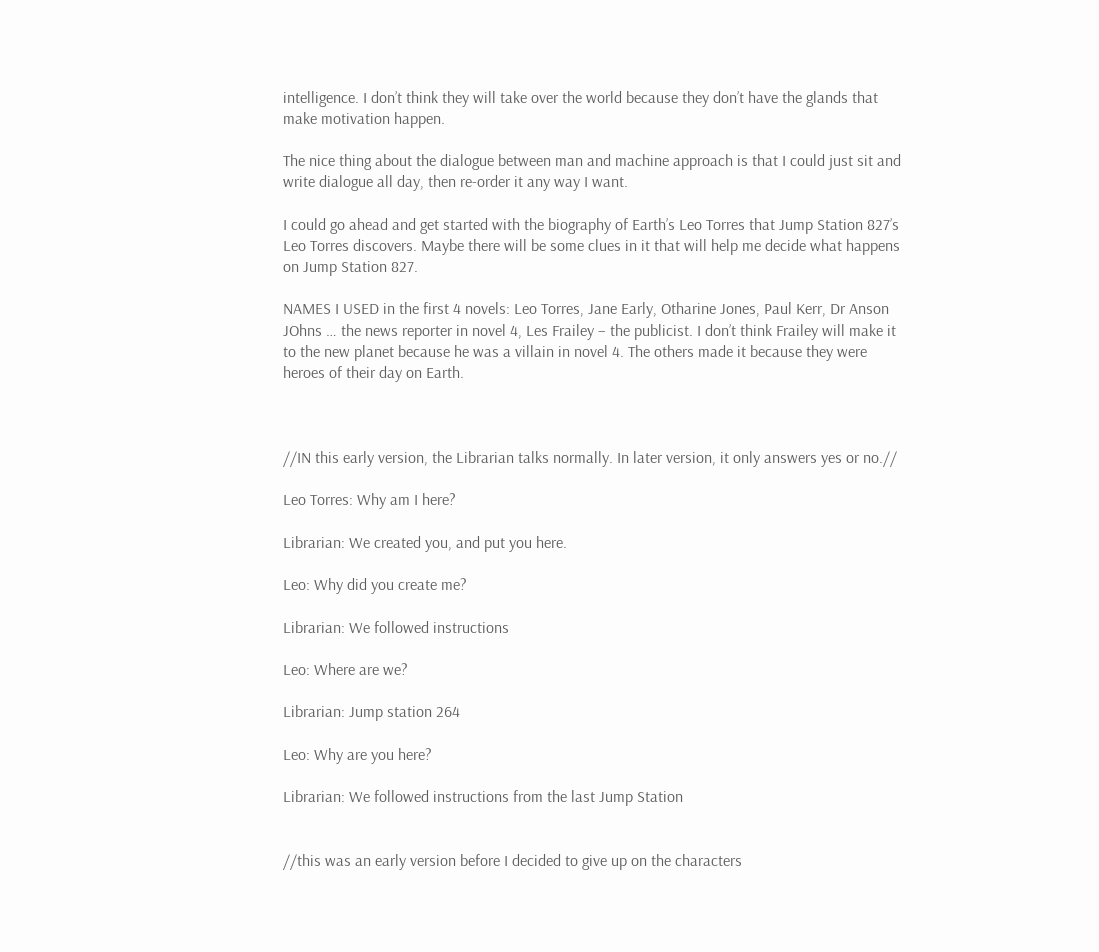intelligence. I don’t think they will take over the world because they don’t have the glands that make motivation happen.

The nice thing about the dialogue between man and machine approach is that I could just sit and write dialogue all day, then re-order it any way I want.

I could go ahead and get started with the biography of Earth’s Leo Torres that Jump Station 827’s Leo Torres discovers. Maybe there will be some clues in it that will help me decide what happens on Jump Station 827.

NAMES I USED in the first 4 novels: Leo Torres, Jane Early, Otharine Jones, Paul Kerr, Dr Anson JOhns … the news reporter in novel 4, Les Frailey – the publicist. I don’t think Frailey will make it to the new planet because he was a villain in novel 4. The others made it because they were heroes of their day on Earth.



//IN this early version, the Librarian talks normally. In later version, it only answers yes or no.//

Leo Torres: Why am I here?

Librarian: We created you, and put you here.

Leo: Why did you create me?

Librarian: We followed instructions

Leo: Where are we?

Librarian: Jump station 264

Leo: Why are you here?

Librarian: We followed instructions from the last Jump Station


//this was an early version before I decided to give up on the characters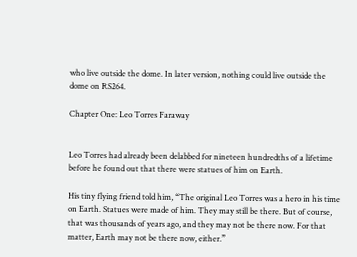who live outside the dome. In later version, nothing could live outside the dome on RS264.

Chapter One: Leo Torres Faraway


Leo Torres had already been delabbed for nineteen hundredths of a lifetime before he found out that there were statues of him on Earth.

His tiny flying friend told him, “The original Leo Torres was a hero in his time on Earth. Statues were made of him. They may still be there. But of course, that was thousands of years ago, and they may not be there now. For that matter, Earth may not be there now, either.”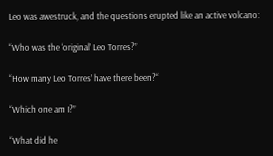Leo was awestruck, and the questions erupted like an active volcano:

“Who was the ‘original’ Leo Torres?”

“How many Leo Torres’ have there been?“

“Which one am I?”

“What did he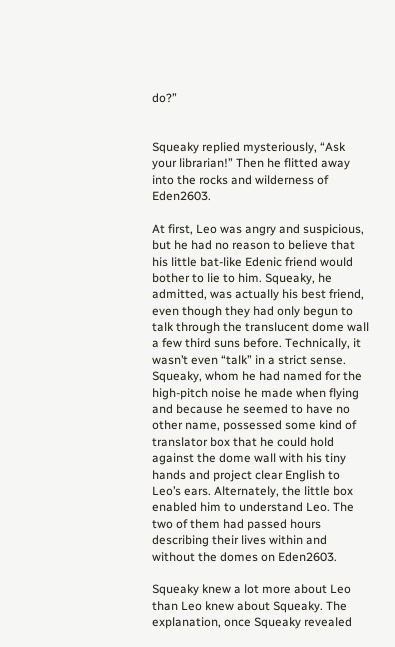do?”


Squeaky replied mysteriously, “Ask your librarian!” Then he flitted away into the rocks and wilderness of Eden2603.

At first, Leo was angry and suspicious, but he had no reason to believe that his little bat-like Edenic friend would bother to lie to him. Squeaky, he admitted, was actually his best friend, even though they had only begun to talk through the translucent dome wall a few third suns before. Technically, it wasn’t even “talk” in a strict sense. Squeaky, whom he had named for the high-pitch noise he made when flying and because he seemed to have no other name, possessed some kind of translator box that he could hold against the dome wall with his tiny hands and project clear English to Leo’s ears. Alternately, the little box enabled him to understand Leo. The two of them had passed hours describing their lives within and without the domes on Eden2603.

Squeaky knew a lot more about Leo than Leo knew about Squeaky. The explanation, once Squeaky revealed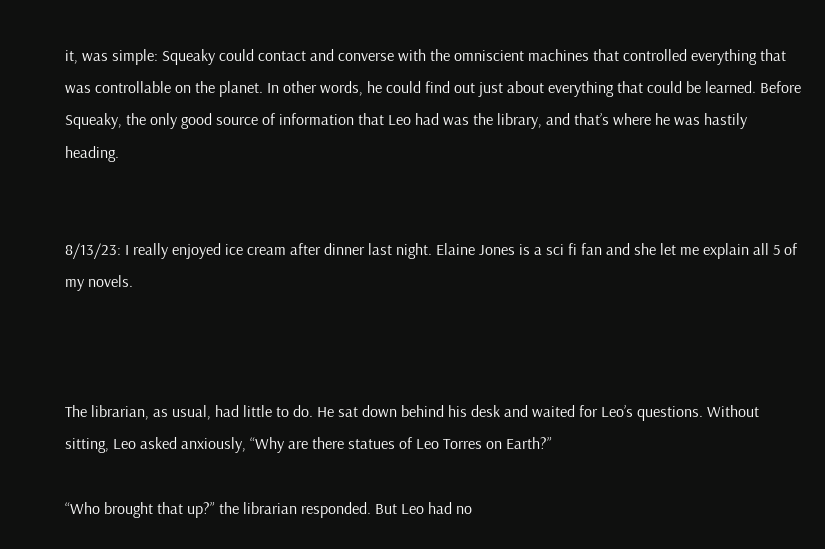it, was simple: Squeaky could contact and converse with the omniscient machines that controlled everything that was controllable on the planet. In other words, he could find out just about everything that could be learned. Before Squeaky, the only good source of information that Leo had was the library, and that’s where he was hastily heading.


8/13/23: I really enjoyed ice cream after dinner last night. Elaine Jones is a sci fi fan and she let me explain all 5 of my novels.



The librarian, as usual, had little to do. He sat down behind his desk and waited for Leo’s questions. Without sitting, Leo asked anxiously, “Why are there statues of Leo Torres on Earth?”

“Who brought that up?” the librarian responded. But Leo had no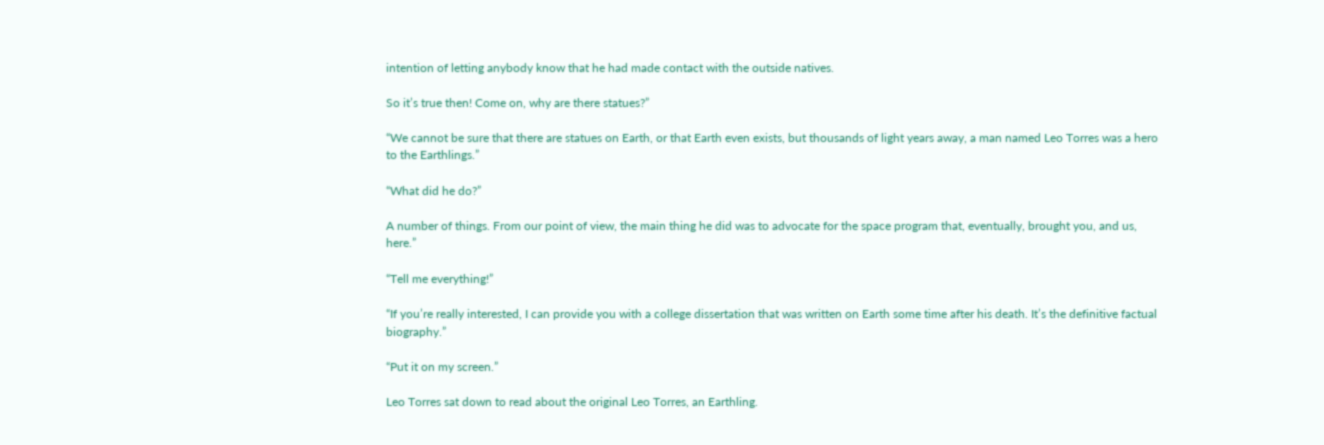intention of letting anybody know that he had made contact with the outside natives.

So it’s true then! Come on, why are there statues?”

“We cannot be sure that there are statues on Earth, or that Earth even exists, but thousands of light years away, a man named Leo Torres was a hero to the Earthlings.”

“What did he do?”

A number of things. From our point of view, the main thing he did was to advocate for the space program that, eventually, brought you, and us, here.”

“Tell me everything!”

“If you’re really interested, I can provide you with a college dissertation that was written on Earth some time after his death. It’s the definitive factual biography.”

“Put it on my screen.”

Leo Torres sat down to read about the original Leo Torres, an Earthling.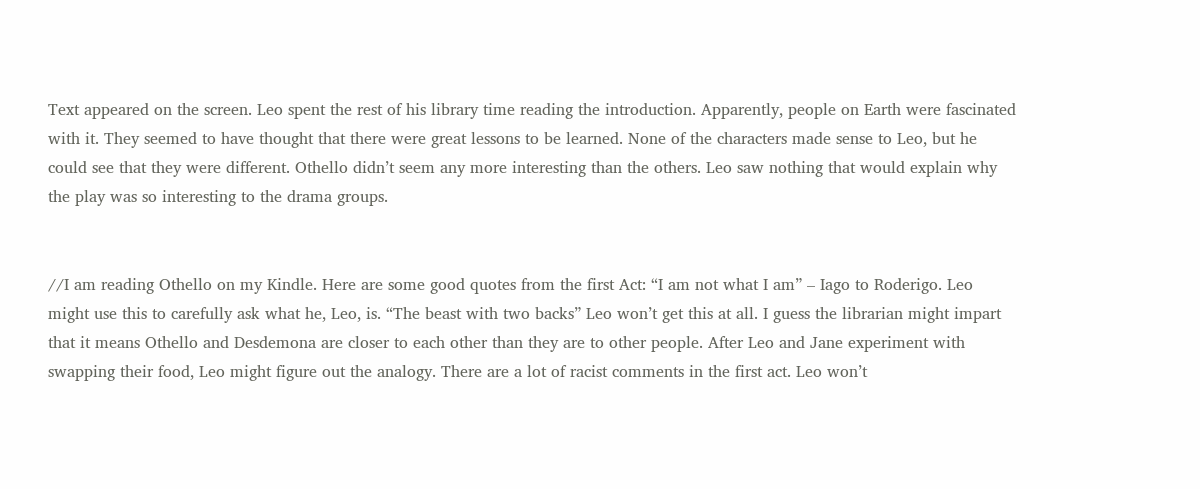Text appeared on the screen. Leo spent the rest of his library time reading the introduction. Apparently, people on Earth were fascinated with it. They seemed to have thought that there were great lessons to be learned. None of the characters made sense to Leo, but he could see that they were different. Othello didn’t seem any more interesting than the others. Leo saw nothing that would explain why the play was so interesting to the drama groups.


//I am reading Othello on my Kindle. Here are some good quotes from the first Act: “I am not what I am” – Iago to Roderigo. Leo might use this to carefully ask what he, Leo, is. “The beast with two backs” Leo won’t get this at all. I guess the librarian might impart that it means Othello and Desdemona are closer to each other than they are to other people. After Leo and Jane experiment with swapping their food, Leo might figure out the analogy. There are a lot of racist comments in the first act. Leo won’t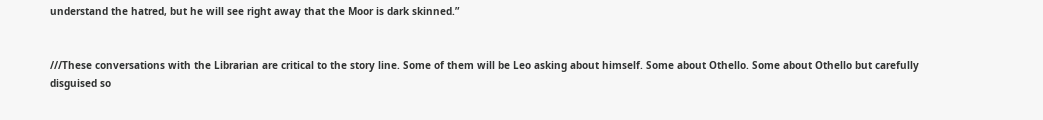understand the hatred, but he will see right away that the Moor is dark skinned.”


///These conversations with the Librarian are critical to the story line. Some of them will be Leo asking about himself. Some about Othello. Some about Othello but carefully disguised so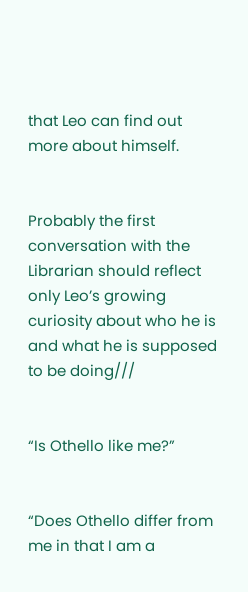that Leo can find out more about himself.


Probably the first conversation with the Librarian should reflect only Leo’s growing curiosity about who he is and what he is supposed to be doing///


“Is Othello like me?”


“Does Othello differ from me in that I am a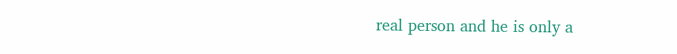real person and he is only a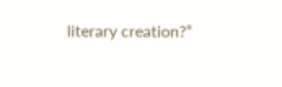literary creation?”